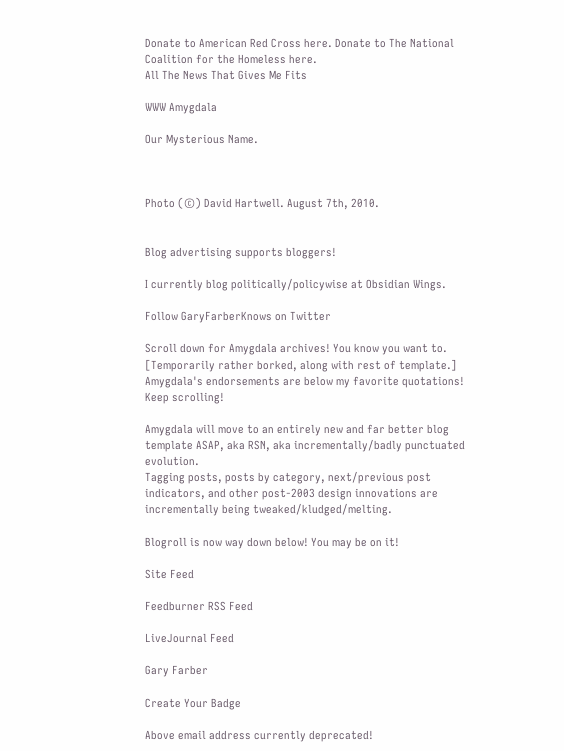Donate to American Red Cross here. Donate to The National Coalition for the Homeless here.
All The News That Gives Me Fits

WWW Amygdala

Our Mysterious Name.



Photo (©) David Hartwell. August 7th, 2010.


Blog advertising supports bloggers!

I currently blog politically/policywise at Obsidian Wings.

Follow GaryFarberKnows on Twitter

Scroll down for Amygdala archives! You know you want to. [Temporarily rather borked, along with rest of template.]
Amygdala's endorsements are below my favorite quotations! Keep scrolling!

Amygdala will move to an entirely new and far better blog template ASAP, aka RSN, aka incrementally/badly punctuated evolution.
Tagging posts, posts by category, next/previous post indicators, and other post-2003 design innovations are incrementally being tweaked/kludged/melting.

Blogroll is now way down below! You may be on it!

Site Feed

Feedburner RSS Feed

LiveJournal Feed

Gary Farber

Create Your Badge

Above email address currently deprecated!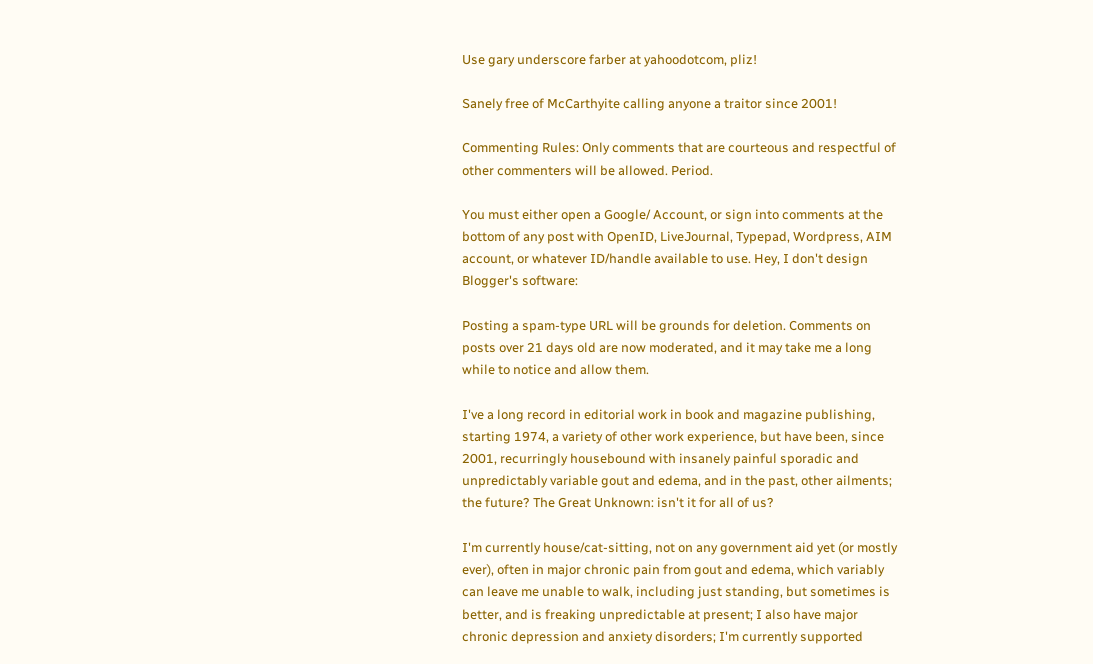Use gary underscore farber at yahoodotcom, pliz!

Sanely free of McCarthyite calling anyone a traitor since 2001!

Commenting Rules: Only comments that are courteous and respectful of other commenters will be allowed. Period.

You must either open a Google/ Account, or sign into comments at the bottom of any post with OpenID, LiveJournal, Typepad, Wordpress, AIM account, or whatever ID/handle available to use. Hey, I don't design Blogger's software:

Posting a spam-type URL will be grounds for deletion. Comments on posts over 21 days old are now moderated, and it may take me a long while to notice and allow them.

I've a long record in editorial work in book and magazine publishing, starting 1974, a variety of other work experience, but have been, since 2001, recurringly housebound with insanely painful sporadic and unpredictably variable gout and edema, and in the past, other ailments; the future? The Great Unknown: isn't it for all of us?

I'm currently house/cat-sitting, not on any government aid yet (or mostly ever), often in major chronic pain from gout and edema, which variably can leave me unable to walk, including just standing, but sometimes is better, and is freaking unpredictable at present; I also have major chronic depression and anxiety disorders; I'm currently supported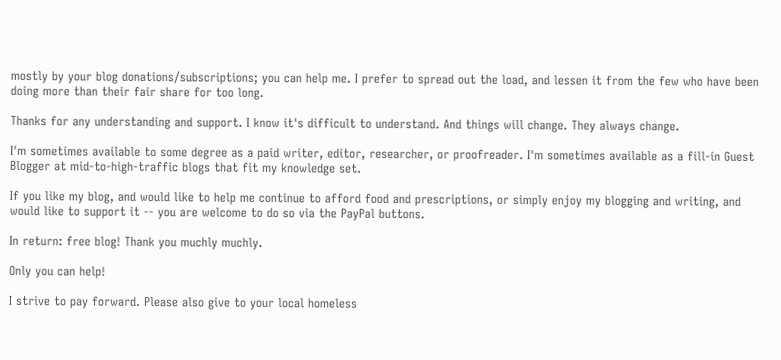mostly by your blog donations/subscriptions; you can help me. I prefer to spread out the load, and lessen it from the few who have been doing more than their fair share for too long.

Thanks for any understanding and support. I know it's difficult to understand. And things will change. They always change.

I'm sometimes available to some degree as a paid writer, editor, researcher, or proofreader. I'm sometimes available as a fill-in Guest Blogger at mid-to-high-traffic blogs that fit my knowledge set.

If you like my blog, and would like to help me continue to afford food and prescriptions, or simply enjoy my blogging and writing, and would like to support it -- you are welcome to do so via the PayPal buttons.

In return: free blog! Thank you muchly muchly.

Only you can help!

I strive to pay forward. Please also give to your local homeless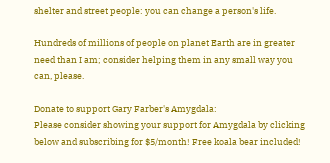shelter and street people: you can change a person's life.

Hundreds of millions of people on planet Earth are in greater need than I am; consider helping them in any small way you can, please.

Donate to support Gary Farber's Amygdala:
Please consider showing your support for Amygdala by clicking below and subscribing for $5/month! Free koala bear included!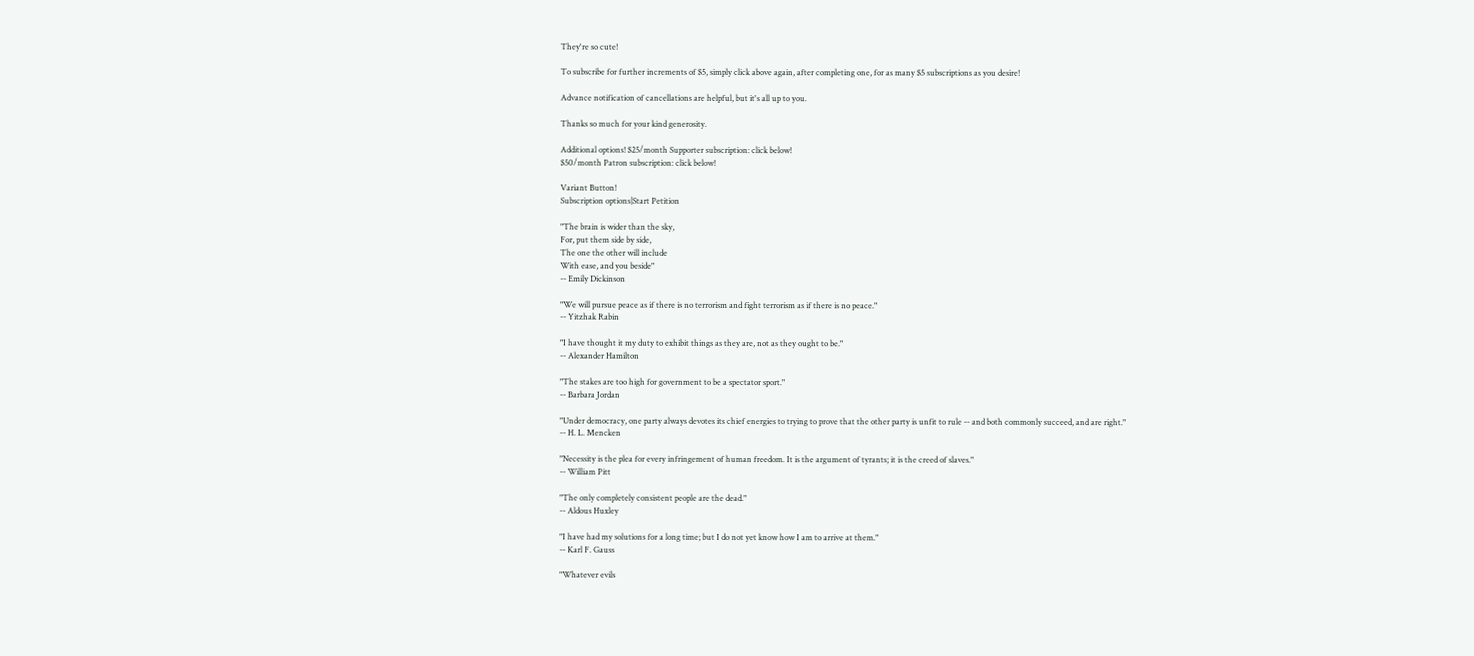They're so cute!

To subscribe for further increments of $5, simply click above again, after completing one, for as many $5 subscriptions as you desire!

Advance notification of cancellations are helpful, but it's all up to you.

Thanks so much for your kind generosity.

Additional options! $25/month Supporter subscription: click below!
$50/month Patron subscription: click below!

Variant Button!
Subscription options|Start Petition

"The brain is wider than the sky,
For, put them side by side,
The one the other will include
With ease, and you beside"
-- Emily Dickinson

"We will pursue peace as if there is no terrorism and fight terrorism as if there is no peace."
-- Yitzhak Rabin

"I have thought it my duty to exhibit things as they are, not as they ought to be."
-- Alexander Hamilton

"The stakes are too high for government to be a spectator sport."
-- Barbara Jordan

"Under democracy, one party always devotes its chief energies to trying to prove that the other party is unfit to rule -- and both commonly succeed, and are right."
-- H. L. Mencken

"Necessity is the plea for every infringement of human freedom. It is the argument of tyrants; it is the creed of slaves."
-- William Pitt

"The only completely consistent people are the dead."
-- Aldous Huxley

"I have had my solutions for a long time; but I do not yet know how I am to arrive at them."
-- Karl F. Gauss

"Whatever evils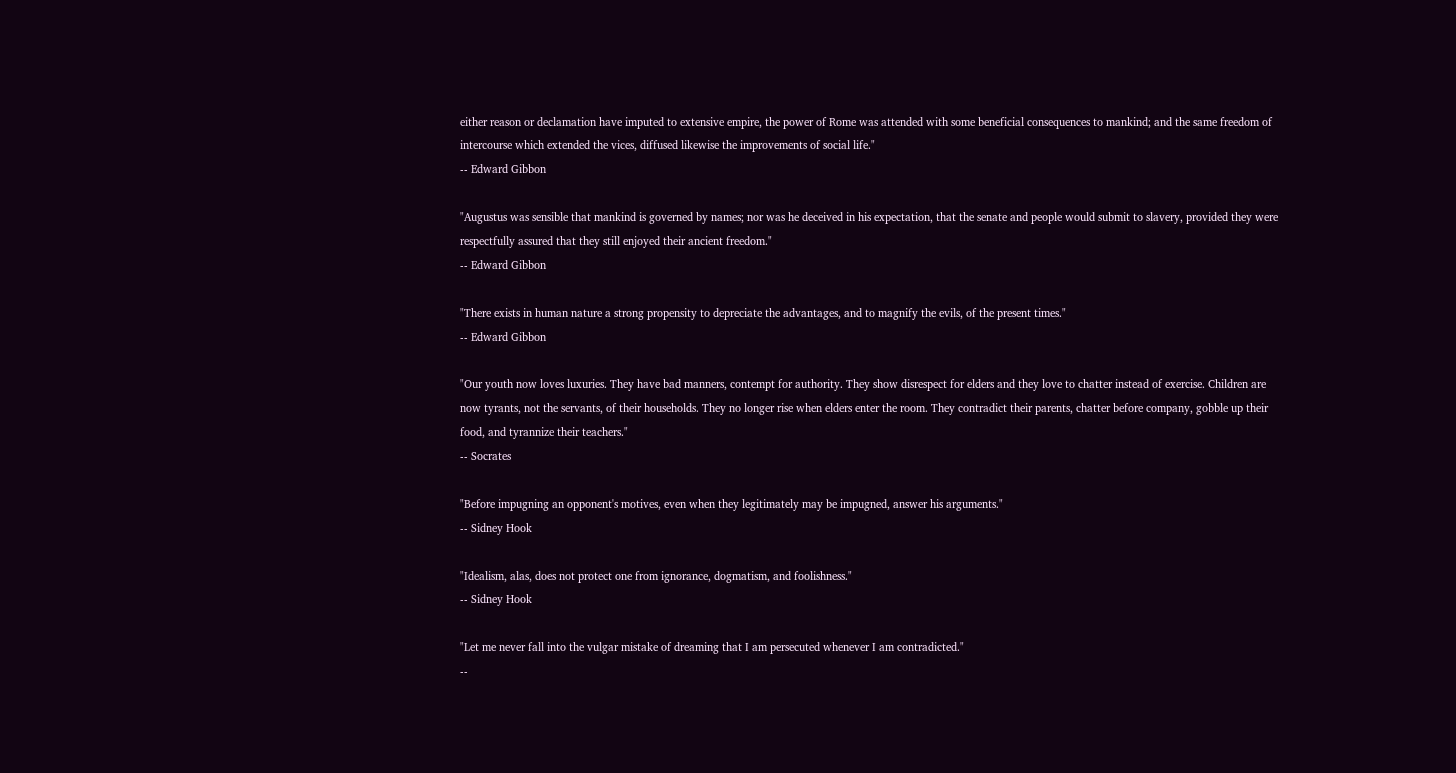either reason or declamation have imputed to extensive empire, the power of Rome was attended with some beneficial consequences to mankind; and the same freedom of intercourse which extended the vices, diffused likewise the improvements of social life."
-- Edward Gibbon

"Augustus was sensible that mankind is governed by names; nor was he deceived in his expectation, that the senate and people would submit to slavery, provided they were respectfully assured that they still enjoyed their ancient freedom."
-- Edward Gibbon

"There exists in human nature a strong propensity to depreciate the advantages, and to magnify the evils, of the present times."
-- Edward Gibbon

"Our youth now loves luxuries. They have bad manners, contempt for authority. They show disrespect for elders and they love to chatter instead of exercise. Children are now tyrants, not the servants, of their households. They no longer rise when elders enter the room. They contradict their parents, chatter before company, gobble up their food, and tyrannize their teachers."
-- Socrates

"Before impugning an opponent's motives, even when they legitimately may be impugned, answer his arguments."
-- Sidney Hook

"Idealism, alas, does not protect one from ignorance, dogmatism, and foolishness."
-- Sidney Hook

"Let me never fall into the vulgar mistake of dreaming that I am persecuted whenever I am contradicted."
--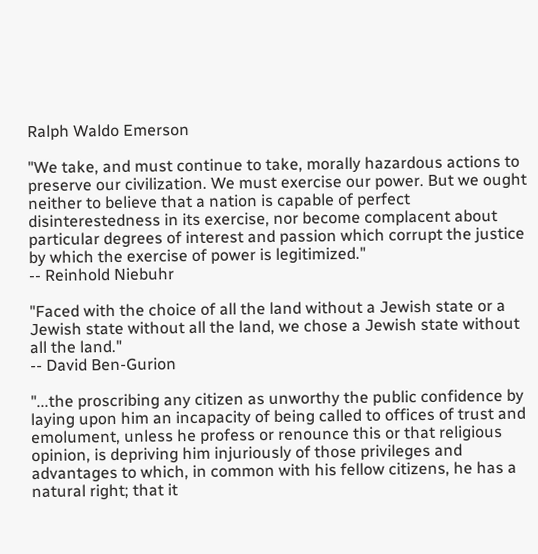Ralph Waldo Emerson

"We take, and must continue to take, morally hazardous actions to preserve our civilization. We must exercise our power. But we ought neither to believe that a nation is capable of perfect disinterestedness in its exercise, nor become complacent about particular degrees of interest and passion which corrupt the justice by which the exercise of power is legitimized."
-- Reinhold Niebuhr

"Faced with the choice of all the land without a Jewish state or a Jewish state without all the land, we chose a Jewish state without all the land."
-- David Ben-Gurion

"...the proscribing any citizen as unworthy the public confidence by laying upon him an incapacity of being called to offices of trust and emolument, unless he profess or renounce this or that religious opinion, is depriving him injuriously of those privileges and advantages to which, in common with his fellow citizens, he has a natural right; that it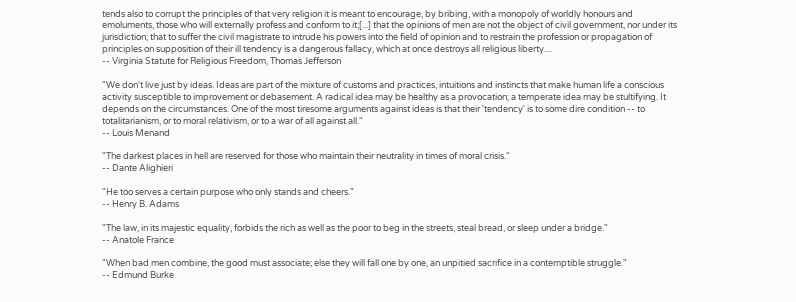tends also to corrupt the principles of that very religion it is meant to encourage, by bribing, with a monopoly of worldly honours and emoluments, those who will externally profess and conform to it;[...] that the opinions of men are not the object of civil government, nor under its jurisdiction; that to suffer the civil magistrate to intrude his powers into the field of opinion and to restrain the profession or propagation of principles on supposition of their ill tendency is a dangerous fallacy, which at once destroys all religious liberty....
-- Virginia Statute for Religious Freedom, Thomas Jefferson

"We don't live just by ideas. Ideas are part of the mixture of customs and practices, intuitions and instincts that make human life a conscious activity susceptible to improvement or debasement. A radical idea may be healthy as a provocation; a temperate idea may be stultifying. It depends on the circumstances. One of the most tiresome arguments against ideas is that their 'tendency' is to some dire condition -- to totalitarianism, or to moral relativism, or to a war of all against all."
-- Louis Menand

"The darkest places in hell are reserved for those who maintain their neutrality in times of moral crisis."
-- Dante Alighieri

"He too serves a certain purpose who only stands and cheers."
-- Henry B. Adams

"The law, in its majestic equality, forbids the rich as well as the poor to beg in the streets, steal bread, or sleep under a bridge."
-- Anatole France

"When bad men combine, the good must associate; else they will fall one by one, an unpitied sacrifice in a contemptible struggle."
-- Edmund Burke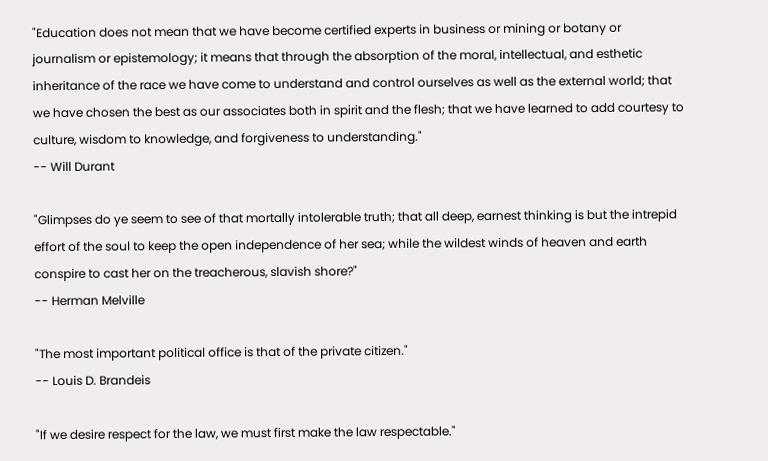"Education does not mean that we have become certified experts in business or mining or botany or journalism or epistemology; it means that through the absorption of the moral, intellectual, and esthetic inheritance of the race we have come to understand and control ourselves as well as the external world; that we have chosen the best as our associates both in spirit and the flesh; that we have learned to add courtesy to culture, wisdom to knowledge, and forgiveness to understanding."
-- Will Durant

"Glimpses do ye seem to see of that mortally intolerable truth; that all deep, earnest thinking is but the intrepid effort of the soul to keep the open independence of her sea; while the wildest winds of heaven and earth conspire to cast her on the treacherous, slavish shore?"
-- Herman Melville

"The most important political office is that of the private citizen."
-- Louis D. Brandeis

"If we desire respect for the law, we must first make the law respectable."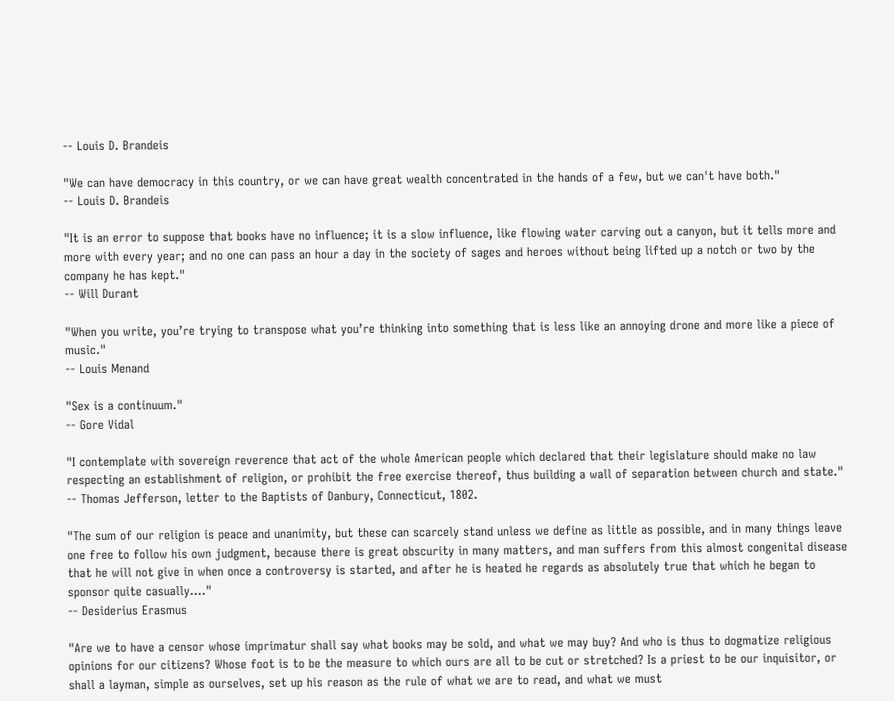-- Louis D. Brandeis

"We can have democracy in this country, or we can have great wealth concentrated in the hands of a few, but we can't have both."
-- Louis D. Brandeis

"It is an error to suppose that books have no influence; it is a slow influence, like flowing water carving out a canyon, but it tells more and more with every year; and no one can pass an hour a day in the society of sages and heroes without being lifted up a notch or two by the company he has kept."
-- Will Durant

"When you write, you’re trying to transpose what you’re thinking into something that is less like an annoying drone and more like a piece of music."
-- Louis Menand

"Sex is a continuum."
-- Gore Vidal

"I contemplate with sovereign reverence that act of the whole American people which declared that their legislature should make no law respecting an establishment of religion, or prohibit the free exercise thereof, thus building a wall of separation between church and state."
-- Thomas Jefferson, letter to the Baptists of Danbury, Connecticut, 1802.

"The sum of our religion is peace and unanimity, but these can scarcely stand unless we define as little as possible, and in many things leave one free to follow his own judgment, because there is great obscurity in many matters, and man suffers from this almost congenital disease that he will not give in when once a controversy is started, and after he is heated he regards as absolutely true that which he began to sponsor quite casually...."
-- Desiderius Erasmus

"Are we to have a censor whose imprimatur shall say what books may be sold, and what we may buy? And who is thus to dogmatize religious opinions for our citizens? Whose foot is to be the measure to which ours are all to be cut or stretched? Is a priest to be our inquisitor, or shall a layman, simple as ourselves, set up his reason as the rule of what we are to read, and what we must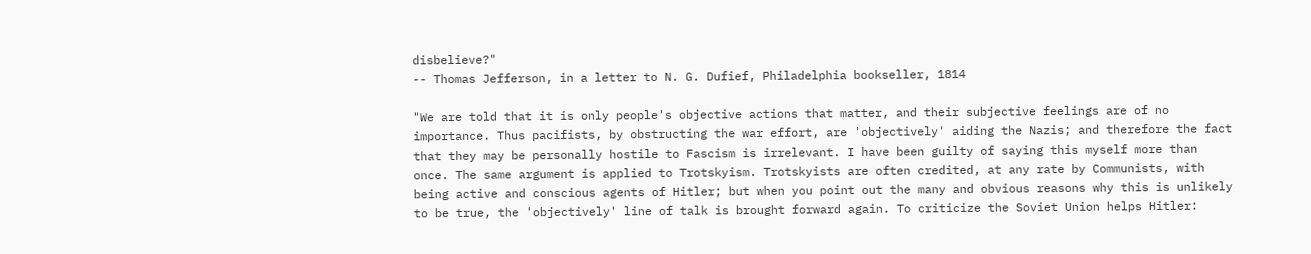disbelieve?"
-- Thomas Jefferson, in a letter to N. G. Dufief, Philadelphia bookseller, 1814

"We are told that it is only people's objective actions that matter, and their subjective feelings are of no importance. Thus pacifists, by obstructing the war effort, are 'objectively' aiding the Nazis; and therefore the fact that they may be personally hostile to Fascism is irrelevant. I have been guilty of saying this myself more than once. The same argument is applied to Trotskyism. Trotskyists are often credited, at any rate by Communists, with being active and conscious agents of Hitler; but when you point out the many and obvious reasons why this is unlikely to be true, the 'objectively' line of talk is brought forward again. To criticize the Soviet Union helps Hitler: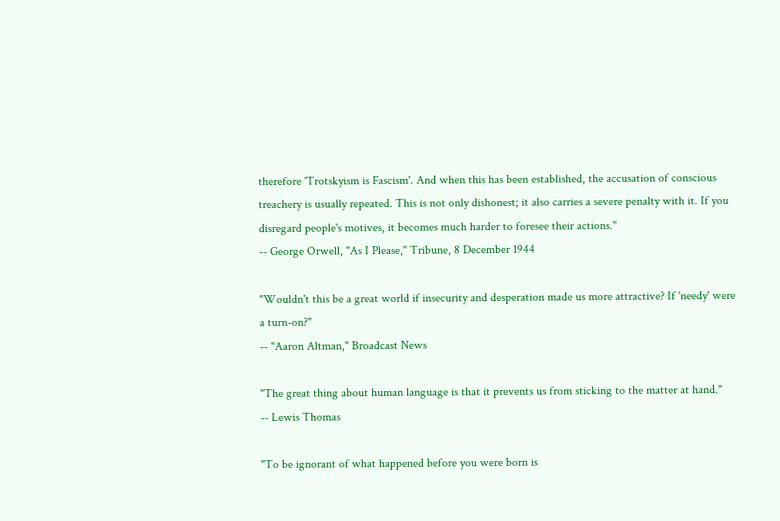therefore 'Trotskyism is Fascism'. And when this has been established, the accusation of conscious treachery is usually repeated. This is not only dishonest; it also carries a severe penalty with it. If you disregard people's motives, it becomes much harder to foresee their actions."
-- George Orwell, "As I Please," Tribune, 8 December 1944

"Wouldn't this be a great world if insecurity and desperation made us more attractive? If 'needy' were a turn-on?"
-- "Aaron Altman," Broadcast News

"The great thing about human language is that it prevents us from sticking to the matter at hand."
-- Lewis Thomas

"To be ignorant of what happened before you were born is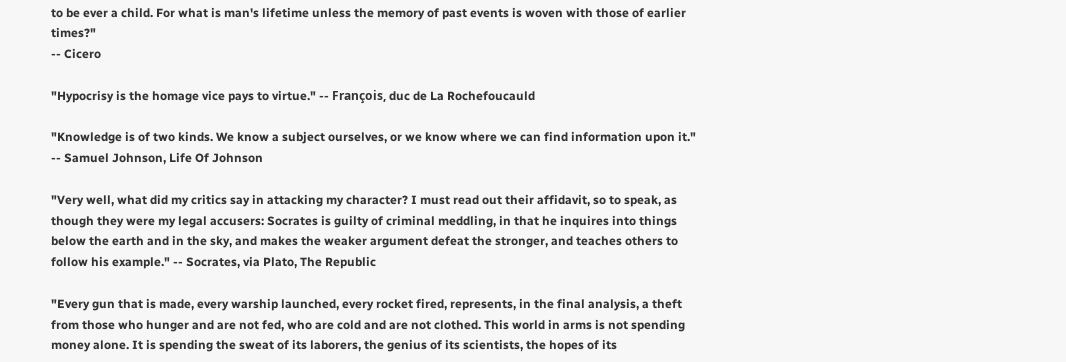to be ever a child. For what is man's lifetime unless the memory of past events is woven with those of earlier times?"
-- Cicero

"Hypocrisy is the homage vice pays to virtue." -- François, duc de La Rochefoucauld

"Knowledge is of two kinds. We know a subject ourselves, or we know where we can find information upon it." -- Samuel Johnson, Life Of Johnson

"Very well, what did my critics say in attacking my character? I must read out their affidavit, so to speak, as though they were my legal accusers: Socrates is guilty of criminal meddling, in that he inquires into things below the earth and in the sky, and makes the weaker argument defeat the stronger, and teaches others to follow his example." -- Socrates, via Plato, The Republic

"Every gun that is made, every warship launched, every rocket fired, represents, in the final analysis, a theft from those who hunger and are not fed, who are cold and are not clothed. This world in arms is not spending money alone. It is spending the sweat of its laborers, the genius of its scientists, the hopes of its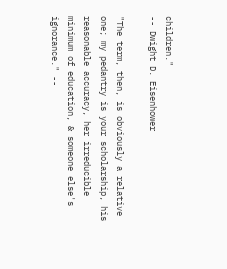children."
-- Dwight D. Eisenhower

"The term, then, is obviously a relative one; my pedantry is your scholarship, his reasonable accuracy, her irreducible minimum of education, & someone else's ignorance." --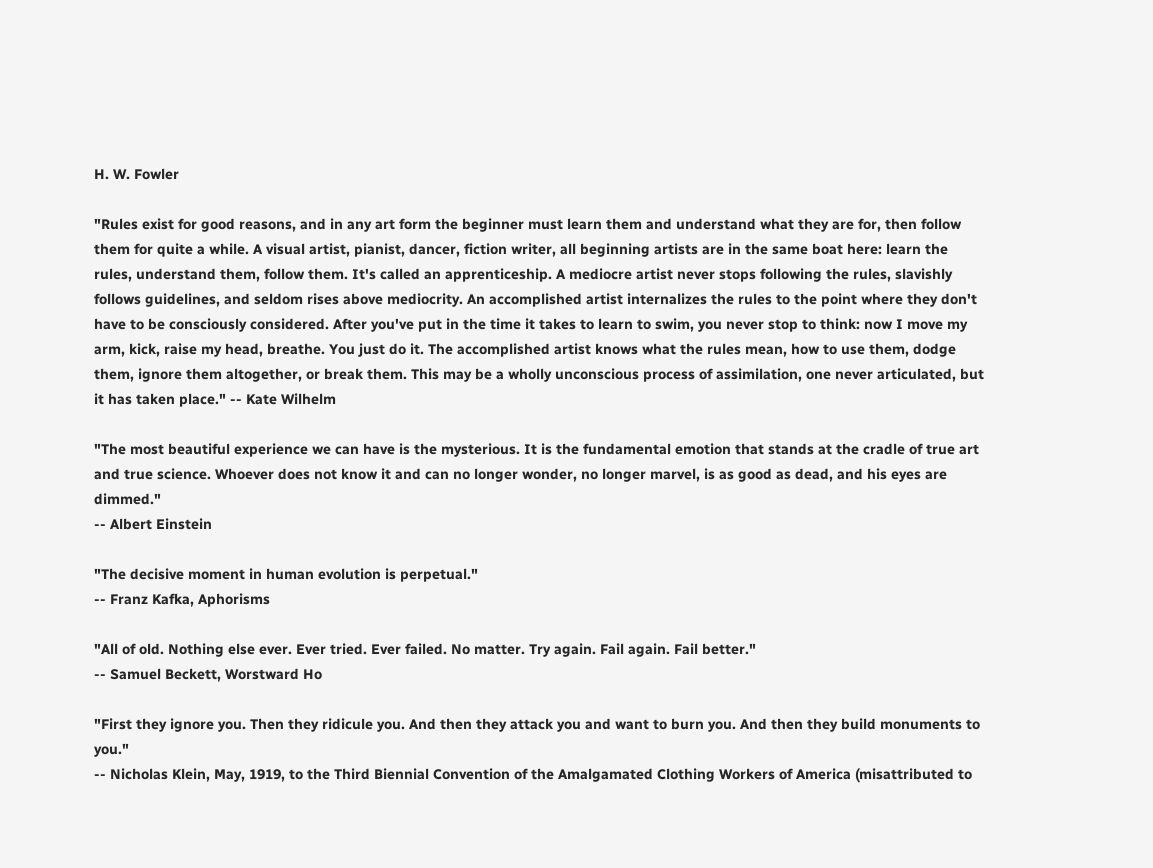H. W. Fowler

"Rules exist for good reasons, and in any art form the beginner must learn them and understand what they are for, then follow them for quite a while. A visual artist, pianist, dancer, fiction writer, all beginning artists are in the same boat here: learn the rules, understand them, follow them. It's called an apprenticeship. A mediocre artist never stops following the rules, slavishly follows guidelines, and seldom rises above mediocrity. An accomplished artist internalizes the rules to the point where they don't have to be consciously considered. After you've put in the time it takes to learn to swim, you never stop to think: now I move my arm, kick, raise my head, breathe. You just do it. The accomplished artist knows what the rules mean, how to use them, dodge them, ignore them altogether, or break them. This may be a wholly unconscious process of assimilation, one never articulated, but it has taken place." -- Kate Wilhelm

"The most beautiful experience we can have is the mysterious. It is the fundamental emotion that stands at the cradle of true art and true science. Whoever does not know it and can no longer wonder, no longer marvel, is as good as dead, and his eyes are dimmed."
-- Albert Einstein

"The decisive moment in human evolution is perpetual."
-- Franz Kafka, Aphorisms

"All of old. Nothing else ever. Ever tried. Ever failed. No matter. Try again. Fail again. Fail better."
-- Samuel Beckett, Worstward Ho

"First they ignore you. Then they ridicule you. And then they attack you and want to burn you. And then they build monuments to you."
-- Nicholas Klein, May, 1919, to the Third Biennial Convention of the Amalgamated Clothing Workers of America (misattributed to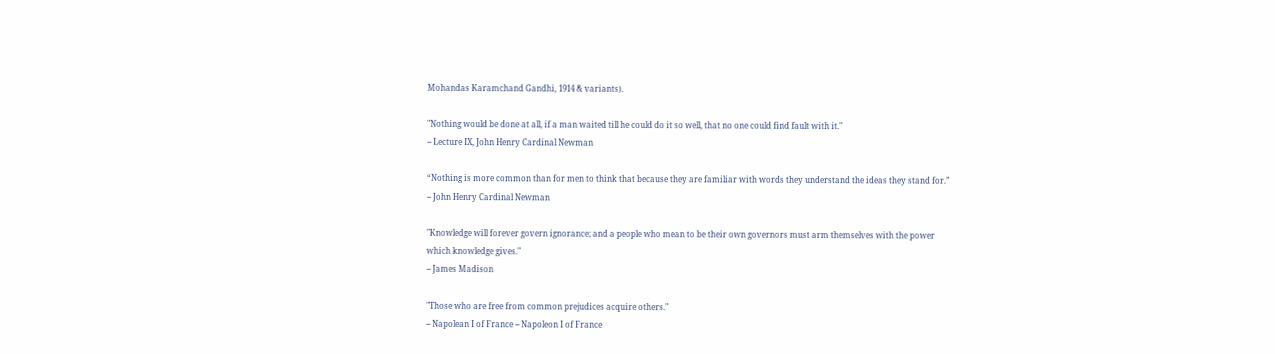Mohandas Karamchand Gandhi, 1914 & variants).

"Nothing would be done at all, if a man waited till he could do it so well, that no one could find fault with it."
-- Lecture IX, John Henry Cardinal Newman

“Nothing is more common than for men to think that because they are familiar with words they understand the ideas they stand for.”
-- John Henry Cardinal Newman

"Knowledge will forever govern ignorance; and a people who mean to be their own governors must arm themselves with the power which knowledge gives."
-- James Madison

"Those who are free from common prejudices acquire others."
-- Napolean I of France -- Napoleon I of France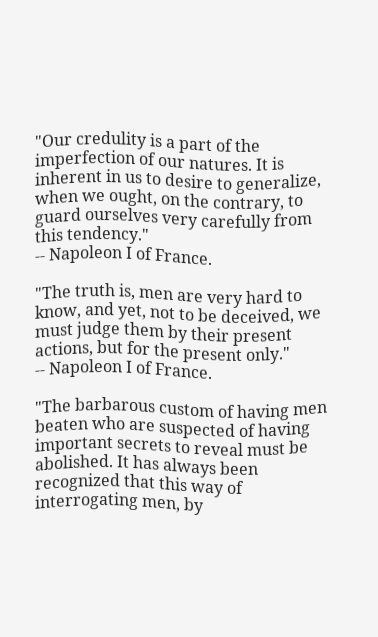"Our credulity is a part of the imperfection of our natures. It is inherent in us to desire to generalize, when we ought, on the contrary, to guard ourselves very carefully from this tendency."
-- Napoleon I of France.

"The truth is, men are very hard to know, and yet, not to be deceived, we must judge them by their present actions, but for the present only."
-- Napoleon I of France.

"The barbarous custom of having men beaten who are suspected of having important secrets to reveal must be abolished. It has always been recognized that this way of interrogating men, by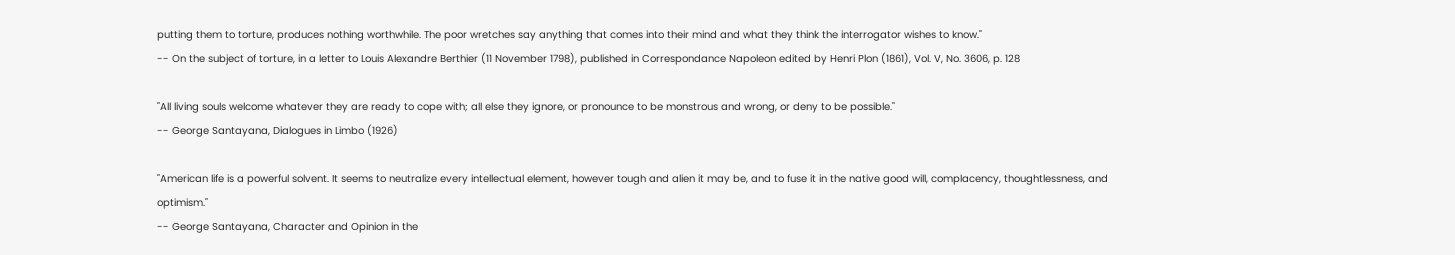putting them to torture, produces nothing worthwhile. The poor wretches say anything that comes into their mind and what they think the interrogator wishes to know."
-- On the subject of torture, in a letter to Louis Alexandre Berthier (11 November 1798), published in Correspondance Napoleon edited by Henri Plon (1861), Vol. V, No. 3606, p. 128

"All living souls welcome whatever they are ready to cope with; all else they ignore, or pronounce to be monstrous and wrong, or deny to be possible."
-- George Santayana, Dialogues in Limbo (1926)

"American life is a powerful solvent. It seems to neutralize every intellectual element, however tough and alien it may be, and to fuse it in the native good will, complacency, thoughtlessness, and optimism."
-- George Santayana, Character and Opinion in the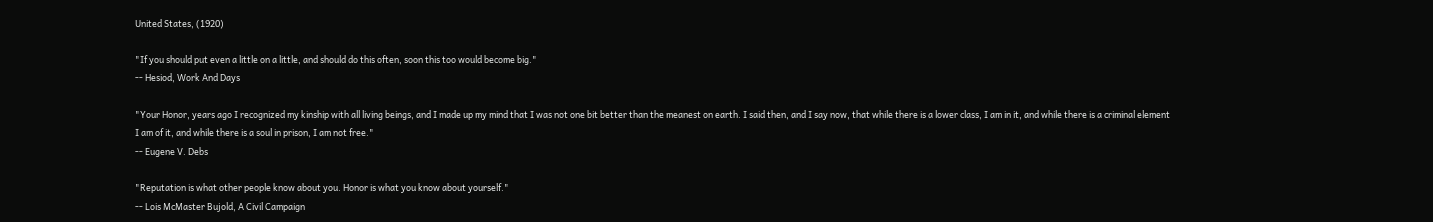United States, (1920)

"If you should put even a little on a little, and should do this often, soon this too would become big."
-- Hesiod, Work And Days

"Your Honor, years ago I recognized my kinship with all living beings, and I made up my mind that I was not one bit better than the meanest on earth. I said then, and I say now, that while there is a lower class, I am in it, and while there is a criminal element I am of it, and while there is a soul in prison, I am not free."
-- Eugene V. Debs

"Reputation is what other people know about you. Honor is what you know about yourself."
-- Lois McMaster Bujold, A Civil Campaign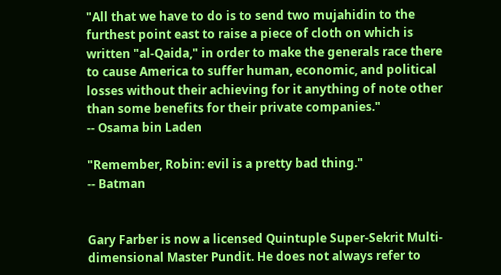"All that we have to do is to send two mujahidin to the furthest point east to raise a piece of cloth on which is written "al-Qaida," in order to make the generals race there to cause America to suffer human, economic, and political losses without their achieving for it anything of note other than some benefits for their private companies."
-- Osama bin Laden

"Remember, Robin: evil is a pretty bad thing."
-- Batman


Gary Farber is now a licensed Quintuple Super-Sekrit Multi-dimensional Master Pundit. He does not always refer to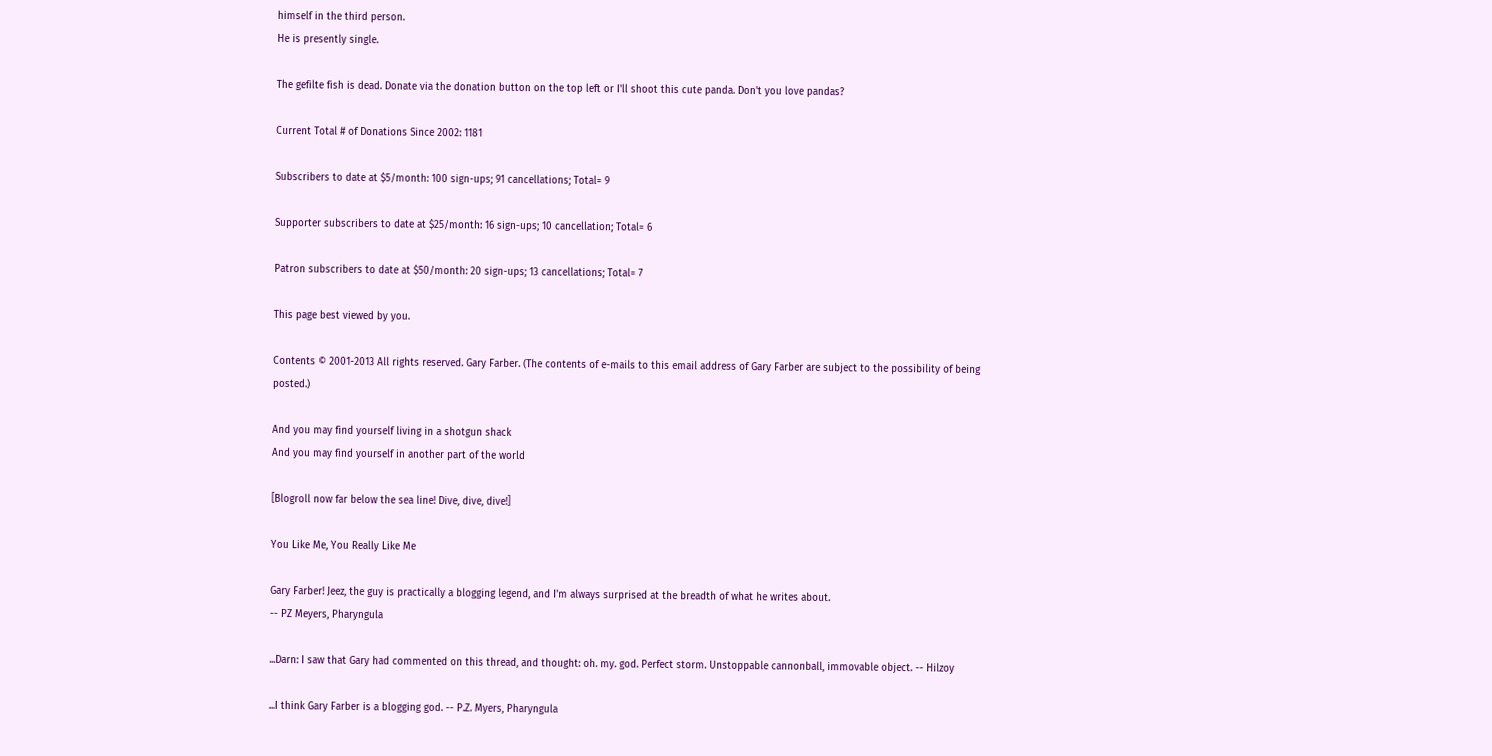himself in the third person.
He is presently single.

The gefilte fish is dead. Donate via the donation button on the top left or I'll shoot this cute panda. Don't you love pandas?

Current Total # of Donations Since 2002: 1181

Subscribers to date at $5/month: 100 sign-ups; 91 cancellations; Total= 9

Supporter subscribers to date at $25/month: 16 sign-ups; 10 cancellation; Total= 6

Patron subscribers to date at $50/month: 20 sign-ups; 13 cancellations; Total= 7

This page best viewed by you.

Contents © 2001-2013 All rights reserved. Gary Farber. (The contents of e-mails to this email address of Gary Farber are subject to the possibility of being posted.)

And you may find yourself living in a shotgun shack
And you may find yourself in another part of the world

[Blogroll now far below the sea line! Dive, dive, dive!]

You Like Me, You Really Like Me

Gary Farber! Jeez, the guy is practically a blogging legend, and I'm always surprised at the breadth of what he writes about.
-- PZ Meyers, Pharyngula

...Darn: I saw that Gary had commented on this thread, and thought: oh. my. god. Perfect storm. Unstoppable cannonball, immovable object. -- Hilzoy

...I think Gary Farber is a blogging god. -- P.Z. Myers, Pharyngula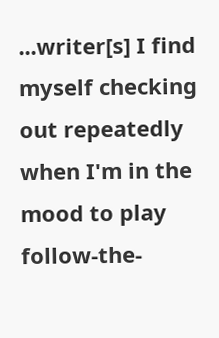...writer[s] I find myself checking out repeatedly when I'm in the mood to play follow-the-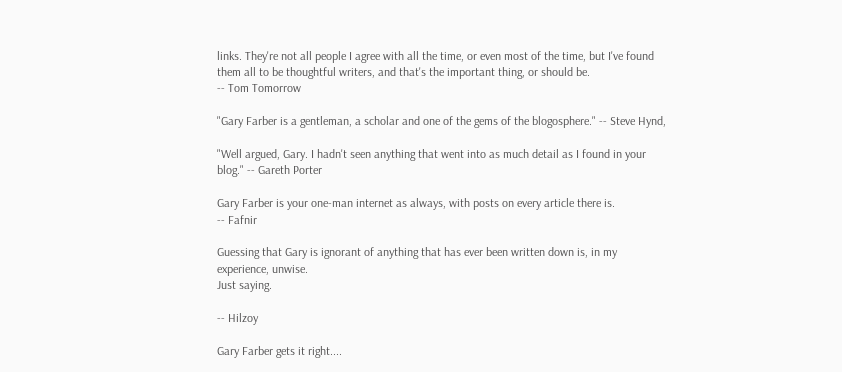links. They're not all people I agree with all the time, or even most of the time, but I've found them all to be thoughtful writers, and that's the important thing, or should be.
-- Tom Tomorrow

"Gary Farber is a gentleman, a scholar and one of the gems of the blogosphere." -- Steve Hynd,

"Well argued, Gary. I hadn't seen anything that went into as much detail as I found in your blog." -- Gareth Porter

Gary Farber is your one-man internet as always, with posts on every article there is.
-- Fafnir

Guessing that Gary is ignorant of anything that has ever been written down is, in my experience, unwise.
Just saying.

-- Hilzoy

Gary Farber gets it right....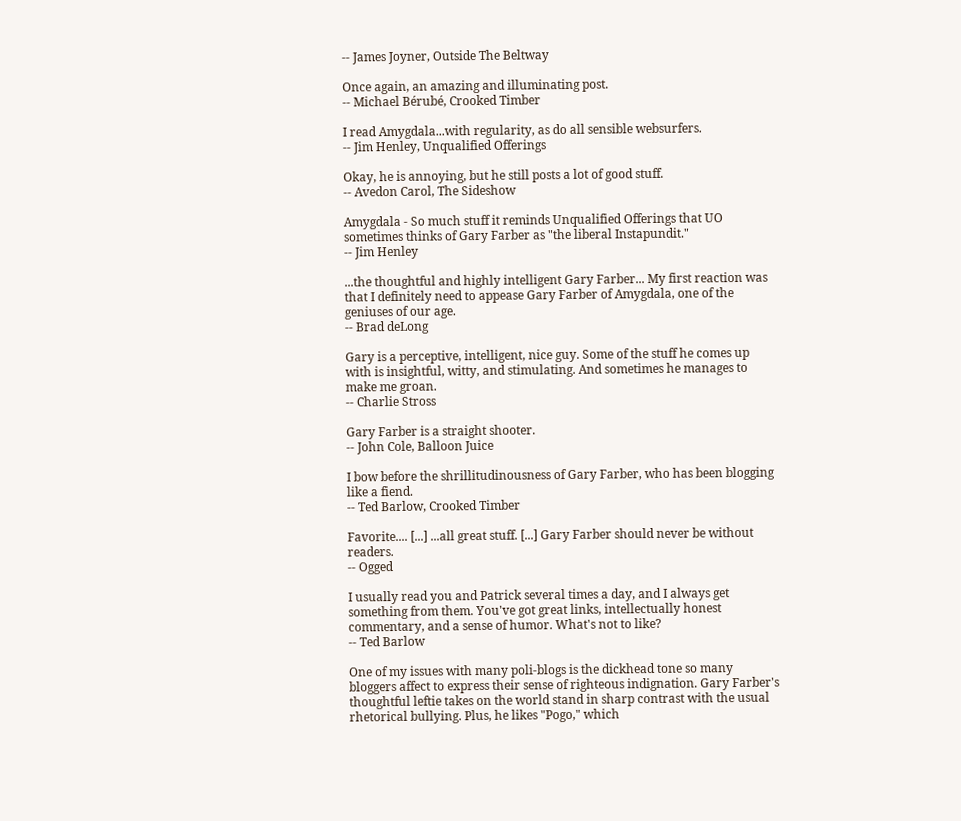-- James Joyner, Outside The Beltway

Once again, an amazing and illuminating post.
-- Michael Bérubé, Crooked Timber

I read Amygdala...with regularity, as do all sensible websurfers.
-- Jim Henley, Unqualified Offerings

Okay, he is annoying, but he still posts a lot of good stuff.
-- Avedon Carol, The Sideshow

Amygdala - So much stuff it reminds Unqualified Offerings that UO sometimes thinks of Gary Farber as "the liberal Instapundit."
-- Jim Henley

...the thoughtful and highly intelligent Gary Farber... My first reaction was that I definitely need to appease Gary Farber of Amygdala, one of the geniuses of our age.
-- Brad deLong

Gary is a perceptive, intelligent, nice guy. Some of the stuff he comes up with is insightful, witty, and stimulating. And sometimes he manages to make me groan.
-- Charlie Stross

Gary Farber is a straight shooter.
-- John Cole, Balloon Juice

I bow before the shrillitudinousness of Gary Farber, who has been blogging like a fiend.
-- Ted Barlow, Crooked Timber

Favorite.... [...] ...all great stuff. [...] Gary Farber should never be without readers.
-- Ogged

I usually read you and Patrick several times a day, and I always get something from them. You've got great links, intellectually honest commentary, and a sense of humor. What's not to like?
-- Ted Barlow

One of my issues with many poli-blogs is the dickhead tone so many bloggers affect to express their sense of righteous indignation. Gary Farber's thoughtful leftie takes on the world stand in sharp contrast with the usual rhetorical bullying. Plus, he likes "Pogo," which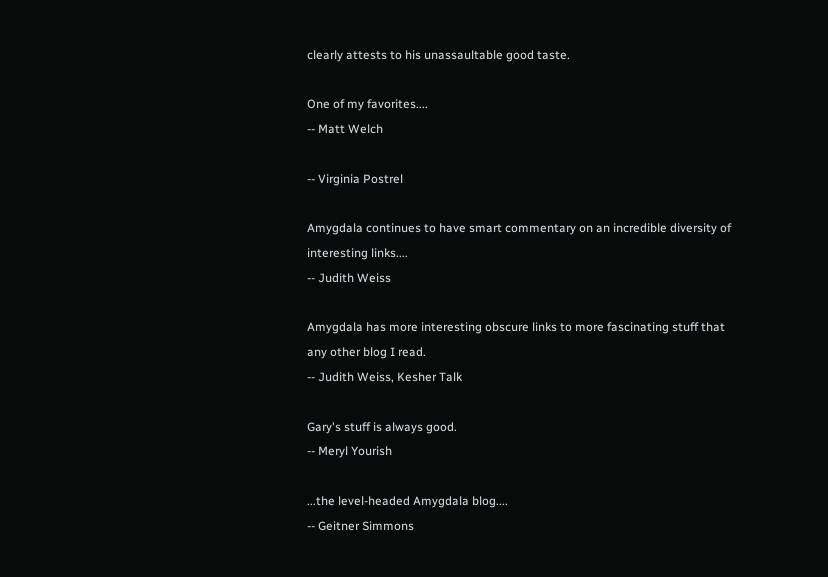clearly attests to his unassaultable good taste.

One of my favorites....
-- Matt Welch

-- Virginia Postrel

Amygdala continues to have smart commentary on an incredible diversity of interesting links....
-- Judith Weiss

Amygdala has more interesting obscure links to more fascinating stuff that any other blog I read.
-- Judith Weiss, Kesher Talk

Gary's stuff is always good.
-- Meryl Yourish

...the level-headed Amygdala blog....
-- Geitner Simmons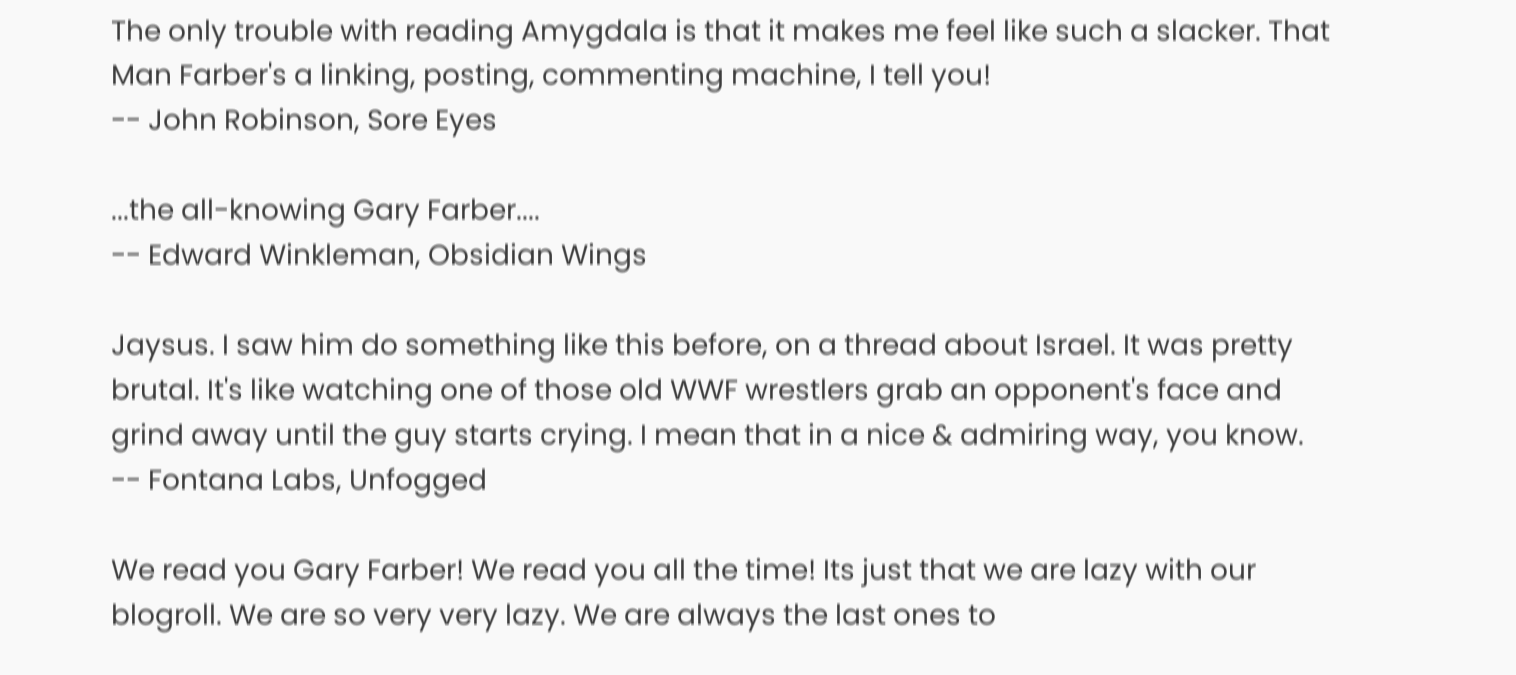The only trouble with reading Amygdala is that it makes me feel like such a slacker. That Man Farber's a linking, posting, commenting machine, I tell you!
-- John Robinson, Sore Eyes

...the all-knowing Gary Farber....
-- Edward Winkleman, Obsidian Wings

Jaysus. I saw him do something like this before, on a thread about Israel. It was pretty brutal. It's like watching one of those old WWF wrestlers grab an opponent's face and grind away until the guy starts crying. I mean that in a nice & admiring way, you know.
-- Fontana Labs, Unfogged

We read you Gary Farber! We read you all the time! Its just that we are lazy with our blogroll. We are so very very lazy. We are always the last ones to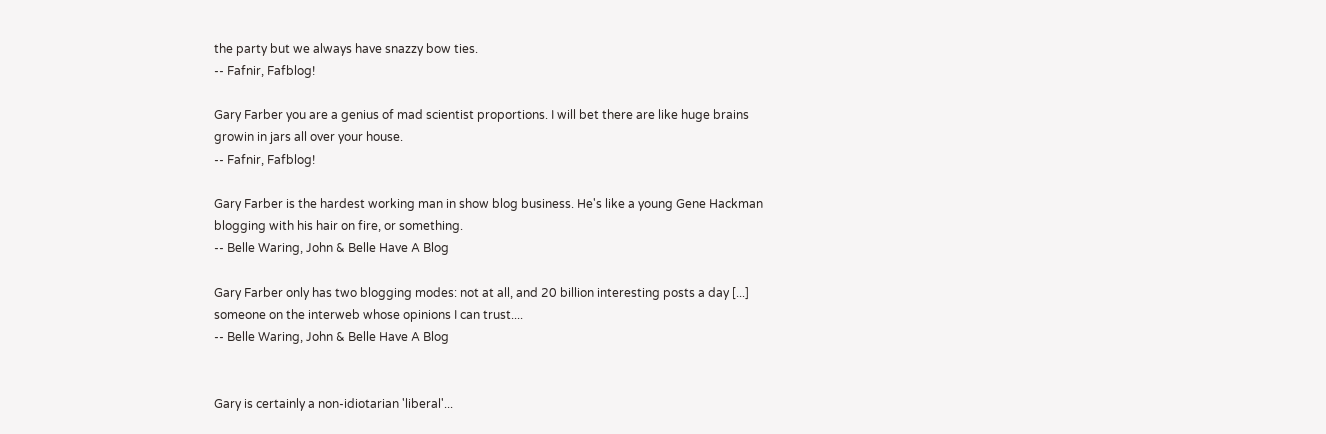the party but we always have snazzy bow ties.
-- Fafnir, Fafblog!

Gary Farber you are a genius of mad scientist proportions. I will bet there are like huge brains growin in jars all over your house.
-- Fafnir, Fafblog!

Gary Farber is the hardest working man in show blog business. He's like a young Gene Hackman blogging with his hair on fire, or something.
-- Belle Waring, John & Belle Have A Blog

Gary Farber only has two blogging modes: not at all, and 20 billion interesting posts a day [...] someone on the interweb whose opinions I can trust....
-- Belle Waring, John & Belle Have A Blog


Gary is certainly a non-idiotarian 'liberal'...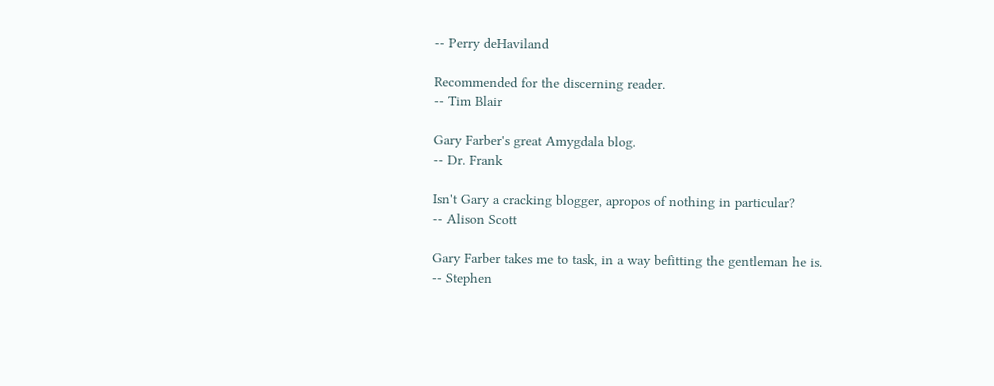-- Perry deHaviland

Recommended for the discerning reader.
-- Tim Blair

Gary Farber's great Amygdala blog.
-- Dr. Frank

Isn't Gary a cracking blogger, apropos of nothing in particular?
-- Alison Scott

Gary Farber takes me to task, in a way befitting the gentleman he is.
-- Stephen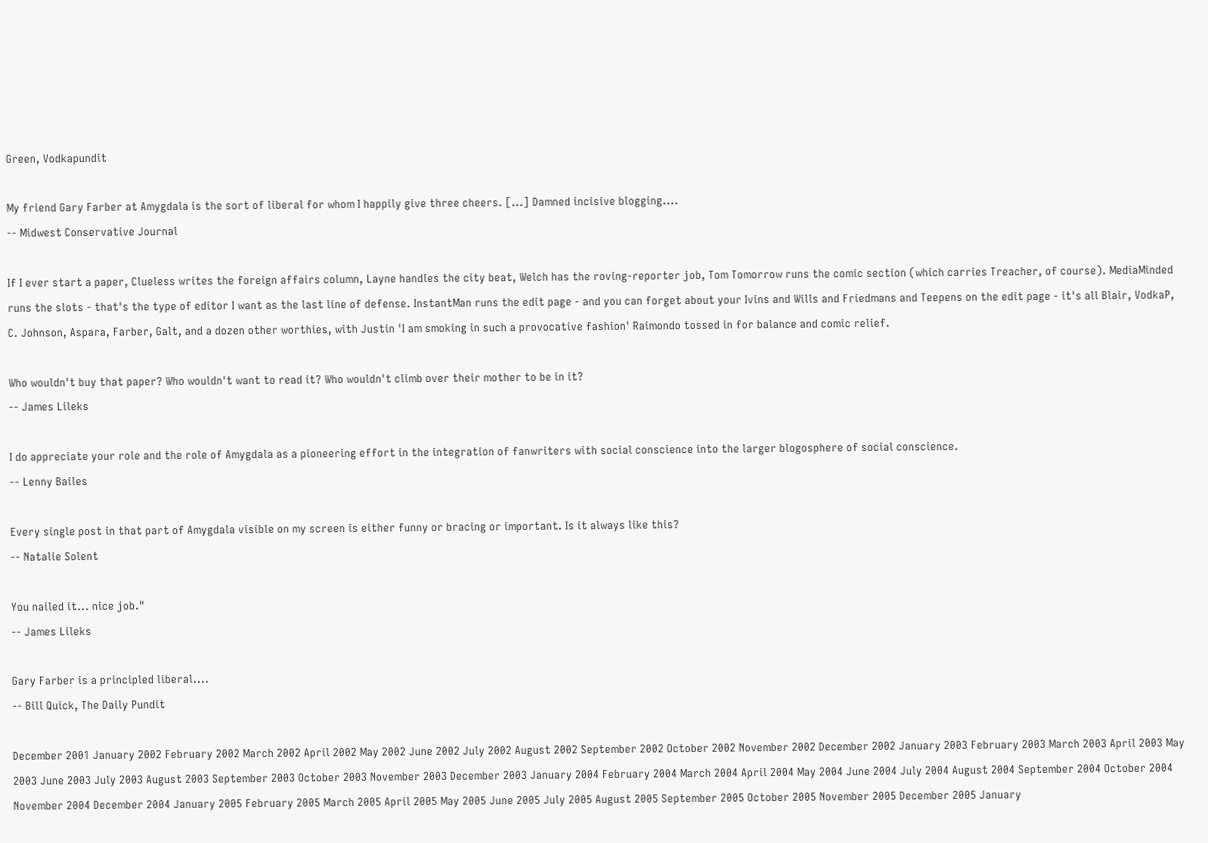Green, Vodkapundit

My friend Gary Farber at Amygdala is the sort of liberal for whom I happily give three cheers. [...] Damned incisive blogging....
-- Midwest Conservative Journal

If I ever start a paper, Clueless writes the foreign affairs column, Layne handles the city beat, Welch has the roving-reporter job, Tom Tomorrow runs the comic section (which carries Treacher, of course). MediaMinded runs the slots - that's the type of editor I want as the last line of defense. InstantMan runs the edit page - and you can forget about your Ivins and Wills and Friedmans and Teepens on the edit page - it's all Blair, VodkaP, C. Johnson, Aspara, Farber, Galt, and a dozen other worthies, with Justin 'I am smoking in such a provocative fashion' Raimondo tossed in for balance and comic relief.

Who wouldn't buy that paper? Who wouldn't want to read it? Who wouldn't climb over their mother to be in it?
-- James Lileks

I do appreciate your role and the role of Amygdala as a pioneering effort in the integration of fanwriters with social conscience into the larger blogosphere of social conscience.
-- Lenny Bailes

Every single post in that part of Amygdala visible on my screen is either funny or bracing or important. Is it always like this?
-- Natalie Solent

You nailed it... nice job."
-- James Lileks

Gary Farber is a principled liberal....
-- Bill Quick, The Daily Pundit

December 2001 January 2002 February 2002 March 2002 April 2002 May 2002 June 2002 July 2002 August 2002 September 2002 October 2002 November 2002 December 2002 January 2003 February 2003 March 2003 April 2003 May 2003 June 2003 July 2003 August 2003 September 2003 October 2003 November 2003 December 2003 January 2004 February 2004 March 2004 April 2004 May 2004 June 2004 July 2004 August 2004 September 2004 October 2004 November 2004 December 2004 January 2005 February 2005 March 2005 April 2005 May 2005 June 2005 July 2005 August 2005 September 2005 October 2005 November 2005 December 2005 January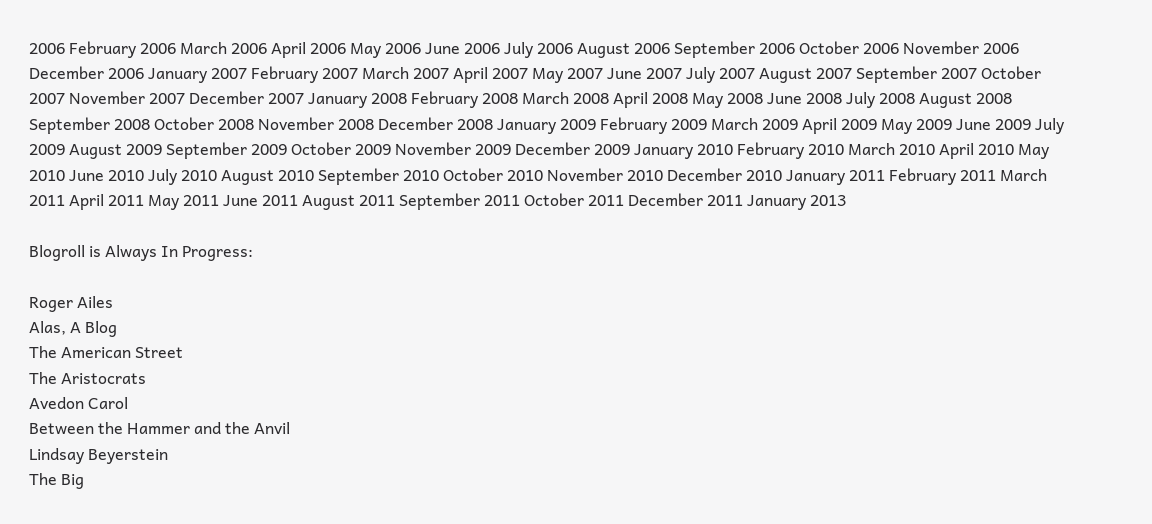2006 February 2006 March 2006 April 2006 May 2006 June 2006 July 2006 August 2006 September 2006 October 2006 November 2006 December 2006 January 2007 February 2007 March 2007 April 2007 May 2007 June 2007 July 2007 August 2007 September 2007 October 2007 November 2007 December 2007 January 2008 February 2008 March 2008 April 2008 May 2008 June 2008 July 2008 August 2008 September 2008 October 2008 November 2008 December 2008 January 2009 February 2009 March 2009 April 2009 May 2009 June 2009 July 2009 August 2009 September 2009 October 2009 November 2009 December 2009 January 2010 February 2010 March 2010 April 2010 May 2010 June 2010 July 2010 August 2010 September 2010 October 2010 November 2010 December 2010 January 2011 February 2011 March 2011 April 2011 May 2011 June 2011 August 2011 September 2011 October 2011 December 2011 January 2013

Blogroll is Always In Progress:

Roger Ailes
Alas, A Blog
The American Street
The Aristocrats
Avedon Carol
Between the Hammer and the Anvil
Lindsay Beyerstein
The Big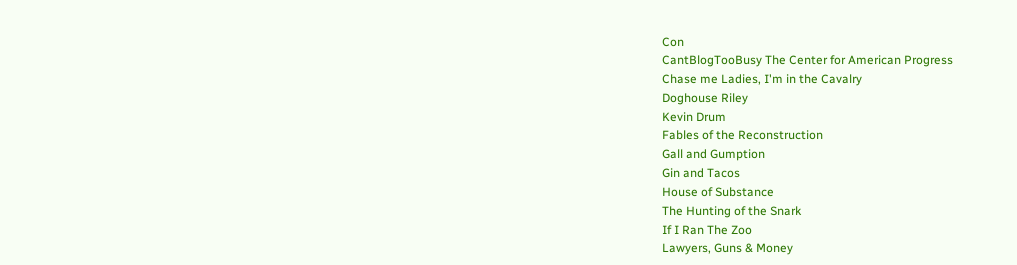Con
CantBlogTooBusy The Center for American Progress
Chase me Ladies, I'm in the Cavalry
Doghouse Riley
Kevin Drum
Fables of the Reconstruction
Gall and Gumption
Gin and Tacos
House of Substance
The Hunting of the Snark
If I Ran The Zoo
Lawyers, Guns & Money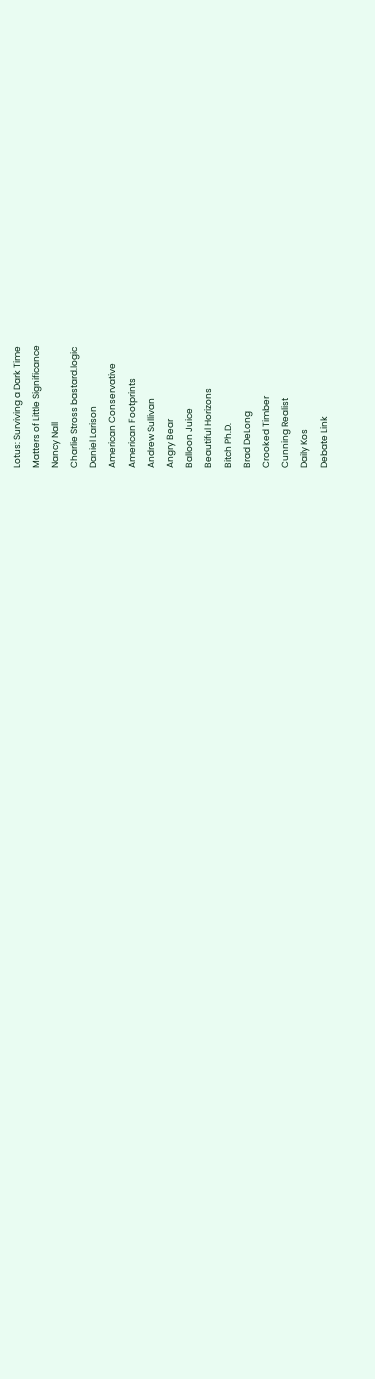Lotus: Surviving a Dark Time
Matters of Little Significance
Nancy Nall
Charlie Stross bastard.logic
Daniel Larison
American Conservative
American Footprints
Andrew Sullivan
Angry Bear
Balloon Juice
Beautiful Horizons
Bitch Ph.D.
Brad DeLong
Crooked Timber
Cunning Realist
Daily Kos
Debate Link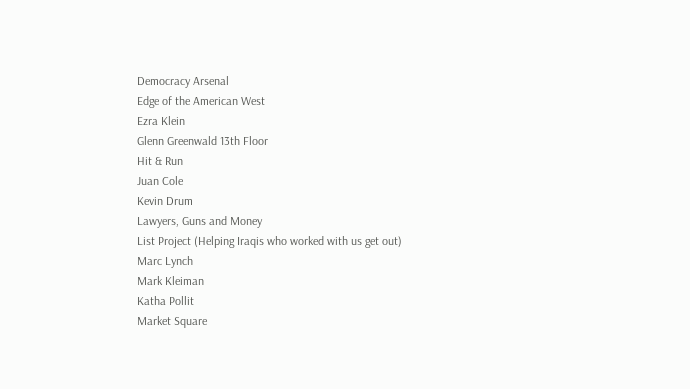Democracy Arsenal
Edge of the American West
Ezra Klein
Glenn Greenwald 13th Floor
Hit & Run
Juan Cole
Kevin Drum
Lawyers, Guns and Money
List Project (Helping Iraqis who worked with us get out)
Marc Lynch
Mark Kleiman
Katha Pollit
Market Square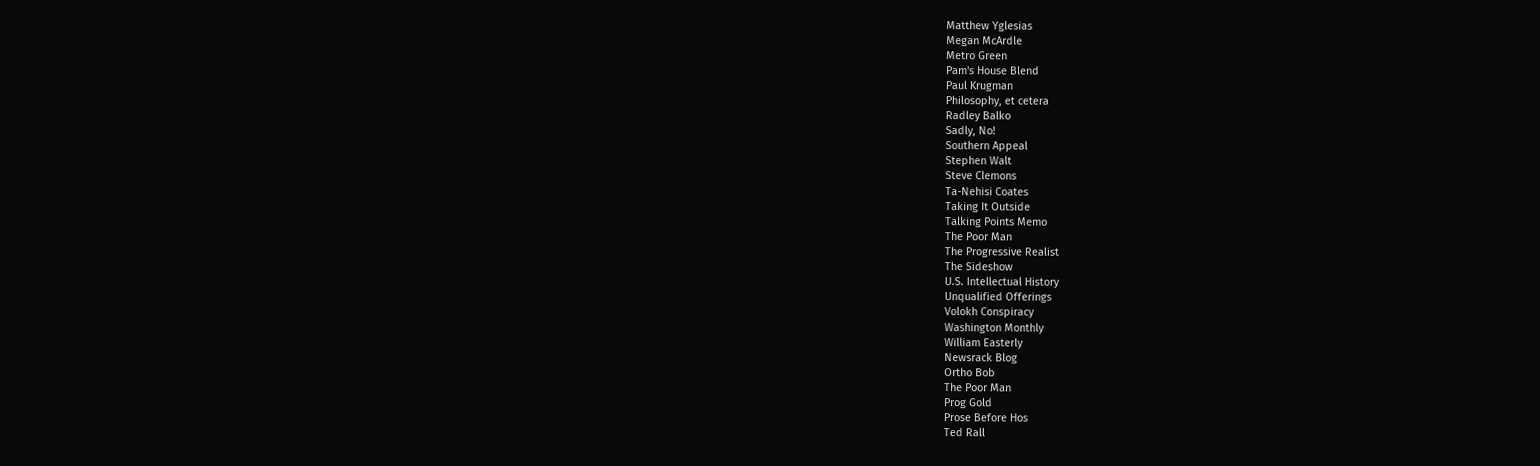Matthew Yglesias
Megan McArdle
Metro Green
Pam's House Blend
Paul Krugman
Philosophy, et cetera
Radley Balko
Sadly, No!
Southern Appeal
Stephen Walt
Steve Clemons
Ta-Nehisi Coates
Taking It Outside
Talking Points Memo
The Poor Man
The Progressive Realist
The Sideshow
U.S. Intellectual History
Unqualified Offerings
Volokh Conspiracy
Washington Monthly
William Easterly
Newsrack Blog
Ortho Bob
The Poor Man
Prog Gold
Prose Before Hos
Ted Rall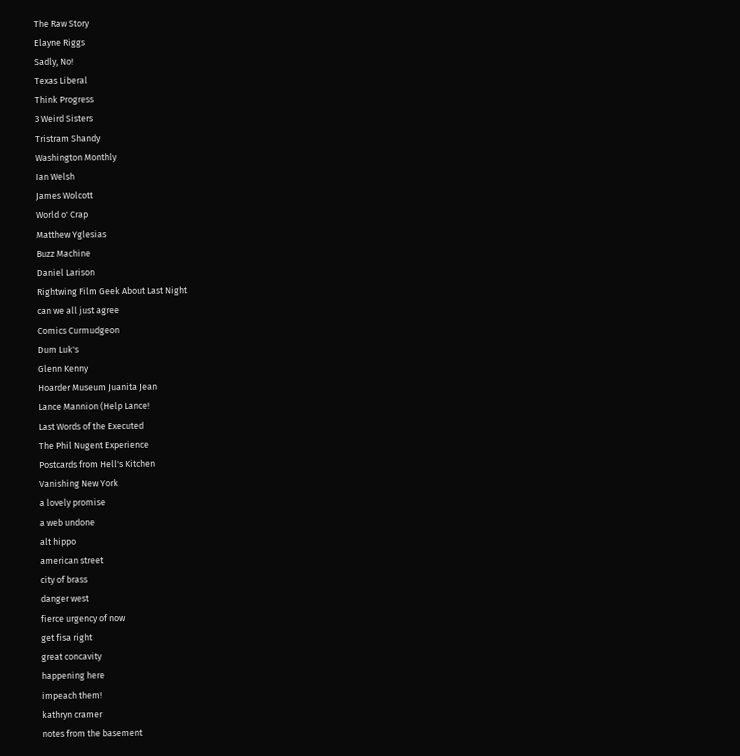The Raw Story
Elayne Riggs
Sadly, No!
Texas Liberal
Think Progress
3 Weird Sisters
Tristram Shandy
Washington Monthly
Ian Welsh
James Wolcott
World o' Crap
Matthew Yglesias
Buzz Machine
Daniel Larison
Rightwing Film Geek About Last Night
can we all just agree
Comics Curmudgeon
Dum Luk's
Glenn Kenny
Hoarder Museum Juanita Jean
Lance Mannion (Help Lance!
Last Words of the Executed
The Phil Nugent Experience
Postcards from Hell's Kitchen
Vanishing New York
a lovely promise
a web undone
alt hippo
american street
city of brass
danger west
fierce urgency of now
get fisa right
great concavity
happening here
impeach them!
kathryn cramer
notes from the basement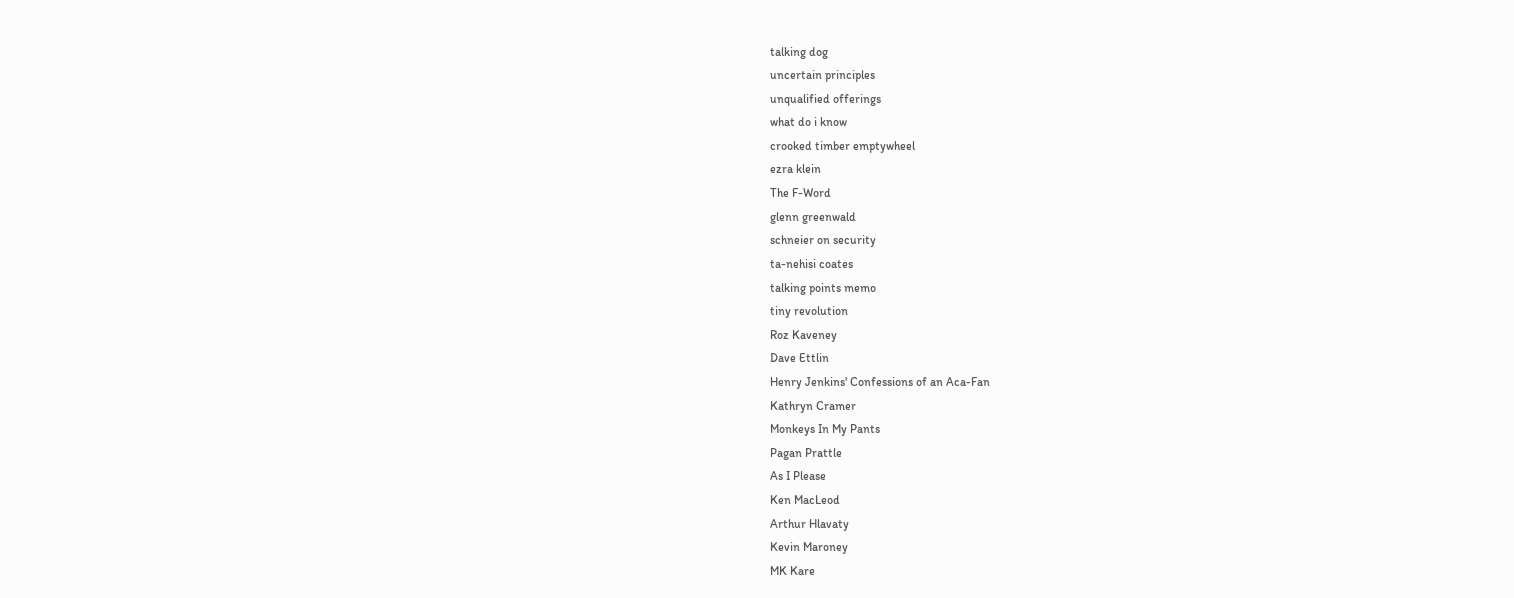talking dog
uncertain principles
unqualified offerings
what do i know
crooked timber emptywheel
ezra klein
The F-Word
glenn greenwald
schneier on security
ta-nehisi coates
talking points memo
tiny revolution
Roz Kaveney
Dave Ettlin
Henry Jenkins' Confessions of an Aca-Fan
Kathryn Cramer
Monkeys In My Pants
Pagan Prattle
As I Please
Ken MacLeod
Arthur Hlavaty
Kevin Maroney
MK Kare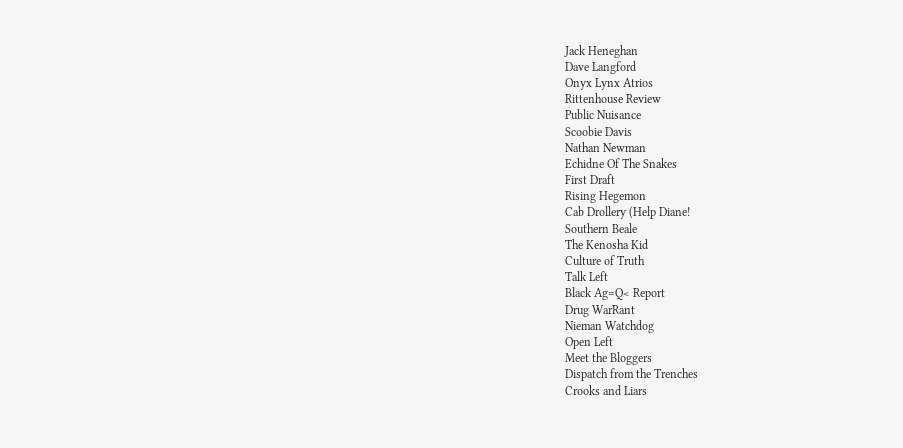Jack Heneghan
Dave Langford
Onyx Lynx Atrios
Rittenhouse Review
Public Nuisance
Scoobie Davis
Nathan Newman
Echidne Of The Snakes
First Draft
Rising Hegemon
Cab Drollery (Help Diane!
Southern Beale
The Kenosha Kid
Culture of Truth
Talk Left
Black Ag=Q< Report
Drug WarRant
Nieman Watchdog
Open Left
Meet the Bloggers
Dispatch from the Trenches
Crooks and Liars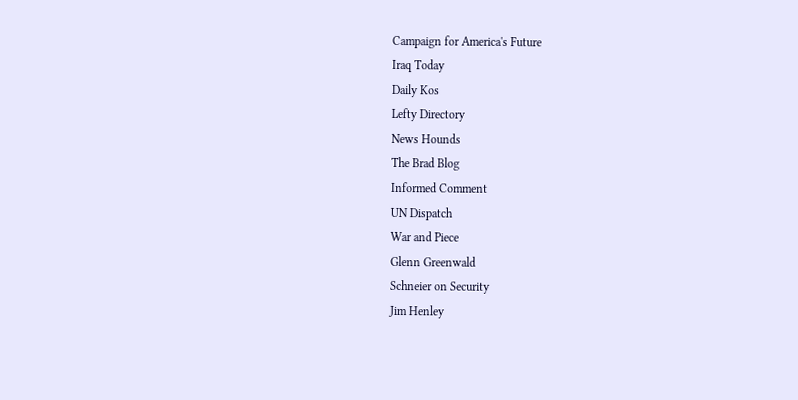Campaign for America's Future
Iraq Today
Daily Kos
Lefty Directory
News Hounds
The Brad Blog
Informed Comment
UN Dispatch
War and Piece
Glenn Greenwald
Schneier on Security
Jim Henley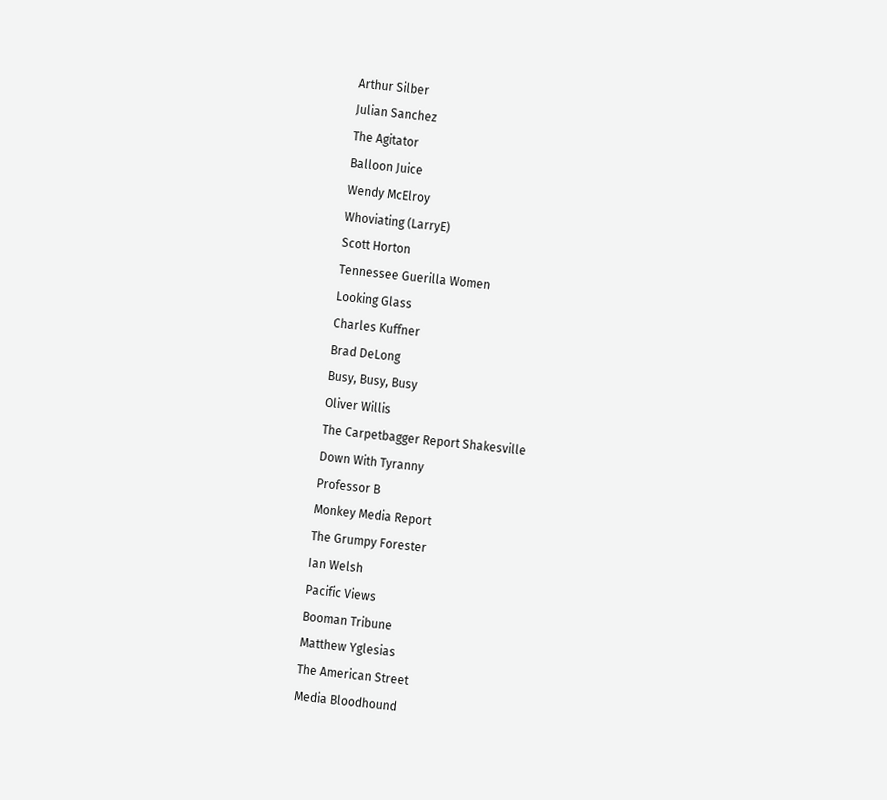Arthur Silber
Julian Sanchez
The Agitator
Balloon Juice
Wendy McElroy
Whoviating (LarryE)
Scott Horton
Tennessee Guerilla Women
Looking Glass
Charles Kuffner
Brad DeLong
Busy, Busy, Busy
Oliver Willis
The Carpetbagger Report Shakesville
Down With Tyranny
Professor B
Monkey Media Report
The Grumpy Forester
Ian Welsh
Pacific Views
Booman Tribune
Matthew Yglesias
The American Street
Media Bloodhound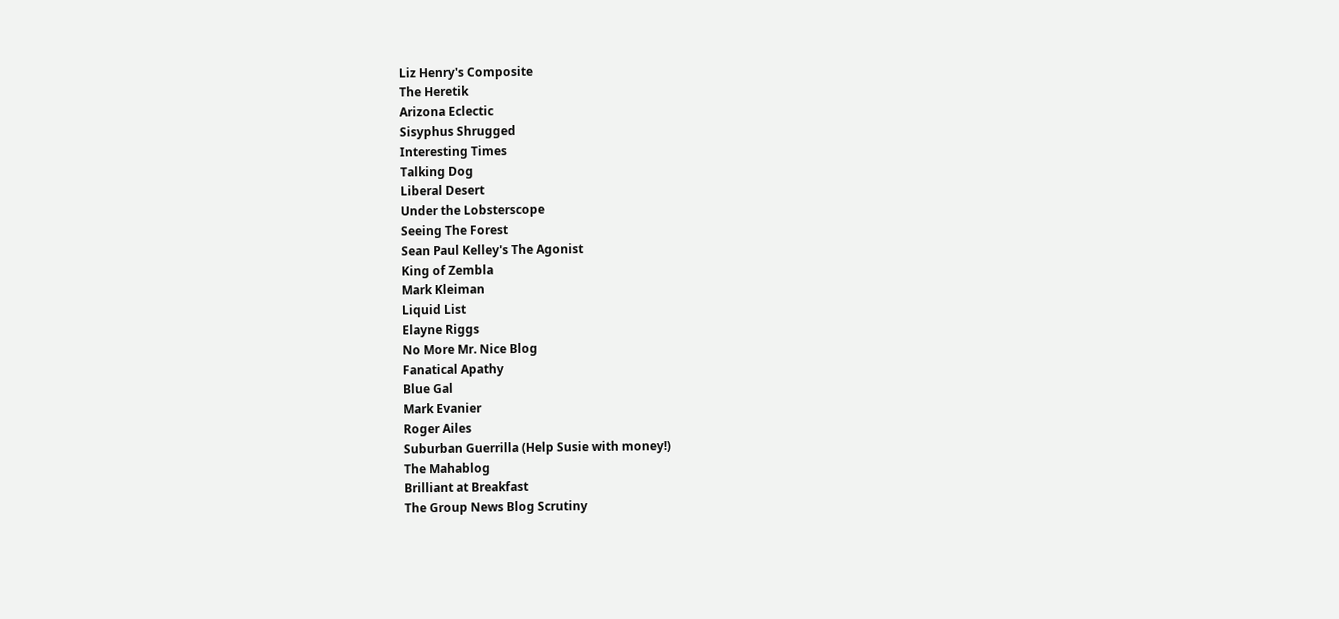Liz Henry's Composite
The Heretik
Arizona Eclectic
Sisyphus Shrugged
Interesting Times
Talking Dog
Liberal Desert
Under the Lobsterscope
Seeing The Forest
Sean Paul Kelley's The Agonist
King of Zembla
Mark Kleiman
Liquid List
Elayne Riggs
No More Mr. Nice Blog
Fanatical Apathy
Blue Gal
Mark Evanier
Roger Ailes
Suburban Guerrilla (Help Susie with money!)
The Mahablog
Brilliant at Breakfast
The Group News Blog Scrutiny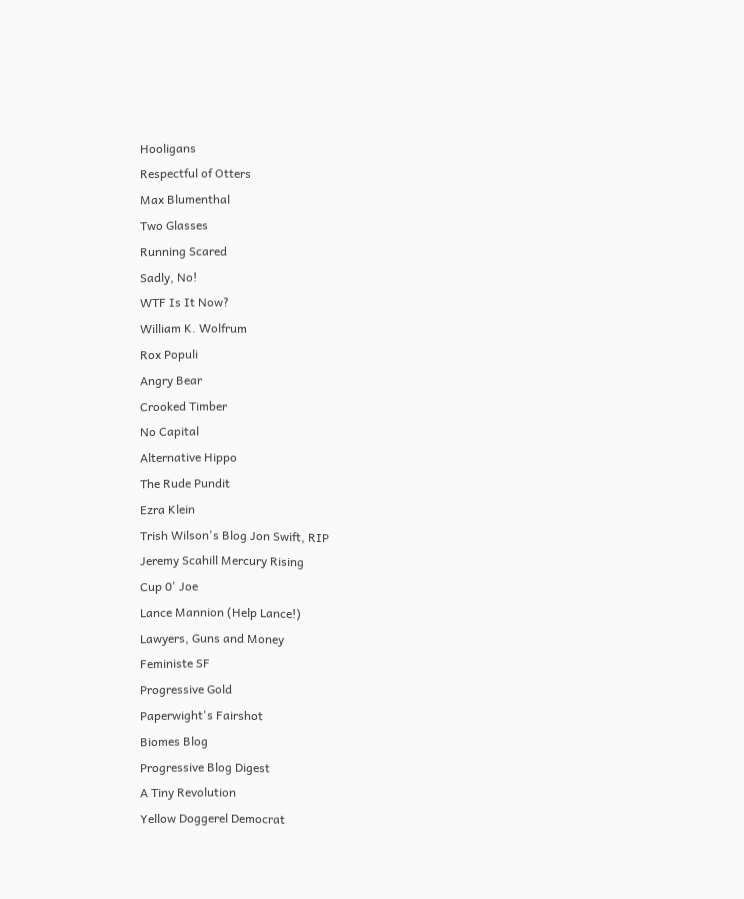Hooligans
Respectful of Otters
Max Blumenthal
Two Glasses
Running Scared
Sadly, No!
WTF Is It Now?
William K. Wolfrum
Rox Populi
Angry Bear
Crooked Timber
No Capital
Alternative Hippo
The Rude Pundit
Ezra Klein
Trish Wilson's Blog Jon Swift, RIP
Jeremy Scahill Mercury Rising
Cup 0' Joe
Lance Mannion (Help Lance!)
Lawyers, Guns and Money
Feministe SF
Progressive Gold
Paperwight's Fairshot
Biomes Blog
Progressive Blog Digest
A Tiny Revolution
Yellow Doggerel Democrat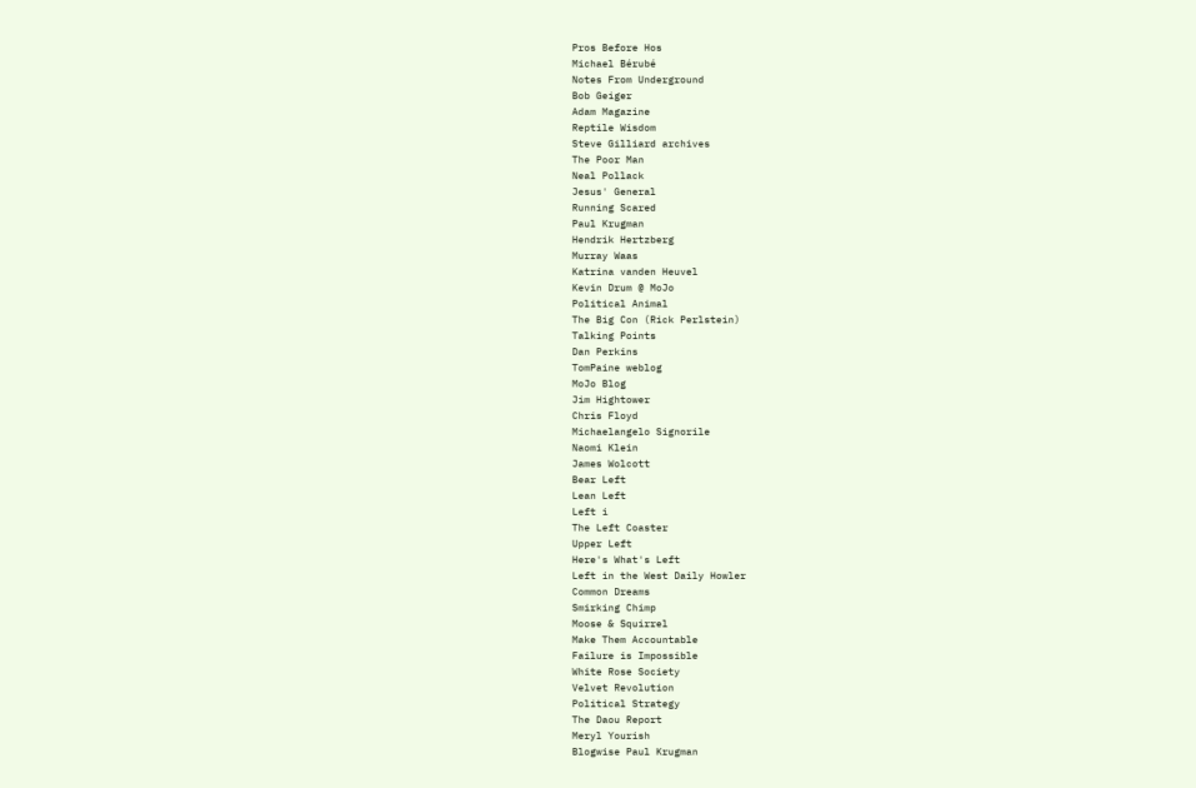Pros Before Hos
Michael Bérubé
Notes From Underground
Bob Geiger
Adam Magazine
Reptile Wisdom
Steve Gilliard archives
The Poor Man
Neal Pollack
Jesus' General
Running Scared
Paul Krugman
Hendrik Hertzberg
Murray Waas
Katrina vanden Heuvel
Kevin Drum @ MoJo
Political Animal
The Big Con (Rick Perlstein)
Talking Points
Dan Perkins
TomPaine weblog
MoJo Blog
Jim Hightower
Chris Floyd
Michaelangelo Signorile
Naomi Klein
James Wolcott
Bear Left
Lean Left
Left i
The Left Coaster
Upper Left
Here's What's Left
Left in the West Daily Howler
Common Dreams
Smirking Chimp
Moose & Squirrel
Make Them Accountable
Failure is Impossible
White Rose Society
Velvet Revolution
Political Strategy
The Daou Report
Meryl Yourish
Blogwise Paul Krugman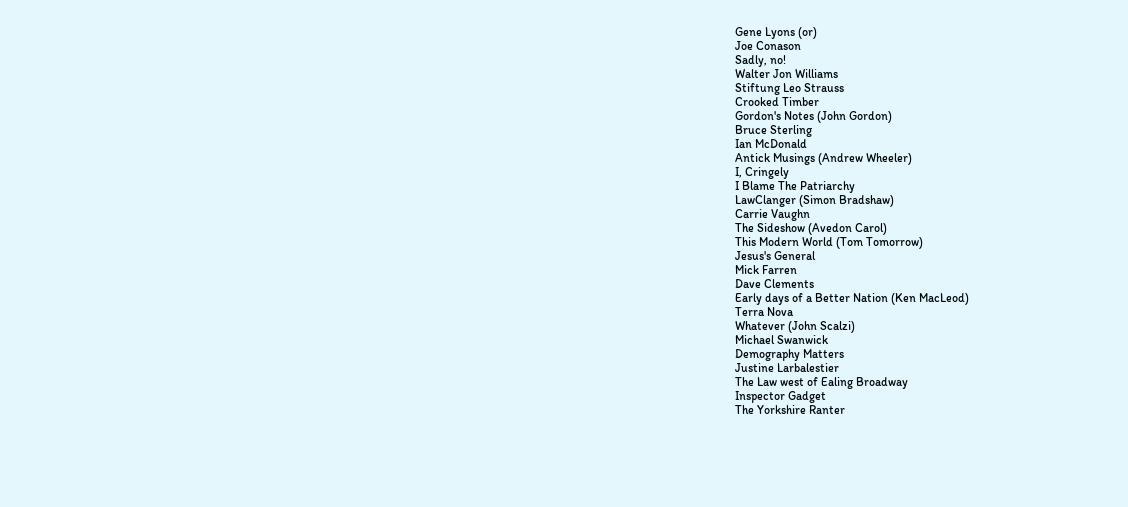Gene Lyons (or)
Joe Conason
Sadly, no!
Walter Jon Williams
Stiftung Leo Strauss
Crooked Timber
Gordon's Notes (John Gordon)
Bruce Sterling
Ian McDonald
Antick Musings (Andrew Wheeler)
I, Cringely
I Blame The Patriarchy
LawClanger (Simon Bradshaw)
Carrie Vaughn
The Sideshow (Avedon Carol)
This Modern World (Tom Tomorrow)
Jesus's General
Mick Farren
Dave Clements
Early days of a Better Nation (Ken MacLeod)
Terra Nova
Whatever (John Scalzi)
Michael Swanwick
Demography Matters
Justine Larbalestier
The Law west of Ealing Broadway
Inspector Gadget
The Yorkshire Ranter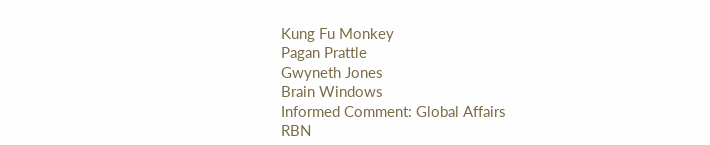Kung Fu Monkey
Pagan Prattle
Gwyneth Jones
Brain Windows
Informed Comment: Global Affairs
RBN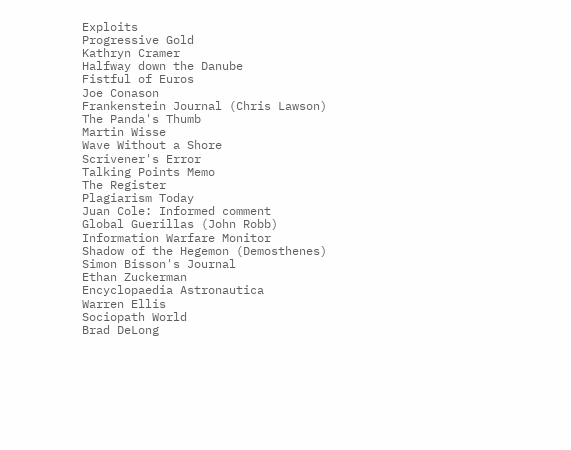Exploits
Progressive Gold
Kathryn Cramer
Halfway down the Danube
Fistful of Euros
Joe Conason
Frankenstein Journal (Chris Lawson)
The Panda's Thumb
Martin Wisse
Wave Without a Shore
Scrivener's Error
Talking Points Memo
The Register
Plagiarism Today
Juan Cole: Informed comment
Global Guerillas (John Robb)
Information Warfare Monitor
Shadow of the Hegemon (Demosthenes)
Simon Bisson's Journal
Ethan Zuckerman
Encyclopaedia Astronautica
Warren Ellis
Sociopath World
Brad DeLong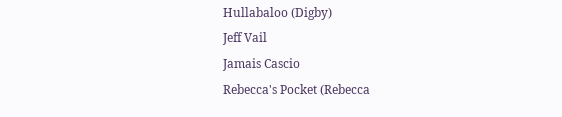Hullabaloo (Digby)
Jeff Vail
Jamais Cascio
Rebecca's Pocket (Rebecca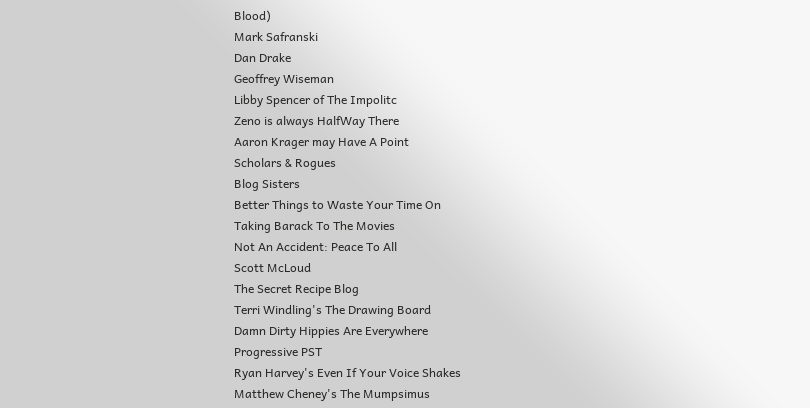Blood)
Mark Safranski
Dan Drake
Geoffrey Wiseman
Libby Spencer of The Impolitc
Zeno is always HalfWay There
Aaron Krager may Have A Point
Scholars & Rogues
Blog Sisters
Better Things to Waste Your Time On
Taking Barack To The Movies
Not An Accident: Peace To All
Scott McLoud
The Secret Recipe Blog
Terri Windling's The Drawing Board
Damn Dirty Hippies Are Everywhere
Progressive PST
Ryan Harvey's Even If Your Voice Shakes
Matthew Cheney's The Mumpsimus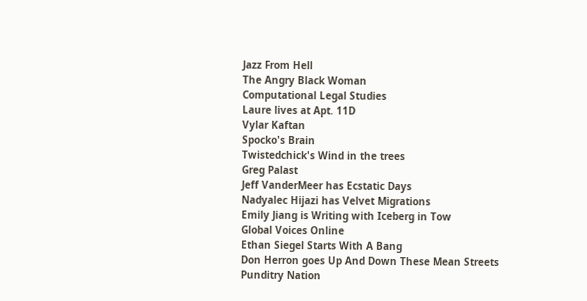Jazz From Hell
The Angry Black Woman
Computational Legal Studies
Laure lives at Apt. 11D
Vylar Kaftan
Spocko's Brain
Twistedchick's Wind in the trees
Greg Palast
Jeff VanderMeer has Ecstatic Days
Nadyalec Hijazi has Velvet Migrations
Emily Jiang is Writing with Iceberg in Tow
Global Voices Online
Ethan Siegel Starts With A Bang
Don Herron goes Up And Down These Mean Streets
Punditry Nation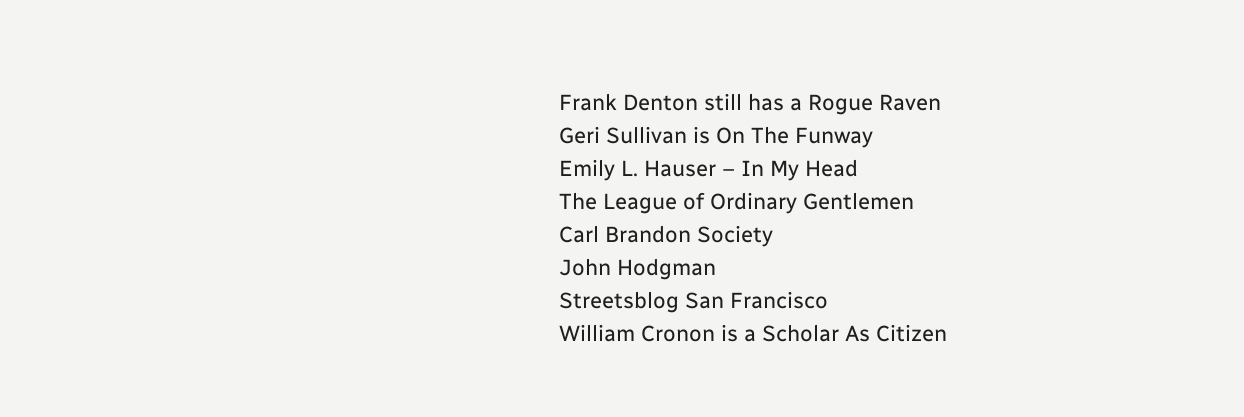Frank Denton still has a Rogue Raven
Geri Sullivan is On The Funway
Emily L. Hauser – In My Head
The League of Ordinary Gentlemen
Carl Brandon Society
John Hodgman
Streetsblog San Francisco
William Cronon is a Scholar As Citizen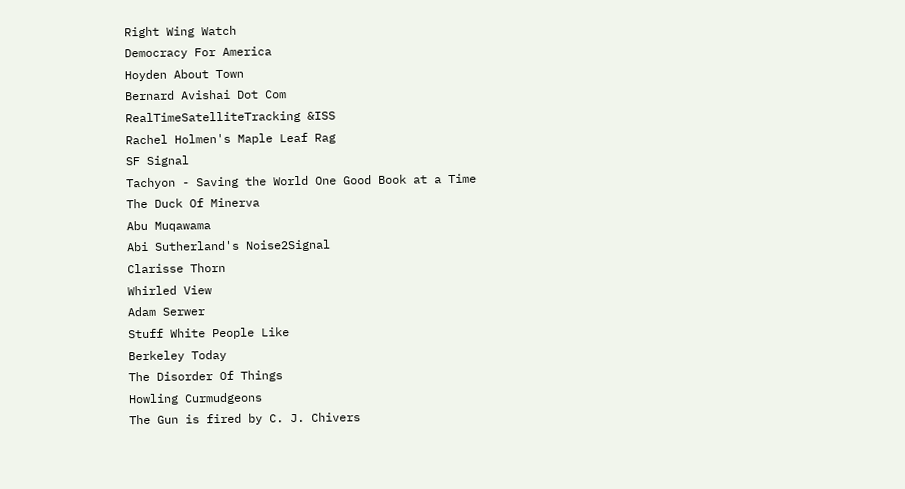Right Wing Watch
Democracy For America
Hoyden About Town
Bernard Avishai Dot Com
RealTimeSatelliteTracking &ISS
Rachel Holmen's Maple Leaf Rag
SF Signal
Tachyon - Saving the World One Good Book at a Time
The Duck Of Minerva
Abu Muqawama
Abi Sutherland's Noise2Signal
Clarisse Thorn
Whirled View
Adam Serwer
Stuff White People Like
Berkeley Today
The Disorder Of Things
Howling Curmudgeons
The Gun is fired by C. J. Chivers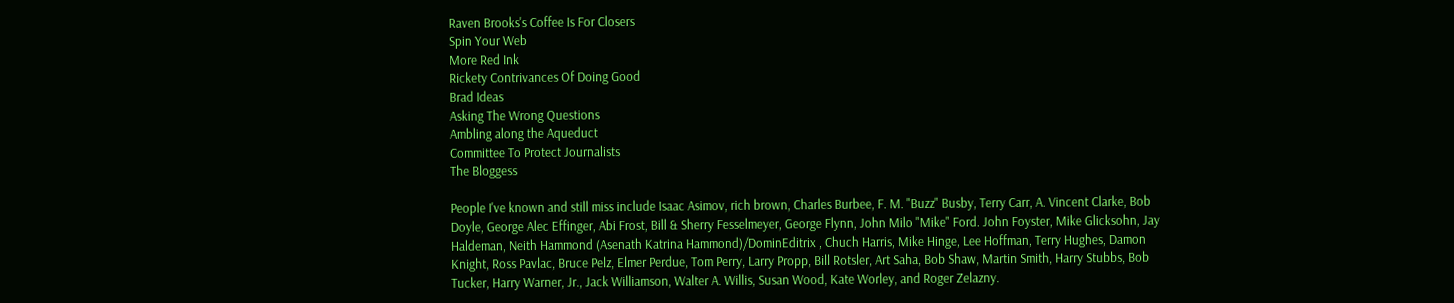Raven Brooks's Coffee Is For Closers
Spin Your Web
More Red Ink
Rickety Contrivances Of Doing Good
Brad Ideas
Asking The Wrong Questions
Ambling along the Aqueduct
Committee To Protect Journalists
The Bloggess

People I've known and still miss include Isaac Asimov, rich brown, Charles Burbee, F. M. "Buzz" Busby, Terry Carr, A. Vincent Clarke, Bob Doyle, George Alec Effinger, Abi Frost, Bill & Sherry Fesselmeyer, George Flynn, John Milo "Mike" Ford. John Foyster, Mike Glicksohn, Jay Haldeman, Neith Hammond (Asenath Katrina Hammond)/DominEditrix , Chuch Harris, Mike Hinge, Lee Hoffman, Terry Hughes, Damon Knight, Ross Pavlac, Bruce Pelz, Elmer Perdue, Tom Perry, Larry Propp, Bill Rotsler, Art Saha, Bob Shaw, Martin Smith, Harry Stubbs, Bob Tucker, Harry Warner, Jr., Jack Williamson, Walter A. Willis, Susan Wood, Kate Worley, and Roger Zelazny.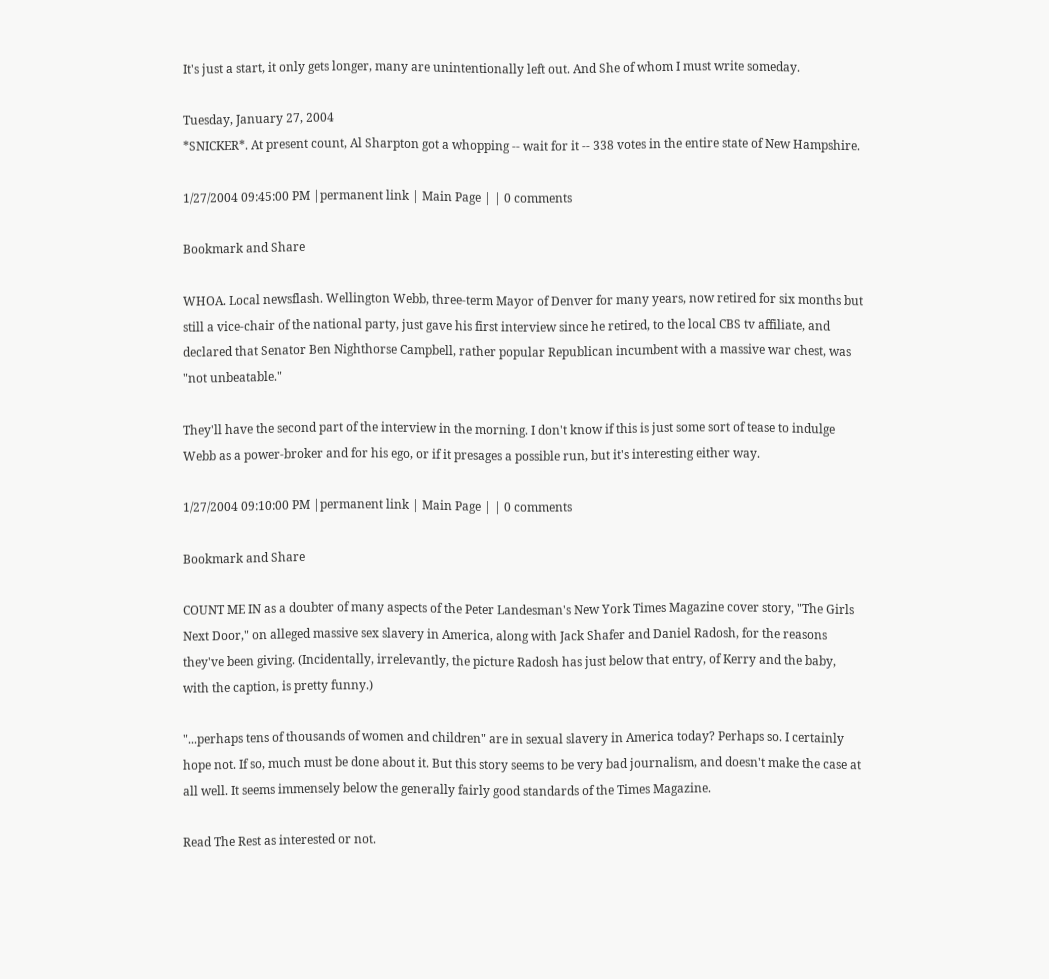It's just a start, it only gets longer, many are unintentionally left out. And She of whom I must write someday.

Tuesday, January 27, 2004
*SNICKER*. At present count, Al Sharpton got a whopping -- wait for it -- 338 votes in the entire state of New Hampshire.

1/27/2004 09:45:00 PM |permanent link | Main Page | | 0 comments

Bookmark and Share

WHOA. Local newsflash. Wellington Webb, three-term Mayor of Denver for many years, now retired for six months but still a vice-chair of the national party, just gave his first interview since he retired, to the local CBS tv affiliate, and declared that Senator Ben Nighthorse Campbell, rather popular Republican incumbent with a massive war chest, was "not unbeatable."

They'll have the second part of the interview in the morning. I don't know if this is just some sort of tease to indulge Webb as a power-broker and for his ego, or if it presages a possible run, but it's interesting either way.

1/27/2004 09:10:00 PM |permanent link | Main Page | | 0 comments

Bookmark and Share

COUNT ME IN as a doubter of many aspects of the Peter Landesman's New York Times Magazine cover story, "The Girls Next Door," on alleged massive sex slavery in America, along with Jack Shafer and Daniel Radosh, for the reasons they've been giving. (Incidentally, irrelevantly, the picture Radosh has just below that entry, of Kerry and the baby, with the caption, is pretty funny.)

"...perhaps tens of thousands of women and children" are in sexual slavery in America today? Perhaps so. I certainly hope not. If so, much must be done about it. But this story seems to be very bad journalism, and doesn't make the case at all well. It seems immensely below the generally fairly good standards of the Times Magazine.

Read The Rest as interested or not.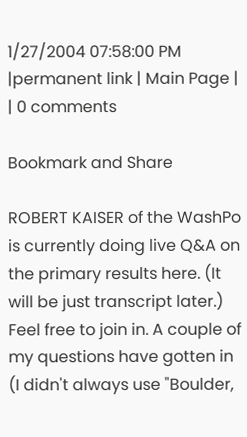1/27/2004 07:58:00 PM |permanent link | Main Page | | 0 comments

Bookmark and Share

ROBERT KAISER of the WashPo is currently doing live Q&A on the primary results here. (It will be just transcript later.) Feel free to join in. A couple of my questions have gotten in (I didn't always use "Boulder,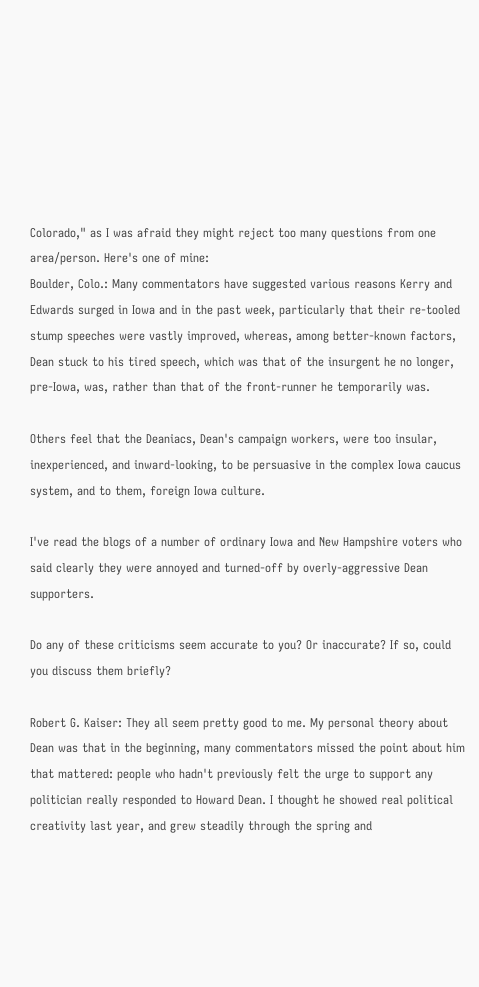Colorado," as I was afraid they might reject too many questions from one area/person. Here's one of mine:
Boulder, Colo.: Many commentators have suggested various reasons Kerry and Edwards surged in Iowa and in the past week, particularly that their re-tooled stump speeches were vastly improved, whereas, among better-known factors, Dean stuck to his tired speech, which was that of the insurgent he no longer, pre-Iowa, was, rather than that of the front-runner he temporarily was.

Others feel that the Deaniacs, Dean's campaign workers, were too insular, inexperienced, and inward-looking, to be persuasive in the complex Iowa caucus system, and to them, foreign Iowa culture.

I've read the blogs of a number of ordinary Iowa and New Hampshire voters who said clearly they were annoyed and turned-off by overly-aggressive Dean supporters.

Do any of these criticisms seem accurate to you? Or inaccurate? If so, could you discuss them briefly?

Robert G. Kaiser: They all seem pretty good to me. My personal theory about Dean was that in the beginning, many commentators missed the point about him that mattered: people who hadn't previously felt the urge to support any politician really responded to Howard Dean. I thought he showed real political creativity last year, and grew steadily through the spring and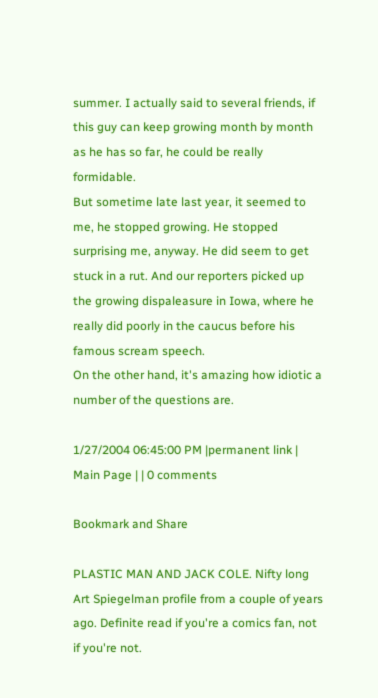summer. I actually said to several friends, if this guy can keep growing month by month as he has so far, he could be really formidable.
But sometime late last year, it seemed to me, he stopped growing. He stopped surprising me, anyway. He did seem to get stuck in a rut. And our reporters picked up the growing dispaleasure in Iowa, where he really did poorly in the caucus before his famous scream speech.
On the other hand, it's amazing how idiotic a number of the questions are.

1/27/2004 06:45:00 PM |permanent link | Main Page | | 0 comments

Bookmark and Share

PLASTIC MAN AND JACK COLE. Nifty long Art Spiegelman profile from a couple of years ago. Definite read if you're a comics fan, not if you're not.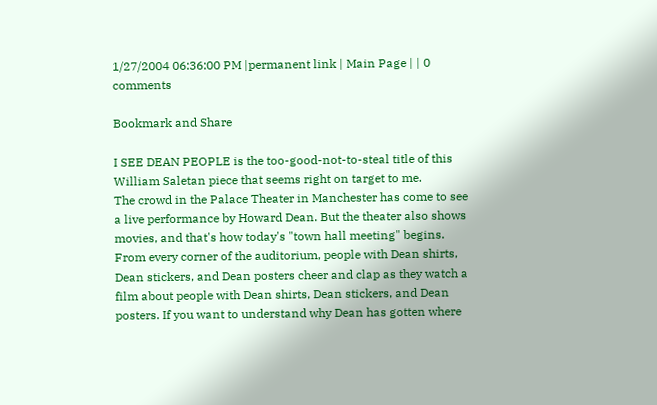1/27/2004 06:36:00 PM |permanent link | Main Page | | 0 comments

Bookmark and Share

I SEE DEAN PEOPLE is the too-good-not-to-steal title of this William Saletan piece that seems right on target to me.
The crowd in the Palace Theater in Manchester has come to see a live performance by Howard Dean. But the theater also shows movies, and that's how today's "town hall meeting" begins. From every corner of the auditorium, people with Dean shirts, Dean stickers, and Dean posters cheer and clap as they watch a film about people with Dean shirts, Dean stickers, and Dean posters. If you want to understand why Dean has gotten where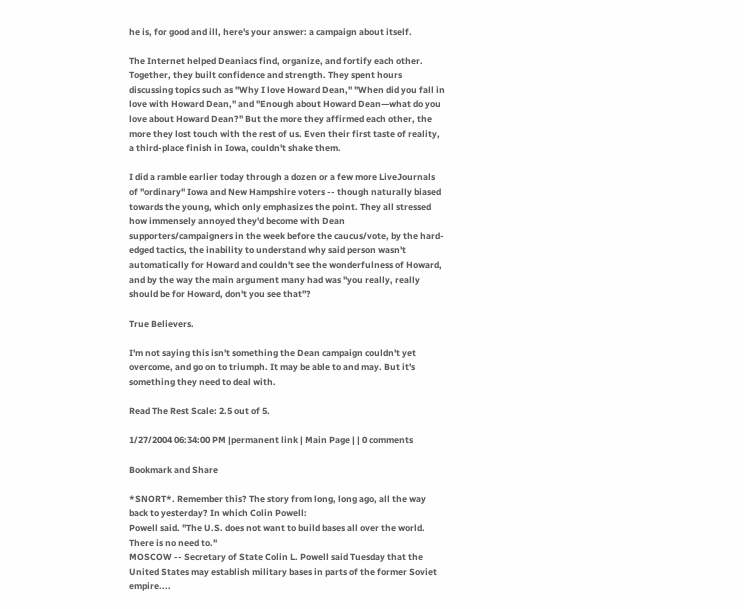he is, for good and ill, here's your answer: a campaign about itself.

The Internet helped Deaniacs find, organize, and fortify each other. Together, they built confidence and strength. They spent hours discussing topics such as "Why I love Howard Dean," "When did you fall in love with Howard Dean," and "Enough about Howard Dean—what do you love about Howard Dean?" But the more they affirmed each other, the more they lost touch with the rest of us. Even their first taste of reality, a third-place finish in Iowa, couldn't shake them.

I did a ramble earlier today through a dozen or a few more LiveJournals of "ordinary" Iowa and New Hampshire voters -- though naturally biased towards the young, which only emphasizes the point. They all stressed how immensely annoyed they'd become with Dean supporters/campaigners in the week before the caucus/vote, by the hard-edged tactics, the inability to understand why said person wasn't automatically for Howard and couldn't see the wonderfulness of Howard, and by the way the main argument many had was "you really, really should be for Howard, don't you see that"?

True Believers.

I'm not saying this isn't something the Dean campaign couldn't yet overcome, and go on to triumph. It may be able to and may. But it's something they need to deal with.

Read The Rest Scale: 2.5 out of 5.

1/27/2004 06:34:00 PM |permanent link | Main Page | | 0 comments

Bookmark and Share

*SNORT*. Remember this? The story from long, long ago, all the way back to yesterday? In which Colin Powell:
Powell said. "The U.S. does not want to build bases all over the world. There is no need to."
MOSCOW -- Secretary of State Colin L. Powell said Tuesday that the United States may establish military bases in parts of the former Soviet empire....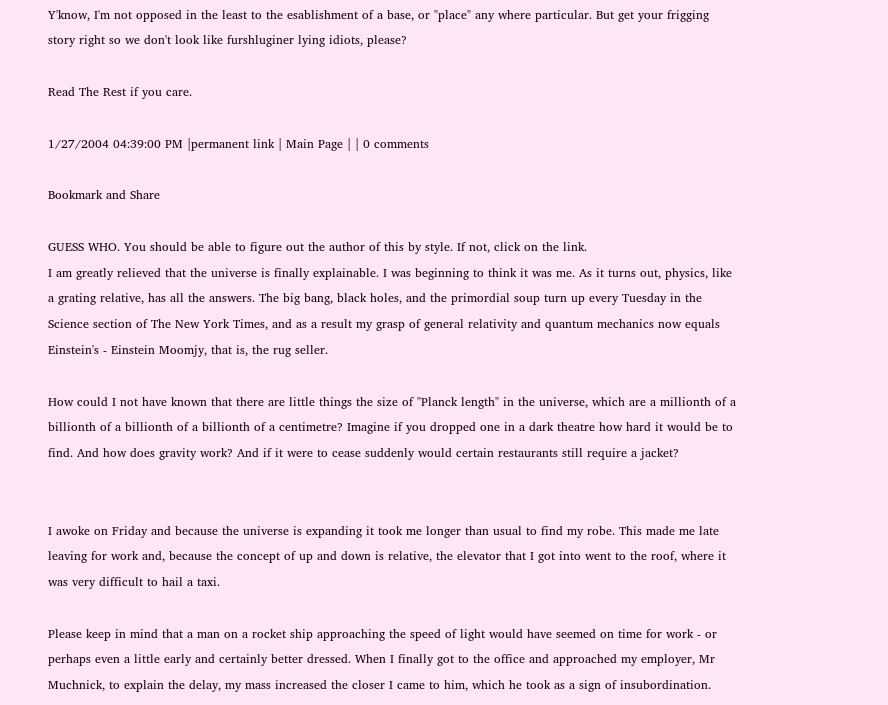Y'know, I'm not opposed in the least to the esablishment of a base, or "place" any where particular. But get your frigging story right so we don't look like furshluginer lying idiots, please?

Read The Rest if you care.

1/27/2004 04:39:00 PM |permanent link | Main Page | | 0 comments

Bookmark and Share

GUESS WHO. You should be able to figure out the author of this by style. If not, click on the link.
I am greatly relieved that the universe is finally explainable. I was beginning to think it was me. As it turns out, physics, like a grating relative, has all the answers. The big bang, black holes, and the primordial soup turn up every Tuesday in the Science section of The New York Times, and as a result my grasp of general relativity and quantum mechanics now equals Einstein's - Einstein Moomjy, that is, the rug seller.

How could I not have known that there are little things the size of "Planck length" in the universe, which are a millionth of a billionth of a billionth of a billionth of a centimetre? Imagine if you dropped one in a dark theatre how hard it would be to find. And how does gravity work? And if it were to cease suddenly would certain restaurants still require a jacket?


I awoke on Friday and because the universe is expanding it took me longer than usual to find my robe. This made me late leaving for work and, because the concept of up and down is relative, the elevator that I got into went to the roof, where it was very difficult to hail a taxi.

Please keep in mind that a man on a rocket ship approaching the speed of light would have seemed on time for work - or perhaps even a little early and certainly better dressed. When I finally got to the office and approached my employer, Mr Muchnick, to explain the delay, my mass increased the closer I came to him, which he took as a sign of insubordination.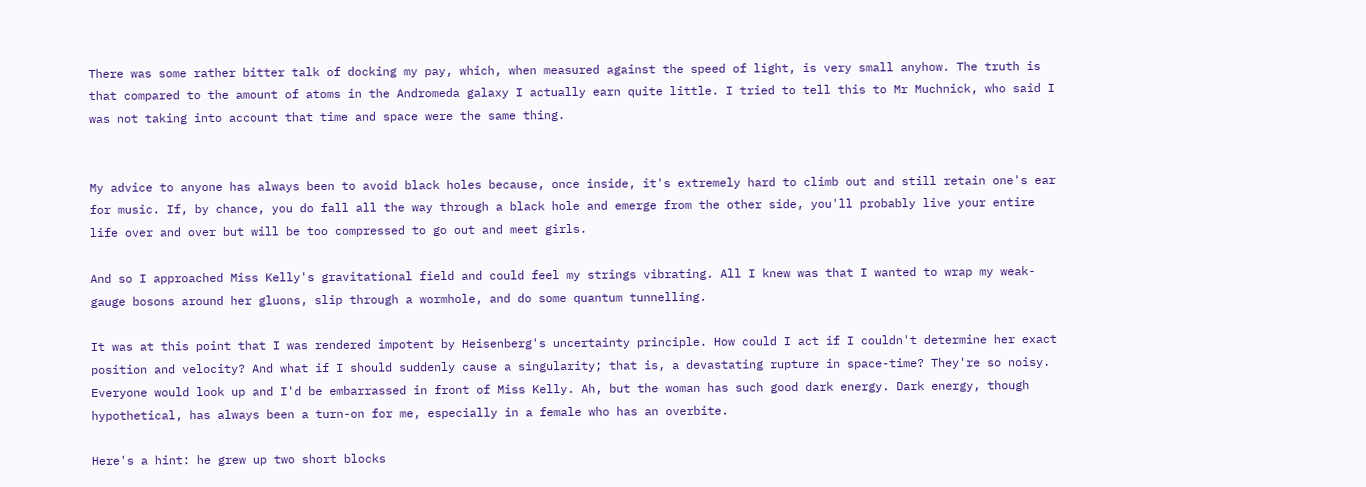There was some rather bitter talk of docking my pay, which, when measured against the speed of light, is very small anyhow. The truth is that compared to the amount of atoms in the Andromeda galaxy I actually earn quite little. I tried to tell this to Mr Muchnick, who said I was not taking into account that time and space were the same thing.


My advice to anyone has always been to avoid black holes because, once inside, it's extremely hard to climb out and still retain one's ear for music. If, by chance, you do fall all the way through a black hole and emerge from the other side, you'll probably live your entire life over and over but will be too compressed to go out and meet girls.

And so I approached Miss Kelly's gravitational field and could feel my strings vibrating. All I knew was that I wanted to wrap my weak-gauge bosons around her gluons, slip through a wormhole, and do some quantum tunnelling.

It was at this point that I was rendered impotent by Heisenberg's uncertainty principle. How could I act if I couldn't determine her exact position and velocity? And what if I should suddenly cause a singularity; that is, a devastating rupture in space-time? They're so noisy. Everyone would look up and I'd be embarrassed in front of Miss Kelly. Ah, but the woman has such good dark energy. Dark energy, though hypothetical, has always been a turn-on for me, especially in a female who has an overbite.

Here's a hint: he grew up two short blocks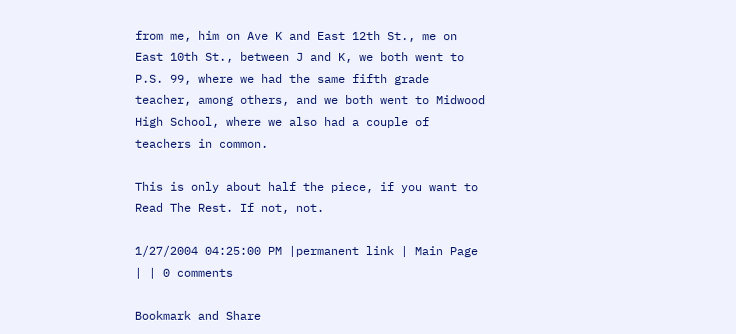from me, him on Ave K and East 12th St., me on East 10th St., between J and K, we both went to P.S. 99, where we had the same fifth grade teacher, among others, and we both went to Midwood High School, where we also had a couple of teachers in common.

This is only about half the piece, if you want to Read The Rest. If not, not.

1/27/2004 04:25:00 PM |permanent link | Main Page | | 0 comments

Bookmark and Share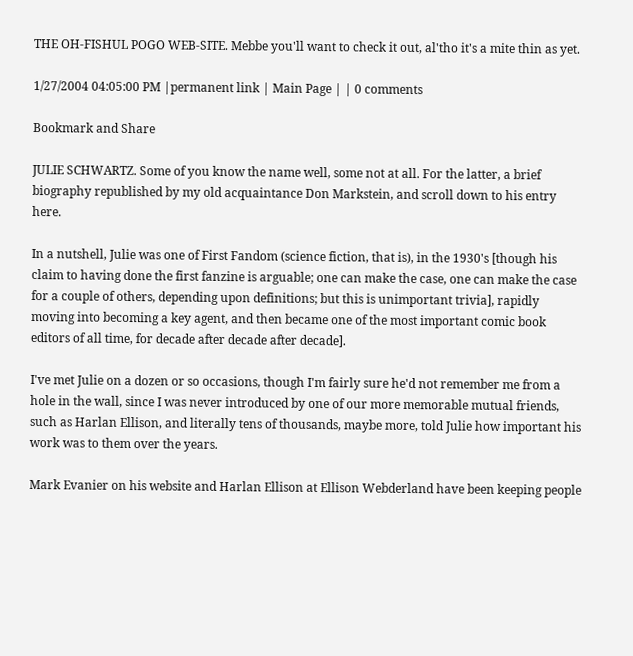THE OH-FISHUL POGO WEB-SITE. Mebbe you'll want to check it out, al'tho it's a mite thin as yet.

1/27/2004 04:05:00 PM |permanent link | Main Page | | 0 comments

Bookmark and Share

JULIE SCHWARTZ. Some of you know the name well, some not at all. For the latter, a brief biography republished by my old acquaintance Don Markstein, and scroll down to his entry here.

In a nutshell, Julie was one of First Fandom (science fiction, that is), in the 1930's [though his claim to having done the first fanzine is arguable; one can make the case, one can make the case for a couple of others, depending upon definitions; but this is unimportant trivia], rapidly moving into becoming a key agent, and then became one of the most important comic book editors of all time, for decade after decade after decade].

I've met Julie on a dozen or so occasions, though I'm fairly sure he'd not remember me from a hole in the wall, since I was never introduced by one of our more memorable mutual friends, such as Harlan Ellison, and literally tens of thousands, maybe more, told Julie how important his work was to them over the years.

Mark Evanier on his website and Harlan Ellison at Ellison Webderland have been keeping people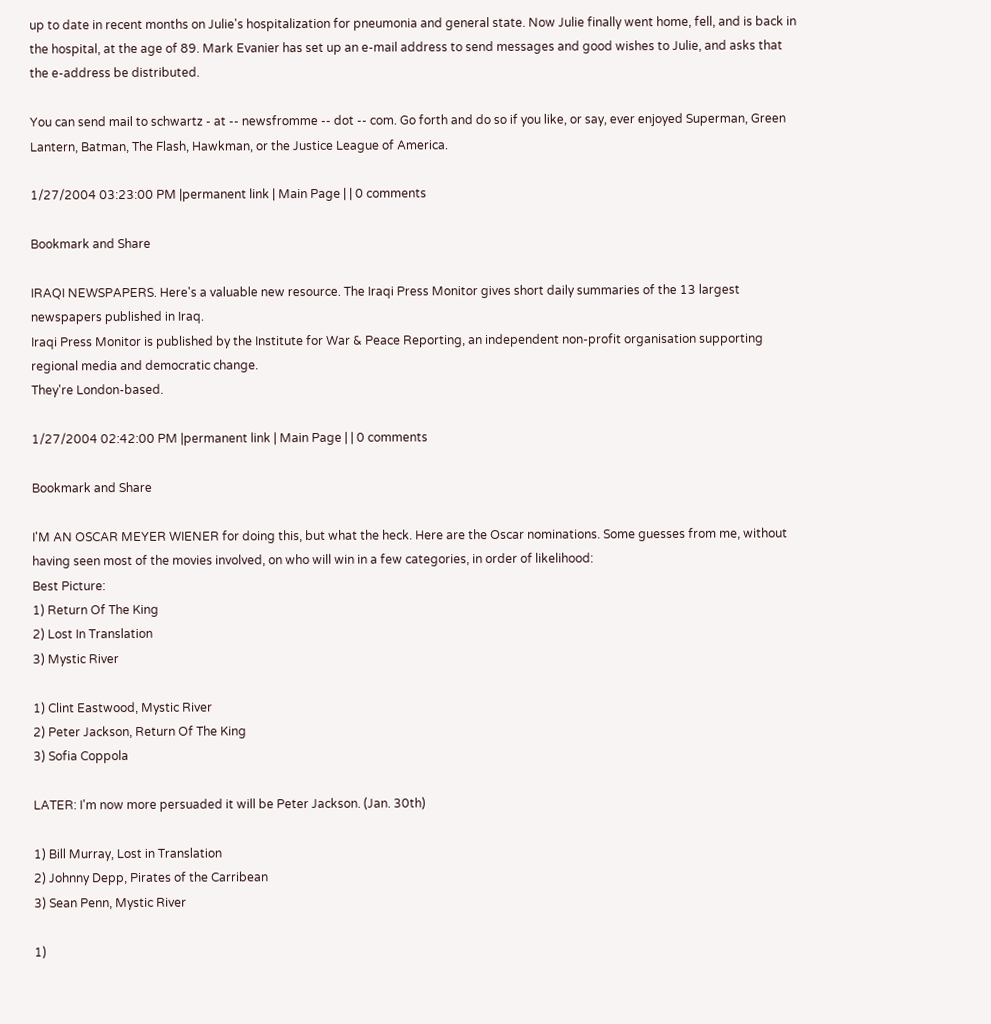up to date in recent months on Julie's hospitalization for pneumonia and general state. Now Julie finally went home, fell, and is back in the hospital, at the age of 89. Mark Evanier has set up an e-mail address to send messages and good wishes to Julie, and asks that the e-address be distributed.

You can send mail to schwartz - at -- newsfromme -- dot -- com. Go forth and do so if you like, or say, ever enjoyed Superman, Green Lantern, Batman, The Flash, Hawkman, or the Justice League of America.

1/27/2004 03:23:00 PM |permanent link | Main Page | | 0 comments

Bookmark and Share

IRAQI NEWSPAPERS. Here's a valuable new resource. The Iraqi Press Monitor gives short daily summaries of the 13 largest newspapers published in Iraq.
Iraqi Press Monitor is published by the Institute for War & Peace Reporting, an independent non-profit organisation supporting regional media and democratic change.
They're London-based.

1/27/2004 02:42:00 PM |permanent link | Main Page | | 0 comments

Bookmark and Share

I'M AN OSCAR MEYER WIENER for doing this, but what the heck. Here are the Oscar nominations. Some guesses from me, without having seen most of the movies involved, on who will win in a few categories, in order of likelihood:
Best Picture:
1) Return Of The King
2) Lost In Translation
3) Mystic River

1) Clint Eastwood, Mystic River
2) Peter Jackson, Return Of The King
3) Sofia Coppola

LATER: I'm now more persuaded it will be Peter Jackson. (Jan. 30th)

1) Bill Murray, Lost in Translation
2) Johnny Depp, Pirates of the Carribean
3) Sean Penn, Mystic River

1)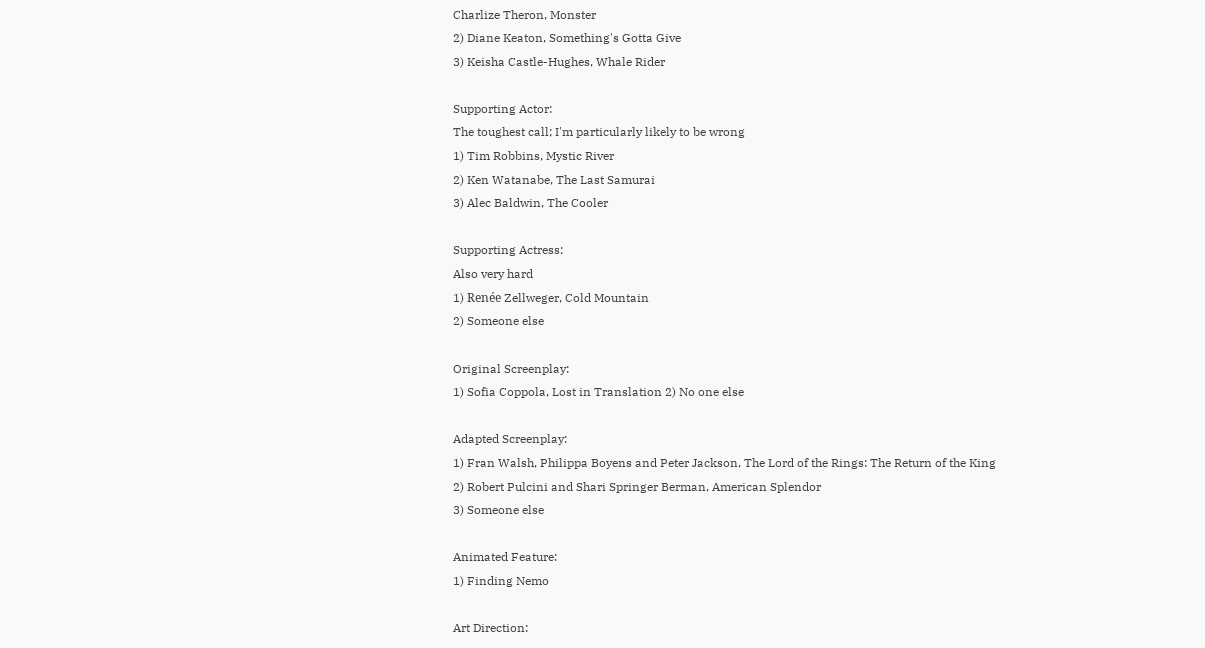Charlize Theron, Monster
2) Diane Keaton, Something's Gotta Give
3) Keisha Castle-Hughes, Whale Rider

Supporting Actor:
The toughest call; I'm particularly likely to be wrong
1) Tim Robbins, Mystic River
2) Ken Watanabe, The Last Samurai
3) Alec Baldwin, The Cooler

Supporting Actress:
Also very hard
1) Renée Zellweger, Cold Mountain
2) Someone else

Original Screenplay:
1) Sofia Coppola, Lost in Translation 2) No one else

Adapted Screenplay:
1) Fran Walsh, Philippa Boyens and Peter Jackson, The Lord of the Rings: The Return of the King
2) Robert Pulcini and Shari Springer Berman, American Splendor
3) Someone else

Animated Feature:
1) Finding Nemo

Art Direction: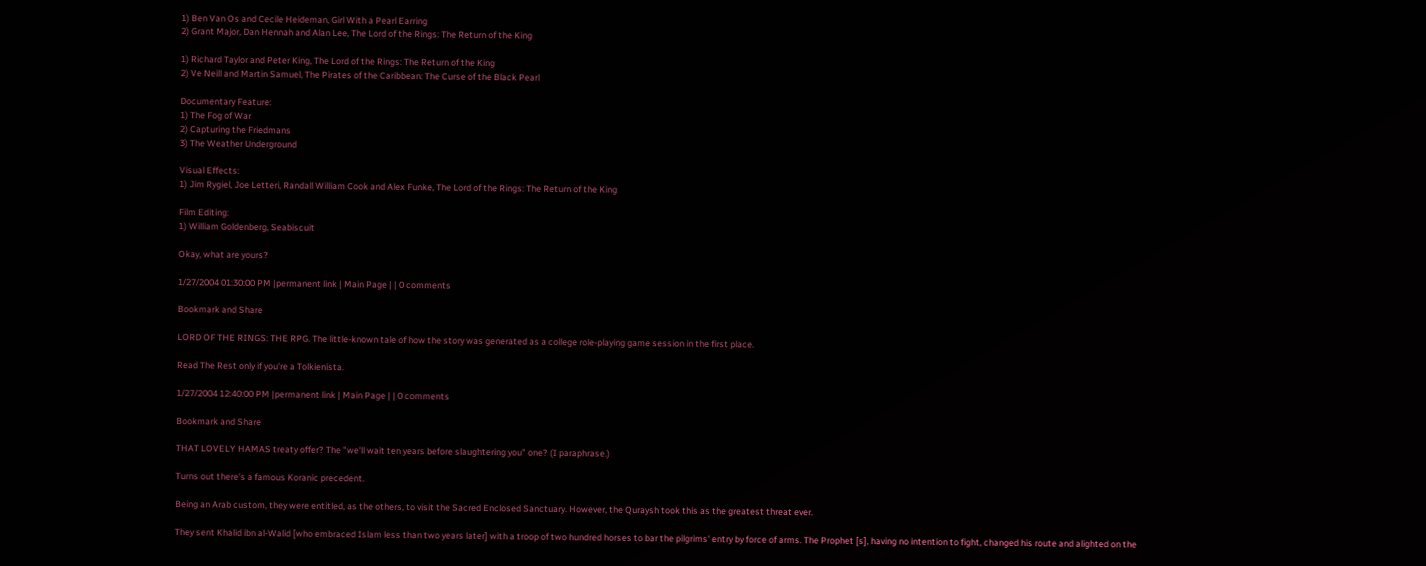1) Ben Van Os and Cecile Heideman, Girl With a Pearl Earring
2) Grant Major, Dan Hennah and Alan Lee, The Lord of the Rings: The Return of the King

1) Richard Taylor and Peter King, The Lord of the Rings: The Return of the King
2) Ve Neill and Martin Samuel, The Pirates of the Caribbean: The Curse of the Black Pearl

Documentary Feature:
1) The Fog of War
2) Capturing the Friedmans
3) The Weather Underground

Visual Effects:
1) Jim Rygiel, Joe Letteri, Randall William Cook and Alex Funke, The Lord of the Rings: The Return of the King

Film Editing:
1) William Goldenberg, Seabiscuit

Okay, what are yours?

1/27/2004 01:30:00 PM |permanent link | Main Page | | 0 comments

Bookmark and Share

LORD OF THE RINGS: THE RPG. The little-known tale of how the story was generated as a college role-playing game session in the first place.

Read The Rest only if you're a Tolkienista.

1/27/2004 12:40:00 PM |permanent link | Main Page | | 0 comments

Bookmark and Share

THAT LOVELY HAMAS treaty offer? The "we'll wait ten years before slaughtering you" one? (I paraphrase.)

Turns out there's a famous Koranic precedent.

Being an Arab custom, they were entitled, as the others, to visit the Sacred Enclosed Sanctuary. However, the Quraysh took this as the greatest threat ever.

They sent Khalid ibn al-Walid [who embraced Islam less than two years later] with a troop of two hundred horses to bar the pilgrims' entry by force of arms. The Prophet [s], having no intention to fight, changed his route and alighted on the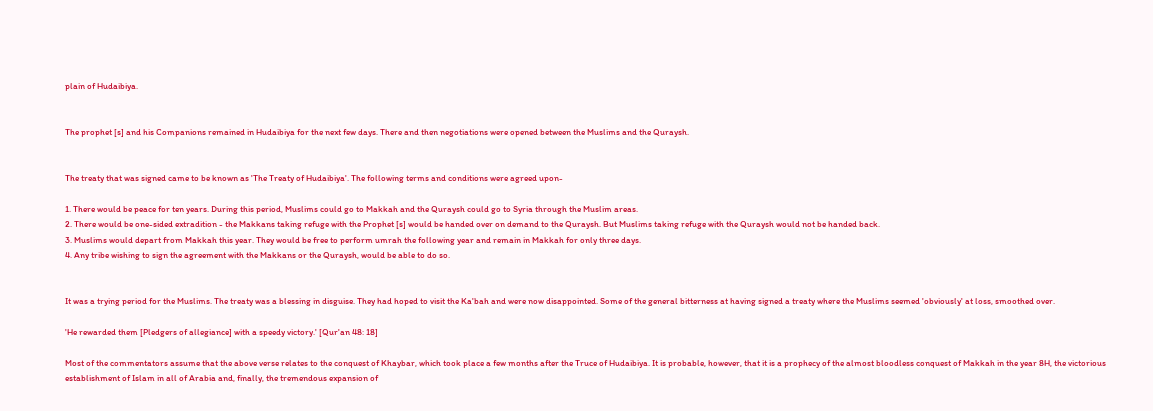plain of Hudaibiya.


The prophet [s] and his Companions remained in Hudaibiya for the next few days. There and then negotiations were opened between the Muslims and the Quraysh.


The treaty that was signed came to be known as 'The Treaty of Hudaibiya'. The following terms and conditions were agreed upon-

1. There would be peace for ten years. During this period, Muslims could go to Makkah and the Quraysh could go to Syria through the Muslim areas.
2. There would be one-sided extradition - the Makkans taking refuge with the Prophet [s] would be handed over on demand to the Quraysh. But Muslims taking refuge with the Quraysh would not be handed back.
3. Muslims would depart from Makkah this year. They would be free to perform umrah the following year and remain in Makkah for only three days.
4. Any tribe wishing to sign the agreement with the Makkans or the Quraysh, would be able to do so.


It was a trying period for the Muslims. The treaty was a blessing in disguise. They had hoped to visit the Ka'bah and were now disappointed. Some of the general bitterness at having signed a treaty where the Muslims seemed 'obviously' at loss, smoothed over.

'He rewarded them [Pledgers of allegiance] with a speedy victory.' [Qur'an 48: 18]

Most of the commentators assume that the above verse relates to the conquest of Khaybar, which took place a few months after the Truce of Hudaibiya. It is probable, however, that it is a prophecy of the almost bloodless conquest of Makkah in the year 8H, the victorious establishment of Islam in all of Arabia and, finally, the tremendous expansion of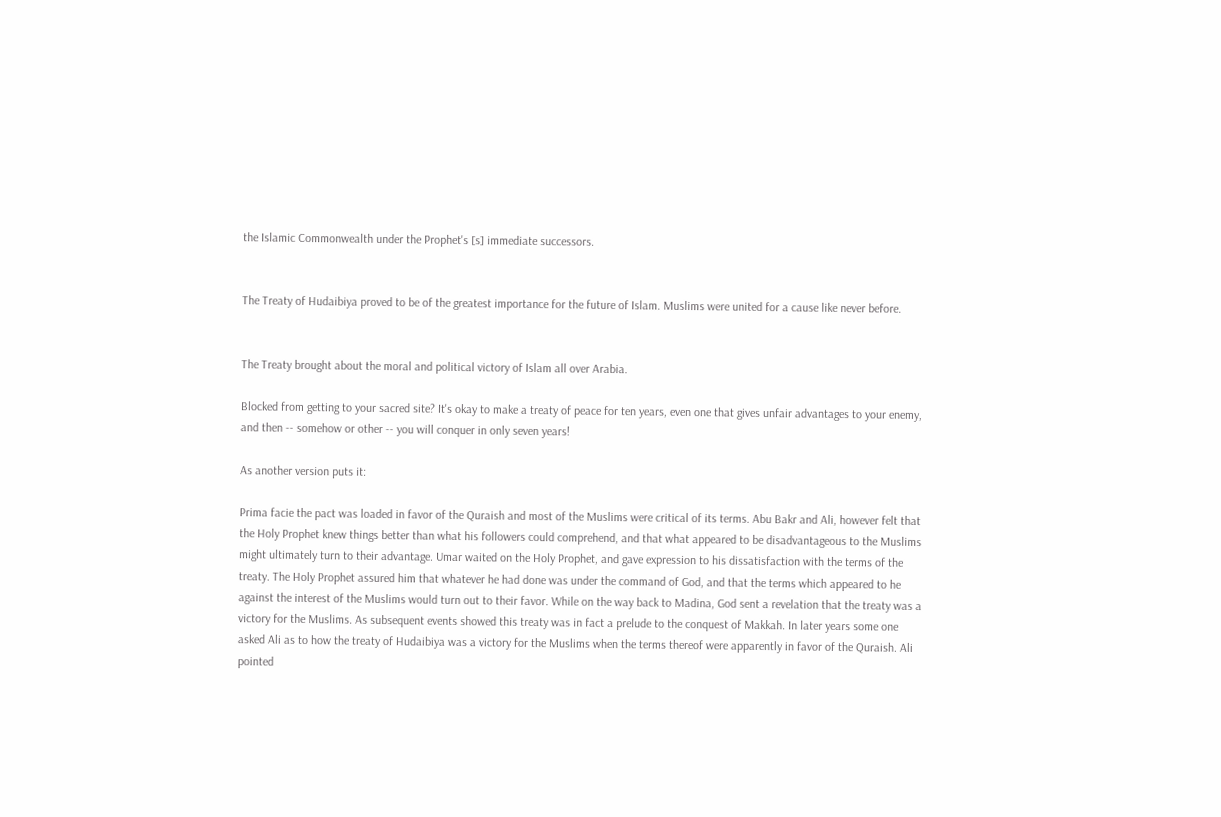the Islamic Commonwealth under the Prophet's [s] immediate successors.


The Treaty of Hudaibiya proved to be of the greatest importance for the future of Islam. Muslims were united for a cause like never before.


The Treaty brought about the moral and political victory of Islam all over Arabia.

Blocked from getting to your sacred site? It's okay to make a treaty of peace for ten years, even one that gives unfair advantages to your enemy, and then -- somehow or other -- you will conquer in only seven years!

As another version puts it:

Prima facie the pact was loaded in favor of the Quraish and most of the Muslims were critical of its terms. Abu Bakr and Ali, however felt that the Holy Prophet knew things better than what his followers could comprehend, and that what appeared to be disadvantageous to the Muslims might ultimately turn to their advantage. Umar waited on the Holy Prophet, and gave expression to his dissatisfaction with the terms of the treaty. The Holy Prophet assured him that whatever he had done was under the command of God, and that the terms which appeared to he against the interest of the Muslims would turn out to their favor. While on the way back to Madina, God sent a revelation that the treaty was a victory for the Muslims. As subsequent events showed this treaty was in fact a prelude to the conquest of Makkah. In later years some one asked Ali as to how the treaty of Hudaibiya was a victory for the Muslims when the terms thereof were apparently in favor of the Quraish. Ali pointed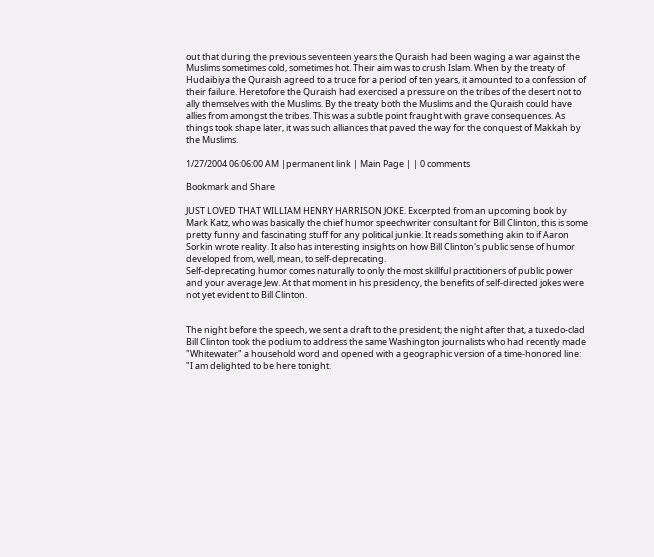out that during the previous seventeen years the Quraish had been waging a war against the Muslims sometimes cold, sometimes hot. Their aim was to crush Islam. When by the treaty of Hudaibiya the Quraish agreed to a truce for a period of ten years, it amounted to a confession of their failure. Heretofore the Quraish had exercised a pressure on the tribes of the desert not to ally themselves with the Muslims. By the treaty both the Muslims and the Quraish could have allies from amongst the tribes. This was a subtle point fraught with grave consequences. As things took shape later, it was such alliances that paved the way for the conquest of Makkah by the Muslims.

1/27/2004 06:06:00 AM |permanent link | Main Page | | 0 comments

Bookmark and Share

JUST LOVED THAT WILLIAM HENRY HARRISON JOKE. Excerpted from an upcoming book by Mark Katz, who was basically the chief humor speechwriter consultant for Bill Clinton, this is some pretty funny and fascinating stuff for any political junkie. It reads something akin to if Aaron Sorkin wrote reality. It also has interesting insights on how Bill Clinton's public sense of humor developed from, well, mean, to self-deprecating.
Self-deprecating humor comes naturally to only the most skillful practitioners of public power and your average Jew. At that moment in his presidency, the benefits of self-directed jokes were not yet evident to Bill Clinton.


The night before the speech, we sent a draft to the president; the night after that, a tuxedo-clad Bill Clinton took the podium to address the same Washington journalists who had recently made "Whitewater" a household word and opened with a geographic version of a time-honored line: "I am delighted to be here tonight.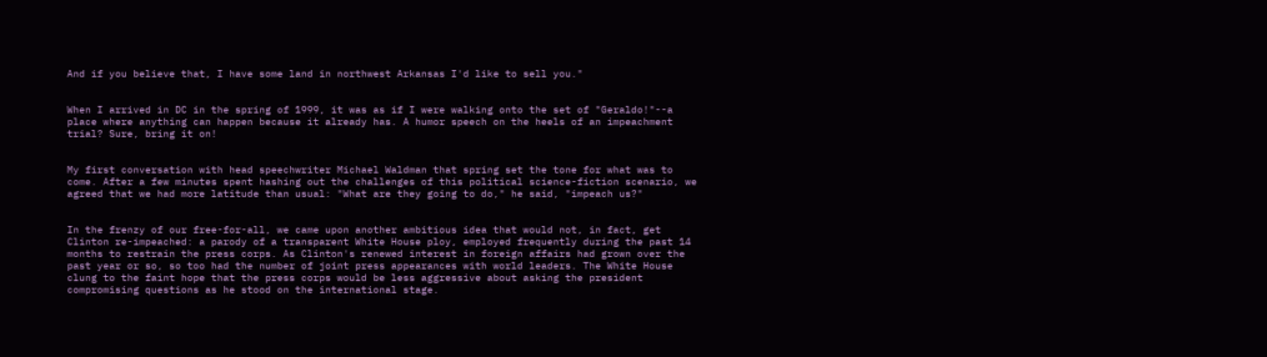And if you believe that, I have some land in northwest Arkansas I'd like to sell you."


When I arrived in DC in the spring of 1999, it was as if I were walking onto the set of "Geraldo!"--a place where anything can happen because it already has. A humor speech on the heels of an impeachment trial? Sure, bring it on!


My first conversation with head speechwriter Michael Waldman that spring set the tone for what was to come. After a few minutes spent hashing out the challenges of this political science-fiction scenario, we agreed that we had more latitude than usual: "What are they going to do," he said, "impeach us?"


In the frenzy of our free-for-all, we came upon another ambitious idea that would not, in fact, get Clinton re-impeached: a parody of a transparent White House ploy, employed frequently during the past 14 months to restrain the press corps. As Clinton's renewed interest in foreign affairs had grown over the past year or so, so too had the number of joint press appearances with world leaders. The White House clung to the faint hope that the press corps would be less aggressive about asking the president compromising questions as he stood on the international stage.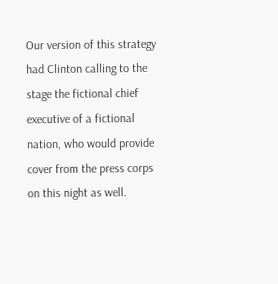Our version of this strategy had Clinton calling to the stage the fictional chief executive of a fictional nation, who would provide cover from the press corps on this night as well.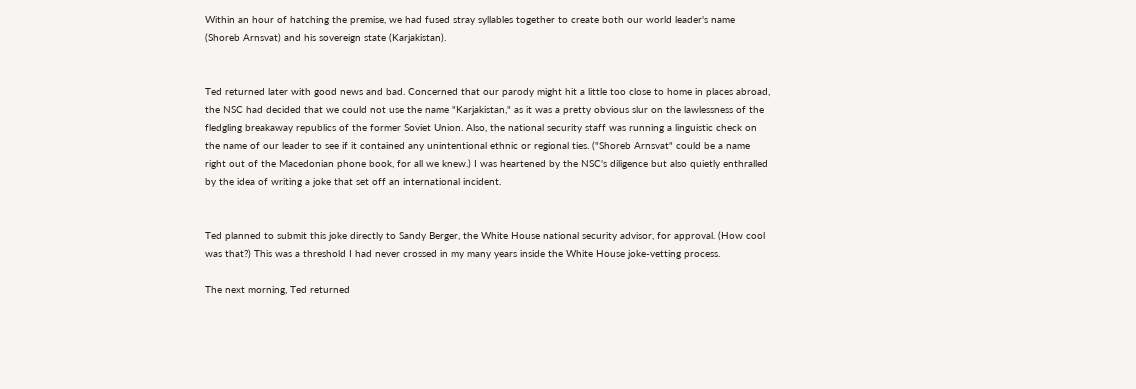Within an hour of hatching the premise, we had fused stray syllables together to create both our world leader's name (Shoreb Arnsvat) and his sovereign state (Karjakistan).


Ted returned later with good news and bad. Concerned that our parody might hit a little too close to home in places abroad, the NSC had decided that we could not use the name "Karjakistan," as it was a pretty obvious slur on the lawlessness of the fledgling breakaway republics of the former Soviet Union. Also, the national security staff was running a linguistic check on the name of our leader to see if it contained any unintentional ethnic or regional ties. ("Shoreb Arnsvat" could be a name right out of the Macedonian phone book, for all we knew.) I was heartened by the NSC's diligence but also quietly enthralled by the idea of writing a joke that set off an international incident.


Ted planned to submit this joke directly to Sandy Berger, the White House national security advisor, for approval. (How cool was that?) This was a threshold I had never crossed in my many years inside the White House joke-vetting process.

The next morning, Ted returned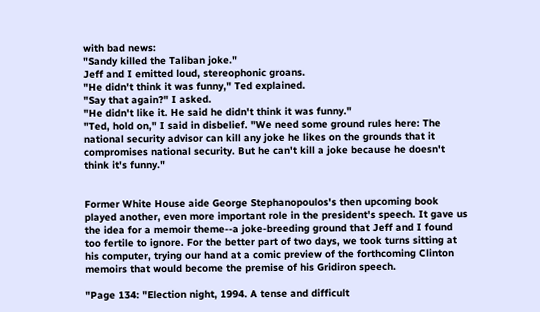with bad news:
"Sandy killed the Taliban joke."
Jeff and I emitted loud, stereophonic groans.
"He didn't think it was funny," Ted explained.
"Say that again?" I asked.
"He didn't like it. He said he didn't think it was funny."
"Ted, hold on," I said in disbelief. "We need some ground rules here: The national security advisor can kill any joke he likes on the grounds that it compromises national security. But he can't kill a joke because he doesn't think it's funny."


Former White House aide George Stephanopoulos's then upcoming book played another, even more important role in the president's speech. It gave us the idea for a memoir theme--a joke-breeding ground that Jeff and I found too fertile to ignore. For the better part of two days, we took turns sitting at his computer, trying our hand at a comic preview of the forthcoming Clinton memoirs that would become the premise of his Gridiron speech.

"Page 134: "Election night, 1994. A tense and difficult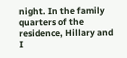night. In the family quarters of the residence, Hillary and I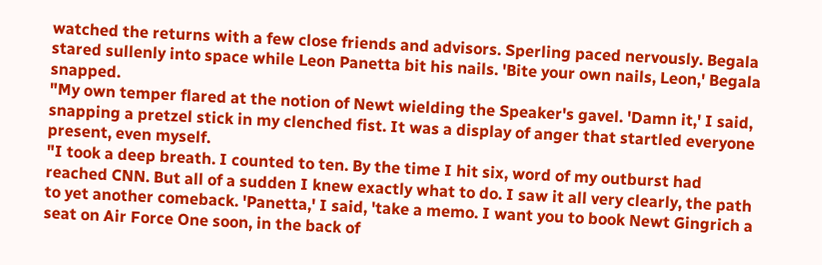watched the returns with a few close friends and advisors. Sperling paced nervously. Begala stared sullenly into space while Leon Panetta bit his nails. 'Bite your own nails, Leon,' Begala snapped.
"My own temper flared at the notion of Newt wielding the Speaker's gavel. 'Damn it,' I said, snapping a pretzel stick in my clenched fist. It was a display of anger that startled everyone present, even myself.
"I took a deep breath. I counted to ten. By the time I hit six, word of my outburst had reached CNN. But all of a sudden I knew exactly what to do. I saw it all very clearly, the path to yet another comeback. 'Panetta,' I said, 'take a memo. I want you to book Newt Gingrich a seat on Air Force One soon, in the back of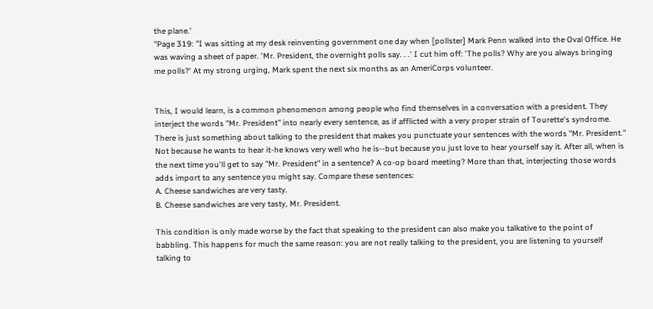the plane.'
"Page 319: "I was sitting at my desk reinventing government one day when [pollster] Mark Penn walked into the Oval Office. He was waving a sheet of paper. 'Mr. President, the overnight polls say. . .' I cut him off: 'The polls? Why are you always bringing me polls?' At my strong urging, Mark spent the next six months as an AmeriCorps volunteer.


This, I would learn, is a common phenomenon among people who find themselves in a conversation with a president. They interject the words "Mr. President" into nearly every sentence, as if afflicted with a very proper strain of Tourette's syndrome. There is just something about talking to the president that makes you punctuate your sentences with the words "Mr. President." Not because he wants to hear it-he knows very well who he is--but because you just love to hear yourself say it. After all, when is the next time you'll get to say "Mr. President" in a sentence? A co-op board meeting? More than that, interjecting those words adds import to any sentence you might say. Compare these sentences:
A. Cheese sandwiches are very tasty.
B. Cheese sandwiches are very tasty, Mr. President.

This condition is only made worse by the fact that speaking to the president can also make you talkative to the point of babbling. This happens for much the same reason: you are not really talking to the president, you are listening to yourself talking to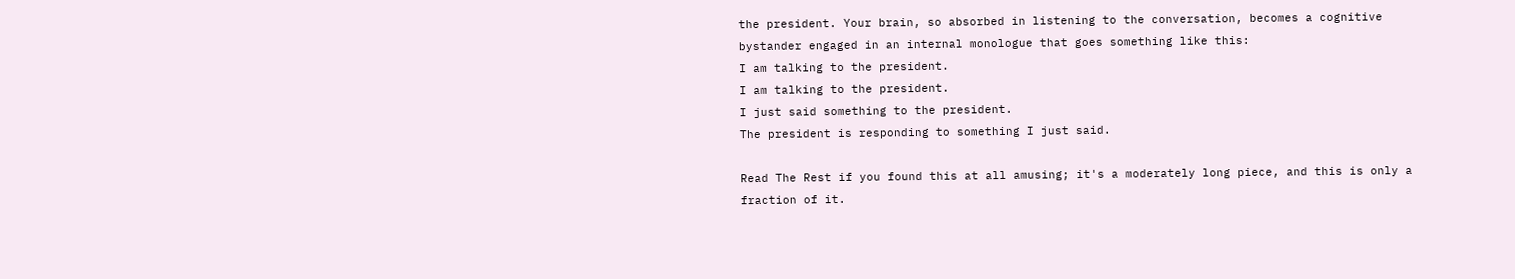the president. Your brain, so absorbed in listening to the conversation, becomes a cognitive bystander engaged in an internal monologue that goes something like this:
I am talking to the president.
I am talking to the president.
I just said something to the president.
The president is responding to something I just said.

Read The Rest if you found this at all amusing; it's a moderately long piece, and this is only a fraction of it.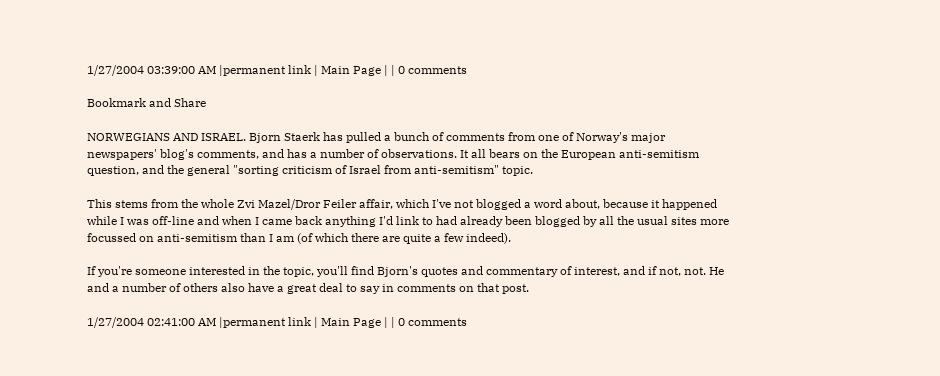1/27/2004 03:39:00 AM |permanent link | Main Page | | 0 comments

Bookmark and Share

NORWEGIANS AND ISRAEL. Bjorn Staerk has pulled a bunch of comments from one of Norway's major newspapers' blog's comments, and has a number of observations. It all bears on the European anti-semitism question, and the general "sorting criticism of Israel from anti-semitism" topic.

This stems from the whole Zvi Mazel/Dror Feiler affair, which I've not blogged a word about, because it happened while I was off-line and when I came back anything I'd link to had already been blogged by all the usual sites more focussed on anti-semitism than I am (of which there are quite a few indeed).

If you're someone interested in the topic, you'll find Bjorn's quotes and commentary of interest, and if not, not. He and a number of others also have a great deal to say in comments on that post.

1/27/2004 02:41:00 AM |permanent link | Main Page | | 0 comments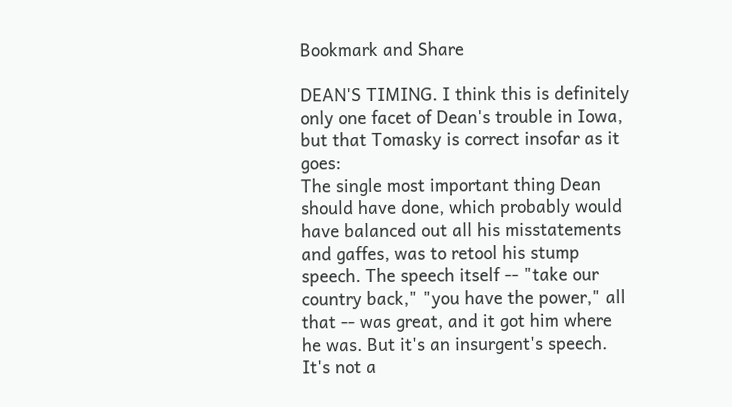Bookmark and Share

DEAN'S TIMING. I think this is definitely only one facet of Dean's trouble in Iowa, but that Tomasky is correct insofar as it goes:
The single most important thing Dean should have done, which probably would have balanced out all his misstatements and gaffes, was to retool his stump speech. The speech itself -- "take our country back," "you have the power," all that -- was great, and it got him where he was. But it's an insurgent's speech. It's not a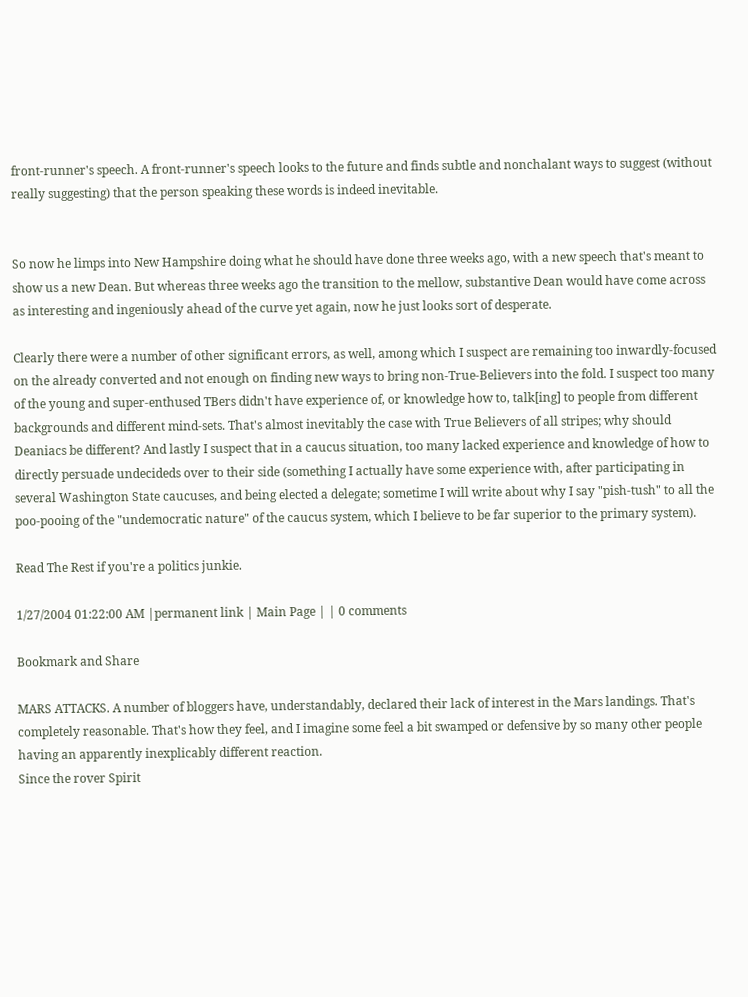front-runner's speech. A front-runner's speech looks to the future and finds subtle and nonchalant ways to suggest (without really suggesting) that the person speaking these words is indeed inevitable.


So now he limps into New Hampshire doing what he should have done three weeks ago, with a new speech that's meant to show us a new Dean. But whereas three weeks ago the transition to the mellow, substantive Dean would have come across as interesting and ingeniously ahead of the curve yet again, now he just looks sort of desperate.

Clearly there were a number of other significant errors, as well, among which I suspect are remaining too inwardly-focused on the already converted and not enough on finding new ways to bring non-True-Believers into the fold. I suspect too many of the young and super-enthused TBers didn't have experience of, or knowledge how to, talk[ing] to people from different backgrounds and different mind-sets. That's almost inevitably the case with True Believers of all stripes; why should Deaniacs be different? And lastly I suspect that in a caucus situation, too many lacked experience and knowledge of how to directly persuade undecideds over to their side (something I actually have some experience with, after participating in several Washington State caucuses, and being elected a delegate; sometime I will write about why I say "pish-tush" to all the poo-pooing of the "undemocratic nature" of the caucus system, which I believe to be far superior to the primary system).

Read The Rest if you're a politics junkie.

1/27/2004 01:22:00 AM |permanent link | Main Page | | 0 comments

Bookmark and Share

MARS ATTACKS. A number of bloggers have, understandably, declared their lack of interest in the Mars landings. That's completely reasonable. That's how they feel, and I imagine some feel a bit swamped or defensive by so many other people having an apparently inexplicably different reaction.
Since the rover Spirit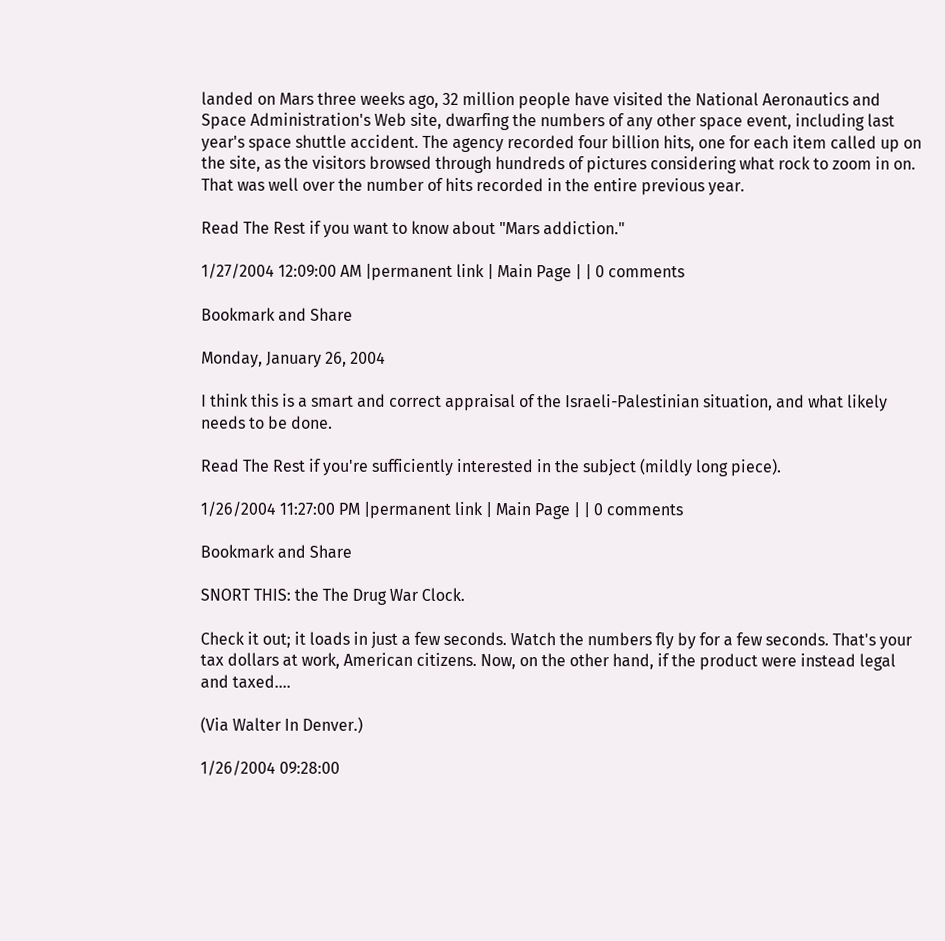landed on Mars three weeks ago, 32 million people have visited the National Aeronautics and Space Administration's Web site, dwarfing the numbers of any other space event, including last year's space shuttle accident. The agency recorded four billion hits, one for each item called up on the site, as the visitors browsed through hundreds of pictures considering what rock to zoom in on. That was well over the number of hits recorded in the entire previous year.

Read The Rest if you want to know about "Mars addiction."

1/27/2004 12:09:00 AM |permanent link | Main Page | | 0 comments

Bookmark and Share

Monday, January 26, 2004

I think this is a smart and correct appraisal of the Israeli-Palestinian situation, and what likely needs to be done.

Read The Rest if you're sufficiently interested in the subject (mildly long piece).

1/26/2004 11:27:00 PM |permanent link | Main Page | | 0 comments

Bookmark and Share

SNORT THIS: the The Drug War Clock.

Check it out; it loads in just a few seconds. Watch the numbers fly by for a few seconds. That's your tax dollars at work, American citizens. Now, on the other hand, if the product were instead legal and taxed....

(Via Walter In Denver.)

1/26/2004 09:28:00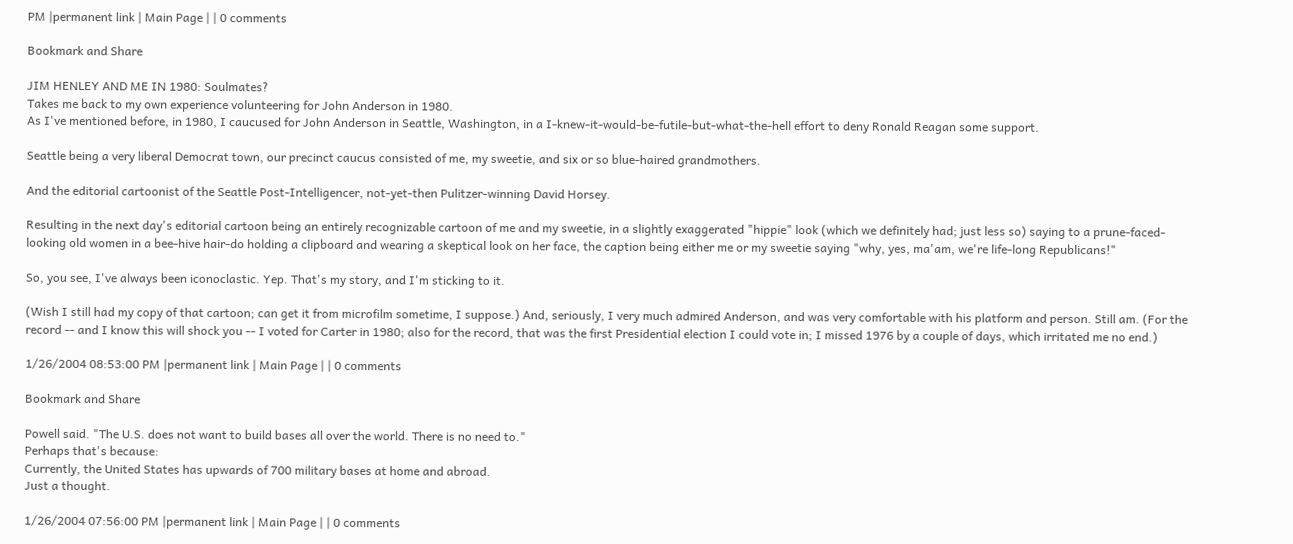PM |permanent link | Main Page | | 0 comments

Bookmark and Share

JIM HENLEY AND ME IN 1980: Soulmates?
Takes me back to my own experience volunteering for John Anderson in 1980.
As I've mentioned before, in 1980, I caucused for John Anderson in Seattle, Washington, in a I-knew-it-would-be-futile-but-what-the-hell effort to deny Ronald Reagan some support.

Seattle being a very liberal Democrat town, our precinct caucus consisted of me, my sweetie, and six or so blue-haired grandmothers.

And the editorial cartoonist of the Seattle Post-Intelligencer, not-yet-then Pulitzer-winning David Horsey.

Resulting in the next day's editorial cartoon being an entirely recognizable cartoon of me and my sweetie, in a slightly exaggerated "hippie" look (which we definitely had; just less so) saying to a prune-faced-looking old women in a bee-hive hair-do holding a clipboard and wearing a skeptical look on her face, the caption being either me or my sweetie saying "why, yes, ma'am, we're life-long Republicans!"

So, you see, I've always been iconoclastic. Yep. That's my story, and I'm sticking to it.

(Wish I still had my copy of that cartoon; can get it from microfilm sometime, I suppose.) And, seriously, I very much admired Anderson, and was very comfortable with his platform and person. Still am. (For the record -- and I know this will shock you -- I voted for Carter in 1980; also for the record, that was the first Presidential election I could vote in; I missed 1976 by a couple of days, which irritated me no end.)

1/26/2004 08:53:00 PM |permanent link | Main Page | | 0 comments

Bookmark and Share

Powell said. "The U.S. does not want to build bases all over the world. There is no need to."
Perhaps that's because:
Currently, the United States has upwards of 700 military bases at home and abroad.
Just a thought.

1/26/2004 07:56:00 PM |permanent link | Main Page | | 0 comments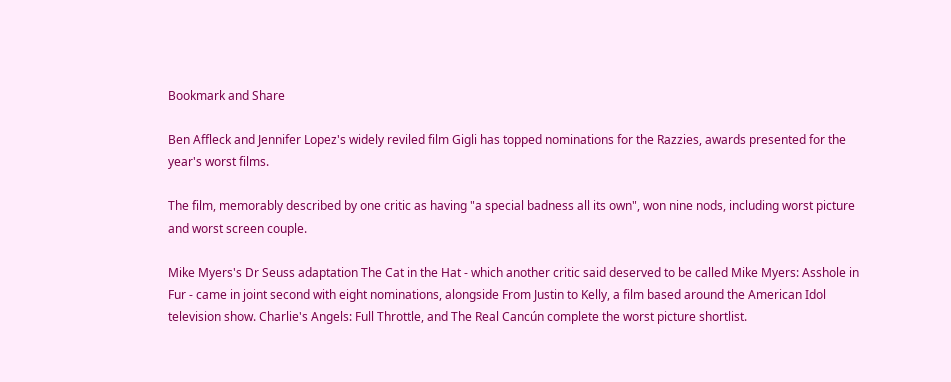Bookmark and Share

Ben Affleck and Jennifer Lopez's widely reviled film Gigli has topped nominations for the Razzies, awards presented for the year's worst films.

The film, memorably described by one critic as having "a special badness all its own", won nine nods, including worst picture and worst screen couple.

Mike Myers's Dr Seuss adaptation The Cat in the Hat - which another critic said deserved to be called Mike Myers: Asshole in Fur - came in joint second with eight nominations, alongside From Justin to Kelly, a film based around the American Idol television show. Charlie's Angels: Full Throttle, and The Real Cancún complete the worst picture shortlist.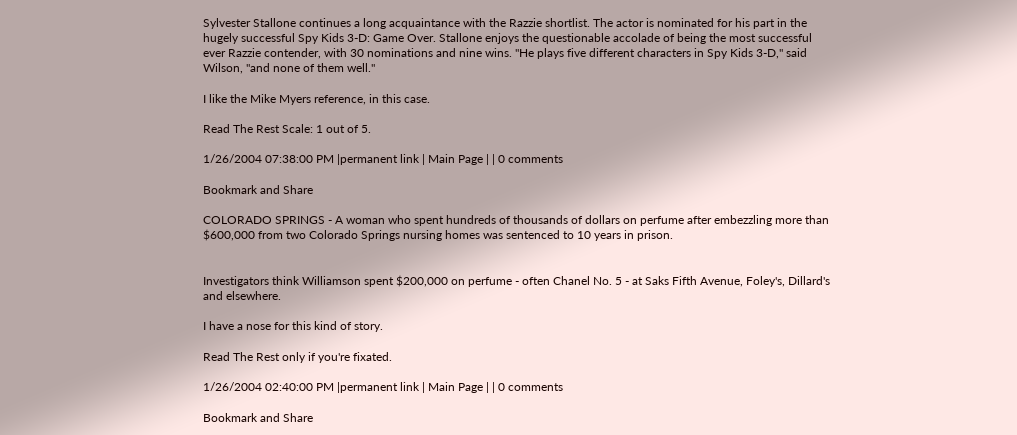Sylvester Stallone continues a long acquaintance with the Razzie shortlist. The actor is nominated for his part in the hugely successful Spy Kids 3-D: Game Over. Stallone enjoys the questionable accolade of being the most successful ever Razzie contender, with 30 nominations and nine wins. "He plays five different characters in Spy Kids 3-D," said Wilson, "and none of them well."

I like the Mike Myers reference, in this case.

Read The Rest Scale: 1 out of 5.

1/26/2004 07:38:00 PM |permanent link | Main Page | | 0 comments

Bookmark and Share

COLORADO SPRINGS - A woman who spent hundreds of thousands of dollars on perfume after embezzling more than $600,000 from two Colorado Springs nursing homes was sentenced to 10 years in prison.


Investigators think Williamson spent $200,000 on perfume - often Chanel No. 5 - at Saks Fifth Avenue, Foley's, Dillard's and elsewhere.

I have a nose for this kind of story.

Read The Rest only if you're fixated.

1/26/2004 02:40:00 PM |permanent link | Main Page | | 0 comments

Bookmark and Share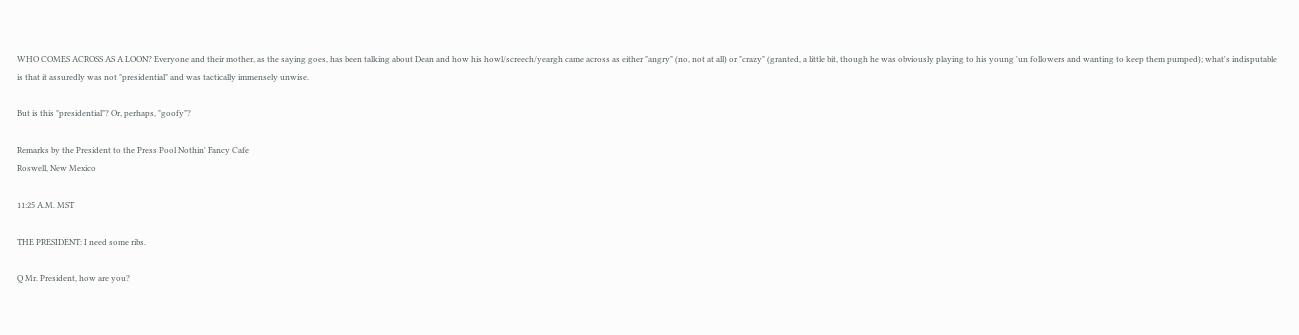WHO COMES ACROSS AS A LOON? Everyone and their mother, as the saying goes, has been talking about Dean and how his howl/screech/yeargh came across as either "angry" (no, not at all) or "crazy" (granted, a little bit, though he was obviously playing to his young 'un followers and wanting to keep them pumped); what's indisputable is that it assuredly was not "presidential" and was tactically immensely unwise.

But is this "presidential"? Or, perhaps, "goofy"?

Remarks by the President to the Press Pool Nothin' Fancy Cafe
Roswell, New Mexico

11:25 A.M. MST

THE PRESIDENT: I need some ribs.

Q Mr. President, how are you?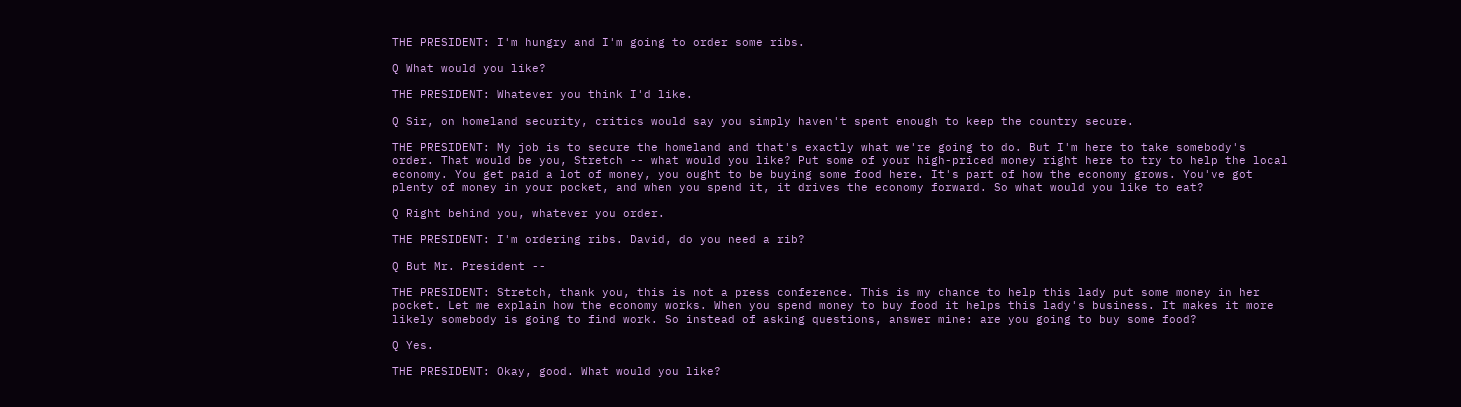THE PRESIDENT: I'm hungry and I'm going to order some ribs.

Q What would you like?

THE PRESIDENT: Whatever you think I'd like.

Q Sir, on homeland security, critics would say you simply haven't spent enough to keep the country secure.

THE PRESIDENT: My job is to secure the homeland and that's exactly what we're going to do. But I'm here to take somebody's order. That would be you, Stretch -- what would you like? Put some of your high-priced money right here to try to help the local economy. You get paid a lot of money, you ought to be buying some food here. It's part of how the economy grows. You've got plenty of money in your pocket, and when you spend it, it drives the economy forward. So what would you like to eat?

Q Right behind you, whatever you order.

THE PRESIDENT: I'm ordering ribs. David, do you need a rib?

Q But Mr. President --

THE PRESIDENT: Stretch, thank you, this is not a press conference. This is my chance to help this lady put some money in her pocket. Let me explain how the economy works. When you spend money to buy food it helps this lady's business. It makes it more likely somebody is going to find work. So instead of asking questions, answer mine: are you going to buy some food?

Q Yes.

THE PRESIDENT: Okay, good. What would you like?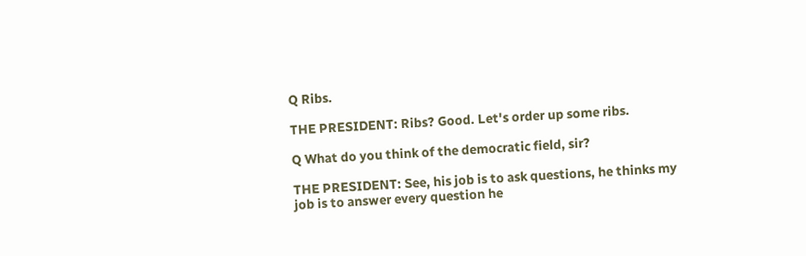Q Ribs.

THE PRESIDENT: Ribs? Good. Let's order up some ribs.

Q What do you think of the democratic field, sir?

THE PRESIDENT: See, his job is to ask questions, he thinks my job is to answer every question he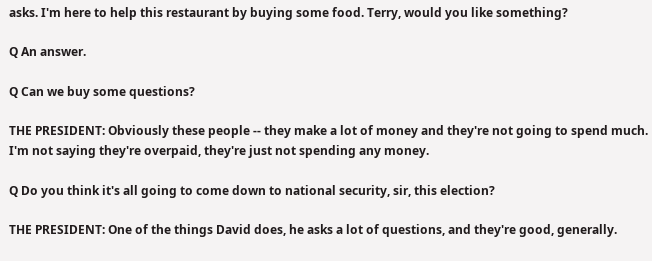asks. I'm here to help this restaurant by buying some food. Terry, would you like something?

Q An answer.

Q Can we buy some questions?

THE PRESIDENT: Obviously these people -- they make a lot of money and they're not going to spend much. I'm not saying they're overpaid, they're just not spending any money.

Q Do you think it's all going to come down to national security, sir, this election?

THE PRESIDENT: One of the things David does, he asks a lot of questions, and they're good, generally.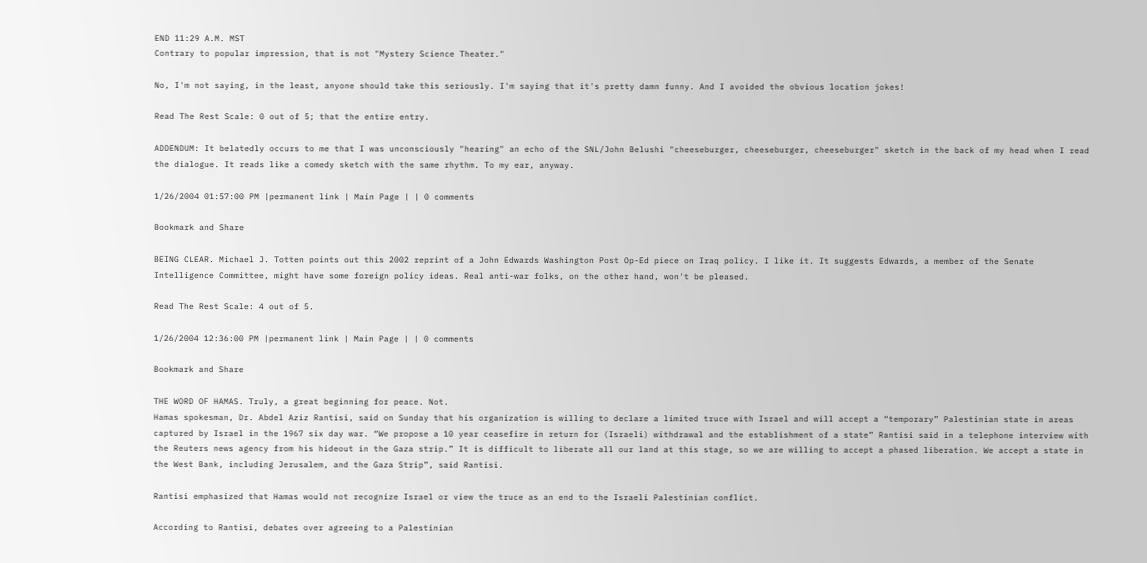END 11:29 A.M. MST
Contrary to popular impression, that is not "Mystery Science Theater."

No, I'm not saying, in the least, anyone should take this seriously. I'm saying that it's pretty damn funny. And I avoided the obvious location jokes!

Read The Rest Scale: 0 out of 5; that the entire entry.

ADDENDUM: It belatedly occurs to me that I was unconsciously "hearing" an echo of the SNL/John Belushi "cheeseburger, cheeseburger, cheeseburger" sketch in the back of my head when I read the dialogue. It reads like a comedy sketch with the same rhythm. To my ear, anyway.

1/26/2004 01:57:00 PM |permanent link | Main Page | | 0 comments

Bookmark and Share

BEING CLEAR. Michael J. Totten points out this 2002 reprint of a John Edwards Washington Post Op-Ed piece on Iraq policy. I like it. It suggests Edwards, a member of the Senate Intelligence Committee, might have some foreign policy ideas. Real anti-war folks, on the other hand, won't be pleased.

Read The Rest Scale: 4 out of 5.

1/26/2004 12:36:00 PM |permanent link | Main Page | | 0 comments

Bookmark and Share

THE WORD OF HAMAS. Truly, a great beginning for peace. Not.
Hamas spokesman, Dr. Abdel Aziz Rantisi, said on Sunday that his organization is willing to declare a limited truce with Israel and will accept a “temporary” Palestinian state in areas captured by Israel in the 1967 six day war. “We propose a 10 year ceasefire in return for (Israeli) withdrawal and the establishment of a state” Rantisi said in a telephone interview with the Reuters news agency from his hideout in the Gaza strip.” It is difficult to liberate all our land at this stage, so we are willing to accept a phased liberation. We accept a state in the West Bank, including Jerusalem, and the Gaza Strip”, said Rantisi.

Rantisi emphasized that Hamas would not recognize Israel or view the truce as an end to the Israeli Palestinian conflict.

According to Rantisi, debates over agreeing to a Palestinian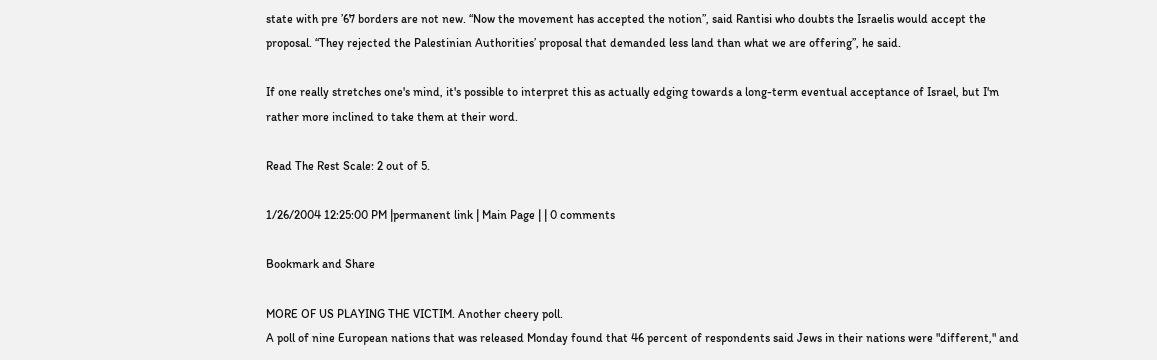state with pre ’67 borders are not new. “Now the movement has accepted the notion”, said Rantisi who doubts the Israelis would accept the proposal. “They rejected the Palestinian Authorities’ proposal that demanded less land than what we are offering”, he said.

If one really stretches one's mind, it's possible to interpret this as actually edging towards a long-term eventual acceptance of Israel, but I'm rather more inclined to take them at their word.

Read The Rest Scale: 2 out of 5.

1/26/2004 12:25:00 PM |permanent link | Main Page | | 0 comments

Bookmark and Share

MORE OF US PLAYING THE VICTIM. Another cheery poll.
A poll of nine European nations that was released Monday found that 46 percent of respondents said Jews in their nations were "different," and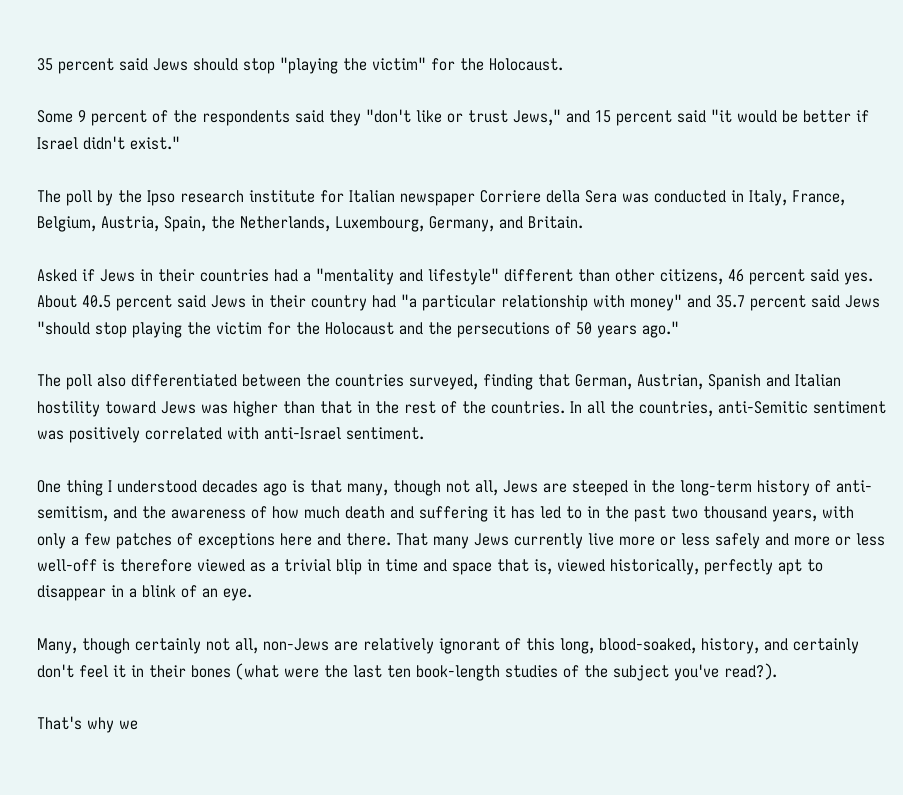35 percent said Jews should stop "playing the victim" for the Holocaust.

Some 9 percent of the respondents said they "don't like or trust Jews," and 15 percent said "it would be better if Israel didn't exist."

The poll by the Ipso research institute for Italian newspaper Corriere della Sera was conducted in Italy, France, Belgium, Austria, Spain, the Netherlands, Luxembourg, Germany, and Britain.

Asked if Jews in their countries had a "mentality and lifestyle" different than other citizens, 46 percent said yes. About 40.5 percent said Jews in their country had "a particular relationship with money" and 35.7 percent said Jews "should stop playing the victim for the Holocaust and the persecutions of 50 years ago."

The poll also differentiated between the countries surveyed, finding that German, Austrian, Spanish and Italian hostility toward Jews was higher than that in the rest of the countries. In all the countries, anti-Semitic sentiment was positively correlated with anti-Israel sentiment.

One thing I understood decades ago is that many, though not all, Jews are steeped in the long-term history of anti-semitism, and the awareness of how much death and suffering it has led to in the past two thousand years, with only a few patches of exceptions here and there. That many Jews currently live more or less safely and more or less well-off is therefore viewed as a trivial blip in time and space that is, viewed historically, perfectly apt to disappear in a blink of an eye.

Many, though certainly not all, non-Jews are relatively ignorant of this long, blood-soaked, history, and certainly don't feel it in their bones (what were the last ten book-length studies of the subject you've read?).

That's why we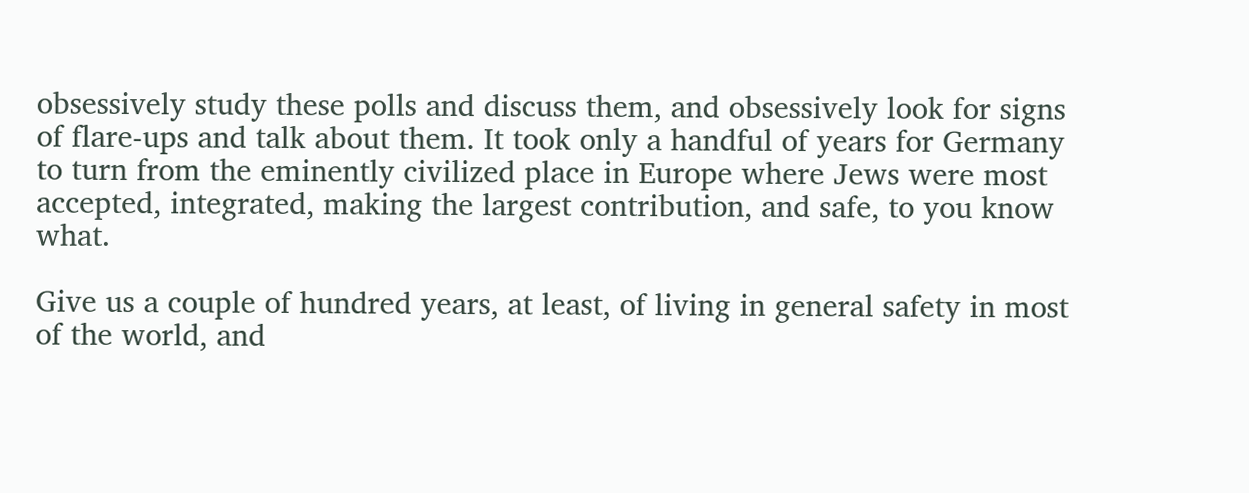obsessively study these polls and discuss them, and obsessively look for signs of flare-ups and talk about them. It took only a handful of years for Germany to turn from the eminently civilized place in Europe where Jews were most accepted, integrated, making the largest contribution, and safe, to you know what.

Give us a couple of hundred years, at least, of living in general safety in most of the world, and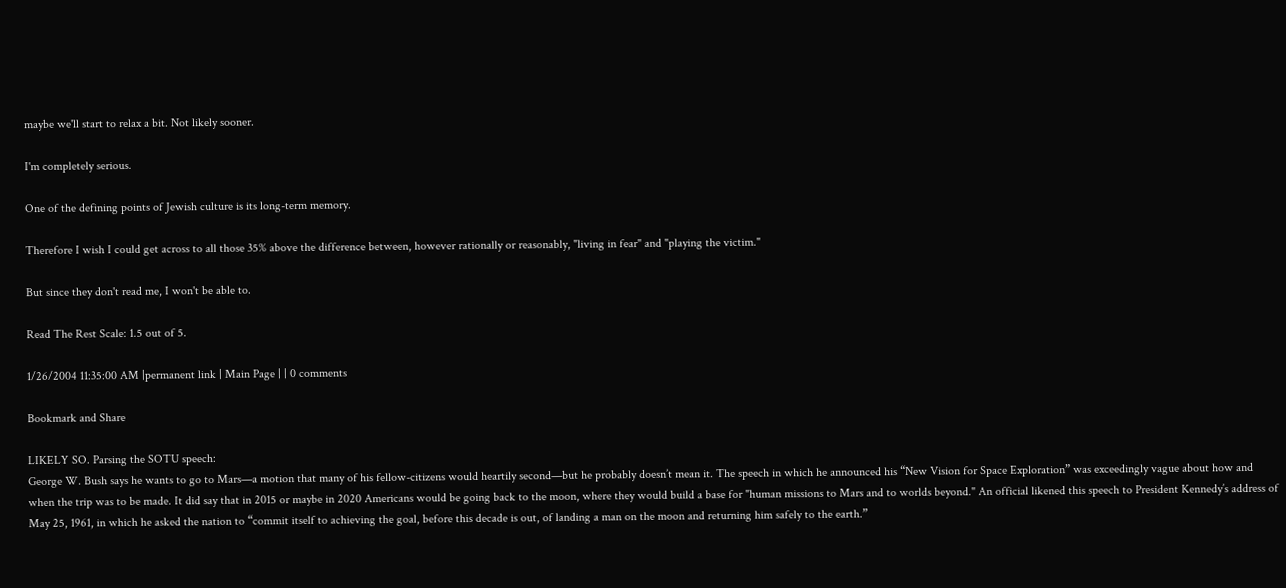maybe we'll start to relax a bit. Not likely sooner.

I'm completely serious.

One of the defining points of Jewish culture is its long-term memory.

Therefore I wish I could get across to all those 35% above the difference between, however rationally or reasonably, "living in fear" and "playing the victim."

But since they don't read me, I won't be able to.

Read The Rest Scale: 1.5 out of 5.

1/26/2004 11:35:00 AM |permanent link | Main Page | | 0 comments

Bookmark and Share

LIKELY SO. Parsing the SOTU speech:
George W. Bush says he wants to go to Mars—a motion that many of his fellow-citizens would heartily second—but he probably doesn’t mean it. The speech in which he announced his “New Vision for Space Exploration” was exceedingly vague about how and when the trip was to be made. It did say that in 2015 or maybe in 2020 Americans would be going back to the moon, where they would build a base for "human missions to Mars and to worlds beyond." An official likened this speech to President Kennedy’s address of May 25, 1961, in which he asked the nation to “commit itself to achieving the goal, before this decade is out, of landing a man on the moon and returning him safely to the earth.”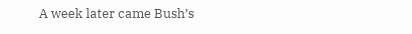A week later came Bush’s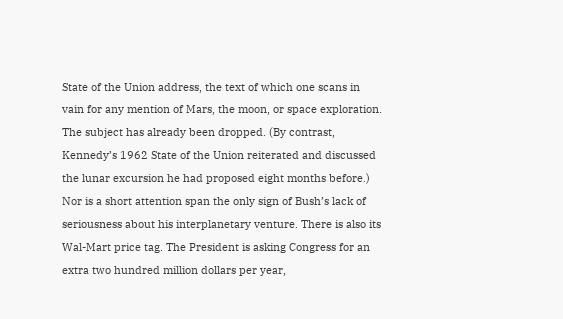State of the Union address, the text of which one scans in vain for any mention of Mars, the moon, or space exploration. The subject has already been dropped. (By contrast, Kennedy’s 1962 State of the Union reiterated and discussed the lunar excursion he had proposed eight months before.) Nor is a short attention span the only sign of Bush’s lack of seriousness about his interplanetary venture. There is also its Wal-Mart price tag. The President is asking Congress for an extra two hundred million dollars per year,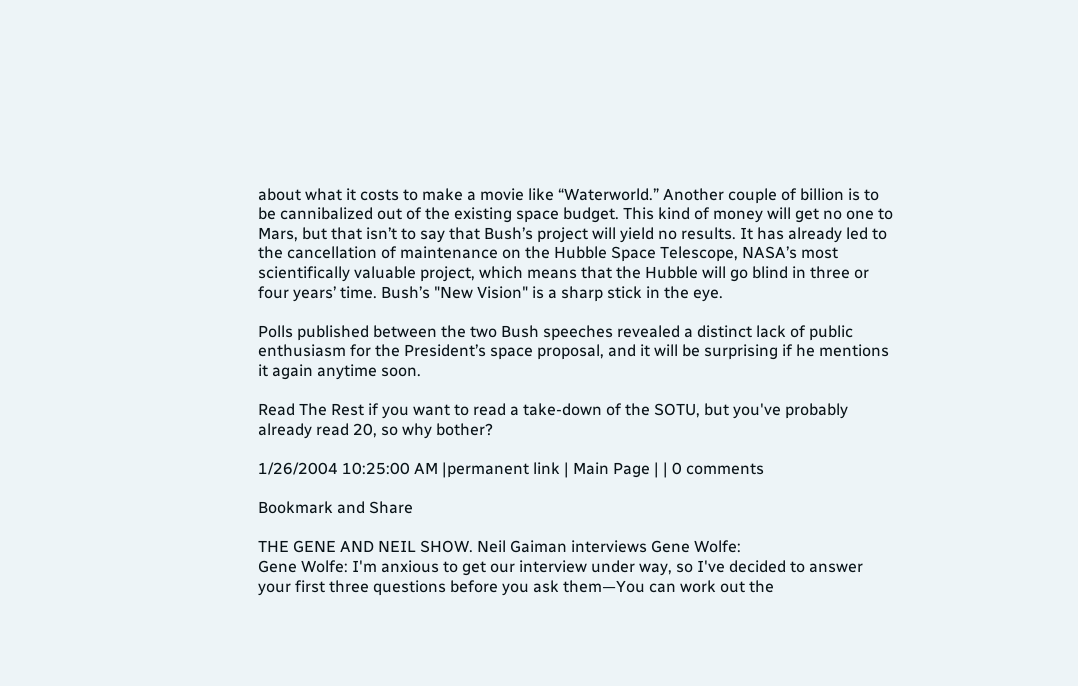about what it costs to make a movie like “Waterworld.” Another couple of billion is to be cannibalized out of the existing space budget. This kind of money will get no one to Mars, but that isn’t to say that Bush’s project will yield no results. It has already led to the cancellation of maintenance on the Hubble Space Telescope, NASA’s most scientifically valuable project, which means that the Hubble will go blind in three or four years’ time. Bush’s "New Vision" is a sharp stick in the eye.

Polls published between the two Bush speeches revealed a distinct lack of public enthusiasm for the President’s space proposal, and it will be surprising if he mentions it again anytime soon.

Read The Rest if you want to read a take-down of the SOTU, but you've probably already read 20, so why bother?

1/26/2004 10:25:00 AM |permanent link | Main Page | | 0 comments

Bookmark and Share

THE GENE AND NEIL SHOW. Neil Gaiman interviews Gene Wolfe:
Gene Wolfe: I'm anxious to get our interview under way, so I've decided to answer your first three questions before you ask them—You can work out the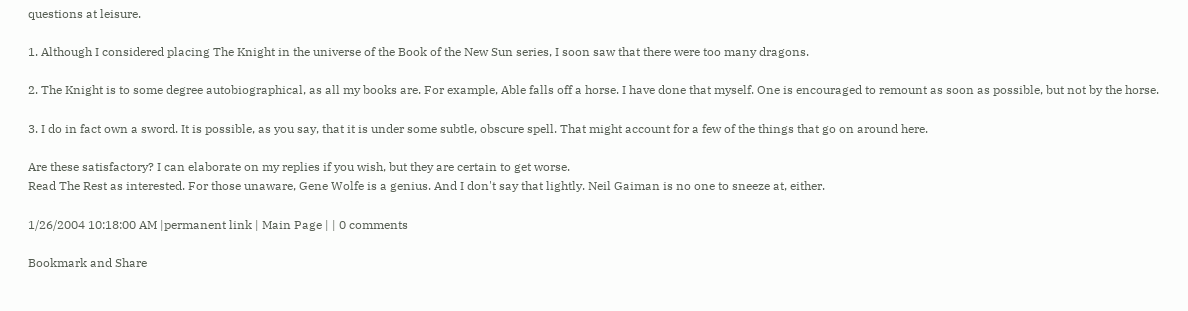questions at leisure.

1. Although I considered placing The Knight in the universe of the Book of the New Sun series, I soon saw that there were too many dragons.

2. The Knight is to some degree autobiographical, as all my books are. For example, Able falls off a horse. I have done that myself. One is encouraged to remount as soon as possible, but not by the horse.

3. I do in fact own a sword. It is possible, as you say, that it is under some subtle, obscure spell. That might account for a few of the things that go on around here.

Are these satisfactory? I can elaborate on my replies if you wish, but they are certain to get worse.
Read The Rest as interested. For those unaware, Gene Wolfe is a genius. And I don't say that lightly. Neil Gaiman is no one to sneeze at, either.

1/26/2004 10:18:00 AM |permanent link | Main Page | | 0 comments

Bookmark and Share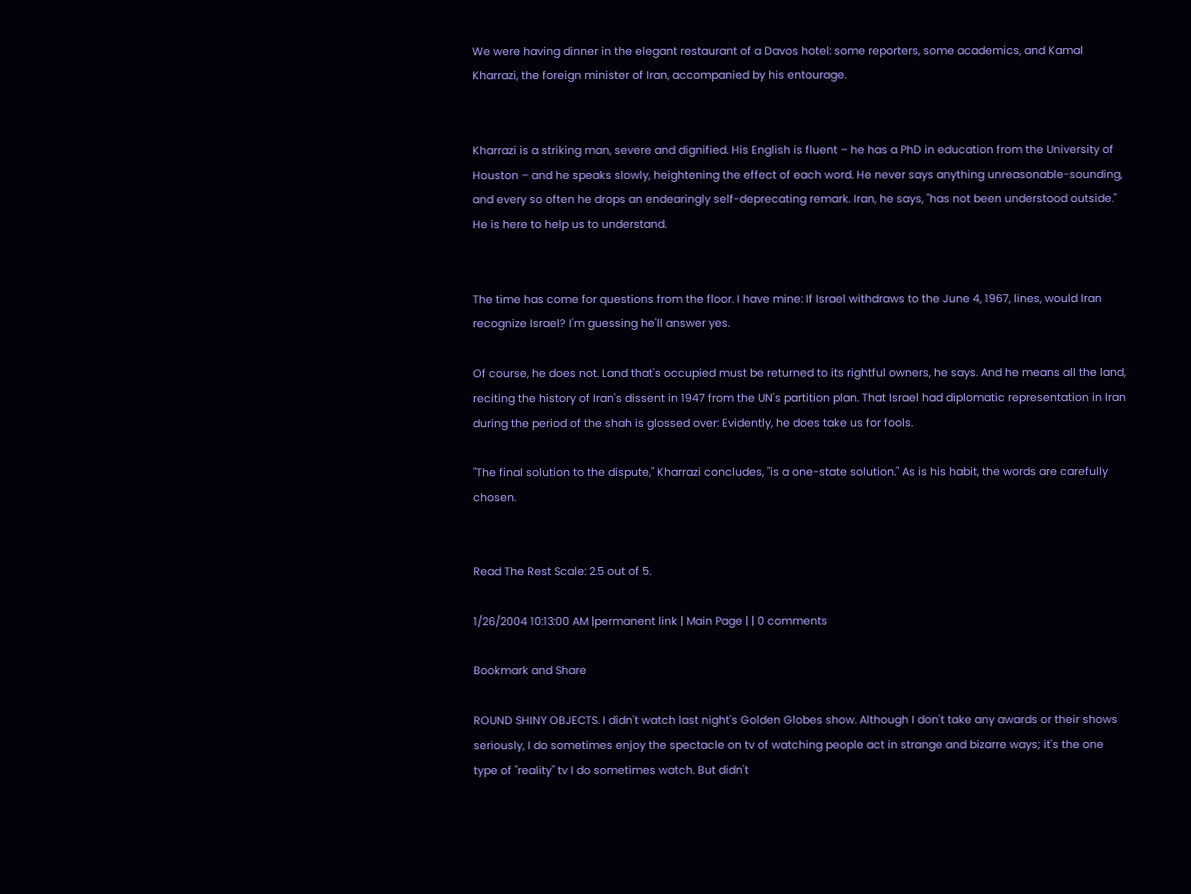We were having dinner in the elegant restaurant of a Davos hotel: some reporters, some academics, and Kamal Kharrazi, the foreign minister of Iran, accompanied by his entourage.


Kharrazi is a striking man, severe and dignified. His English is fluent – he has a PhD in education from the University of Houston – and he speaks slowly, heightening the effect of each word. He never says anything unreasonable-sounding, and every so often he drops an endearingly self-deprecating remark. Iran, he says, "has not been understood outside." He is here to help us to understand.


The time has come for questions from the floor. I have mine: If Israel withdraws to the June 4, 1967, lines, would Iran recognize Israel? I'm guessing he'll answer yes.

Of course, he does not. Land that's occupied must be returned to its rightful owners, he says. And he means all the land, reciting the history of Iran's dissent in 1947 from the UN's partition plan. That Israel had diplomatic representation in Iran during the period of the shah is glossed over: Evidently, he does take us for fools.

"The final solution to the dispute," Kharrazi concludes, "is a one-state solution." As is his habit, the words are carefully chosen.


Read The Rest Scale: 2.5 out of 5.

1/26/2004 10:13:00 AM |permanent link | Main Page | | 0 comments

Bookmark and Share

ROUND SHINY OBJECTS. I didn't watch last night's Golden Globes show. Although I don't take any awards or their shows seriously, I do sometimes enjoy the spectacle on tv of watching people act in strange and bizarre ways; it's the one type of "reality" tv I do sometimes watch. But didn't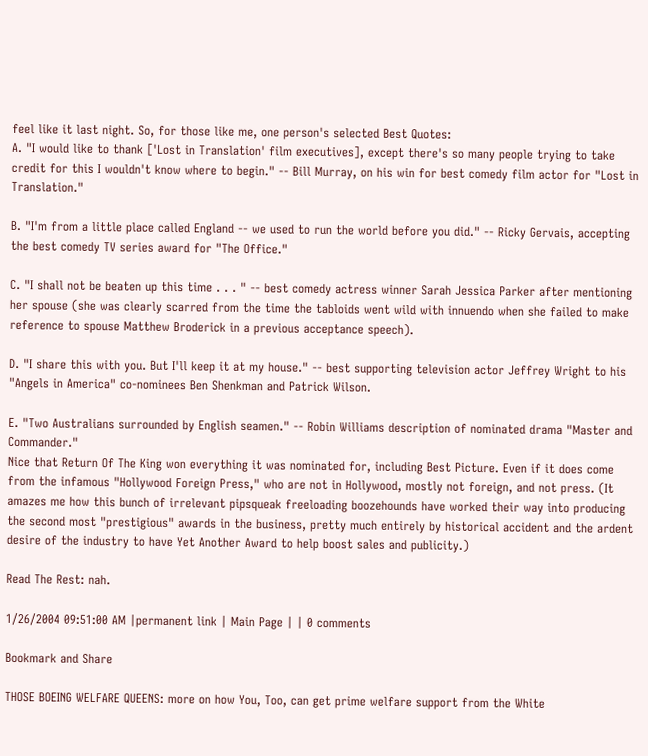feel like it last night. So, for those like me, one person's selected Best Quotes:
A. "I would like to thank ['Lost in Translation' film executives], except there's so many people trying to take credit for this I wouldn't know where to begin." -- Bill Murray, on his win for best comedy film actor for "Lost in Translation."

B. "I'm from a little place called England -- we used to run the world before you did." -- Ricky Gervais, accepting the best comedy TV series award for "The Office."

C. "I shall not be beaten up this time . . . " -- best comedy actress winner Sarah Jessica Parker after mentioning her spouse (she was clearly scarred from the time the tabloids went wild with innuendo when she failed to make reference to spouse Matthew Broderick in a previous acceptance speech).

D. "I share this with you. But I'll keep it at my house." -- best supporting television actor Jeffrey Wright to his "Angels in America" co-nominees Ben Shenkman and Patrick Wilson.

E. "Two Australians surrounded by English seamen." -- Robin Williams description of nominated drama "Master and Commander."
Nice that Return Of The King won everything it was nominated for, including Best Picture. Even if it does come from the infamous "Hollywood Foreign Press," who are not in Hollywood, mostly not foreign, and not press. (It amazes me how this bunch of irrelevant pipsqueak freeloading boozehounds have worked their way into producing the second most "prestigious" awards in the business, pretty much entirely by historical accident and the ardent desire of the industry to have Yet Another Award to help boost sales and publicity.)

Read The Rest: nah.

1/26/2004 09:51:00 AM |permanent link | Main Page | | 0 comments

Bookmark and Share

THOSE BOEING WELFARE QUEENS: more on how You, Too, can get prime welfare support from the White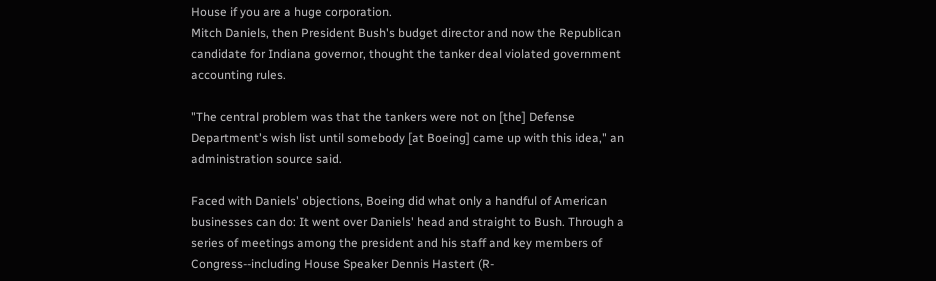House if you are a huge corporation.
Mitch Daniels, then President Bush's budget director and now the Republican candidate for Indiana governor, thought the tanker deal violated government accounting rules.

"The central problem was that the tankers were not on [the] Defense Department's wish list until somebody [at Boeing] came up with this idea," an administration source said.

Faced with Daniels' objections, Boeing did what only a handful of American businesses can do: It went over Daniels' head and straight to Bush. Through a series of meetings among the president and his staff and key members of Congress--including House Speaker Dennis Hastert (R-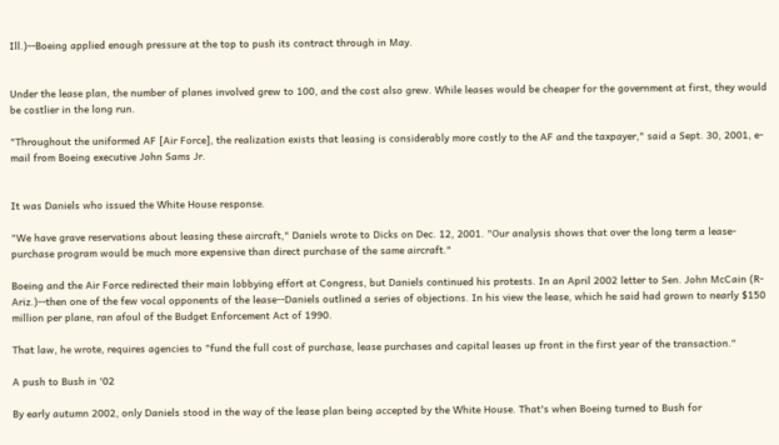Ill.)--Boeing applied enough pressure at the top to push its contract through in May.


Under the lease plan, the number of planes involved grew to 100, and the cost also grew. While leases would be cheaper for the government at first, they would be costlier in the long run.

"Throughout the uniformed AF [Air Force], the realization exists that leasing is considerably more costly to the AF and the taxpayer," said a Sept. 30, 2001, e-mail from Boeing executive John Sams Jr.


It was Daniels who issued the White House response.

"We have grave reservations about leasing these aircraft," Daniels wrote to Dicks on Dec. 12, 2001. "Our analysis shows that over the long term a lease-purchase program would be much more expensive than direct purchase of the same aircraft."

Boeing and the Air Force redirected their main lobbying effort at Congress, but Daniels continued his protests. In an April 2002 letter to Sen. John McCain (R-Ariz.)--then one of the few vocal opponents of the lease--Daniels outlined a series of objections. In his view the lease, which he said had grown to nearly $150 million per plane, ran afoul of the Budget Enforcement Act of 1990.

That law, he wrote, requires agencies to "fund the full cost of purchase, lease purchases and capital leases up front in the first year of the transaction."

A push to Bush in '02

By early autumn 2002, only Daniels stood in the way of the lease plan being accepted by the White House. That's when Boeing turned to Bush for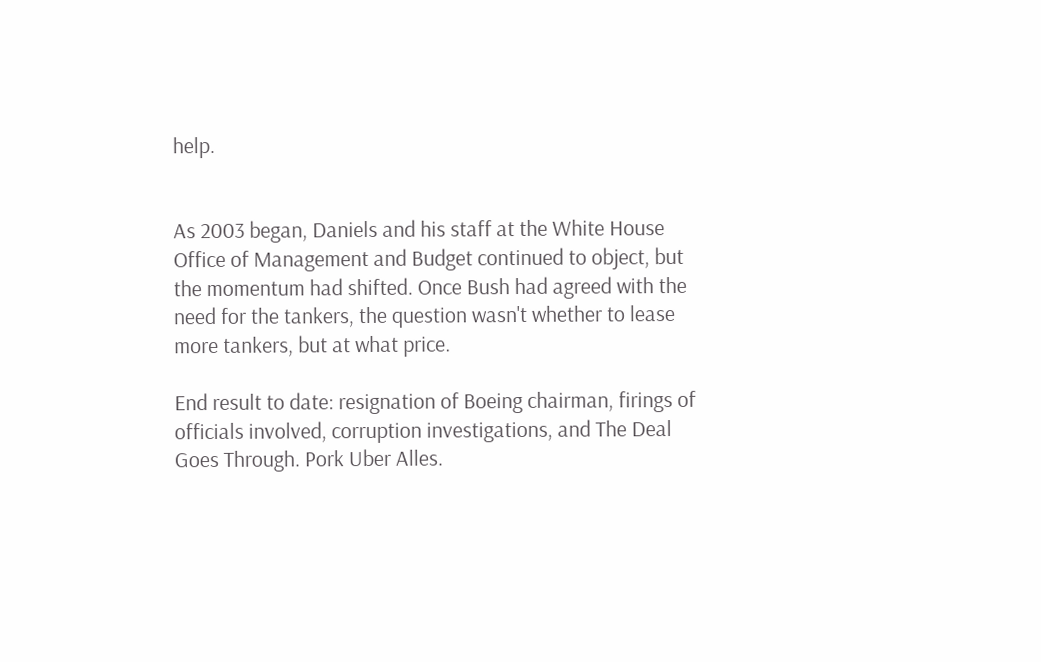help.


As 2003 began, Daniels and his staff at the White House Office of Management and Budget continued to object, but the momentum had shifted. Once Bush had agreed with the need for the tankers, the question wasn't whether to lease more tankers, but at what price.

End result to date: resignation of Boeing chairman, firings of officials involved, corruption investigations, and The Deal Goes Through. Pork Uber Alles.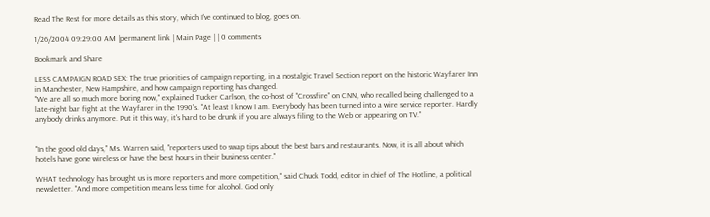Read The Rest for more details as this story, which I've continued to blog, goes on.

1/26/2004 09:29:00 AM |permanent link | Main Page | | 0 comments

Bookmark and Share

LESS CAMPAIGN ROAD SEX: The true priorities of campaign reporting, in a nostalgic Travel Section report on the historic Wayfarer Inn in Manchester, New Hampshire, and how campaign reporting has changed.
"We are all so much more boring now," explained Tucker Carlson, the co-host of "Crossfire" on CNN, who recalled being challenged to a late-night bar fight at the Wayfarer in the 1990's. "At least I know I am. Everybody has been turned into a wire service reporter. Hardly anybody drinks anymore. Put it this way, it's hard to be drunk if you are always filing to the Web or appearing on TV."


"In the good old days," Ms. Warren said, "reporters used to swap tips about the best bars and restaurants. Now, it is all about which hotels have gone wireless or have the best hours in their business center."

WHAT technology has brought us is more reporters and more competition," said Chuck Todd, editor in chief of The Hotline, a political newsletter. "And more competition means less time for alcohol. God only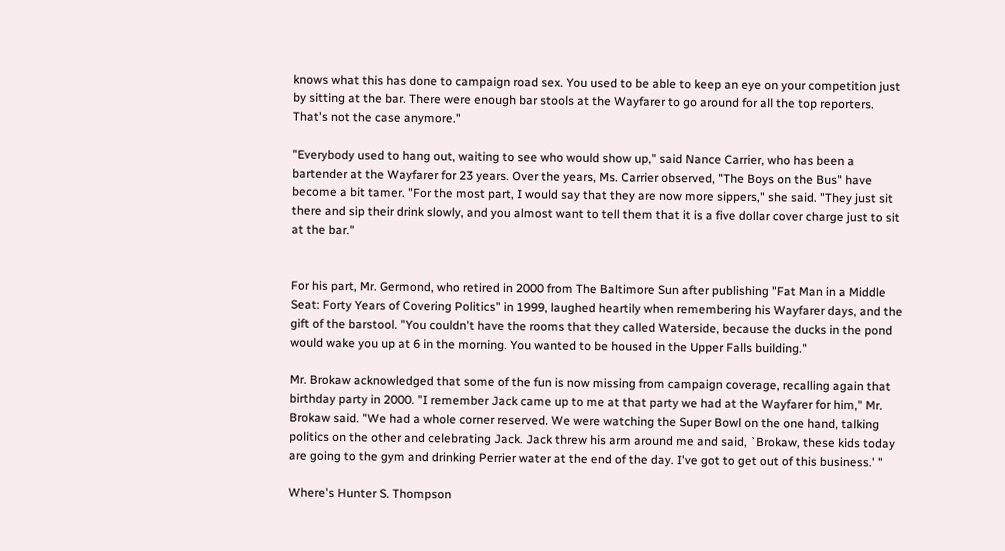knows what this has done to campaign road sex. You used to be able to keep an eye on your competition just by sitting at the bar. There were enough bar stools at the Wayfarer to go around for all the top reporters. That's not the case anymore."

"Everybody used to hang out, waiting to see who would show up," said Nance Carrier, who has been a bartender at the Wayfarer for 23 years. Over the years, Ms. Carrier observed, "The Boys on the Bus" have become a bit tamer. "For the most part, I would say that they are now more sippers," she said. "They just sit there and sip their drink slowly, and you almost want to tell them that it is a five dollar cover charge just to sit at the bar."


For his part, Mr. Germond, who retired in 2000 from The Baltimore Sun after publishing "Fat Man in a Middle Seat: Forty Years of Covering Politics" in 1999, laughed heartily when remembering his Wayfarer days, and the gift of the barstool. "You couldn't have the rooms that they called Waterside, because the ducks in the pond would wake you up at 6 in the morning. You wanted to be housed in the Upper Falls building."

Mr. Brokaw acknowledged that some of the fun is now missing from campaign coverage, recalling again that birthday party in 2000. "I remember Jack came up to me at that party we had at the Wayfarer for him," Mr. Brokaw said. "We had a whole corner reserved. We were watching the Super Bowl on the one hand, talking politics on the other and celebrating Jack. Jack threw his arm around me and said, `Brokaw, these kids today are going to the gym and drinking Perrier water at the end of the day. I've got to get out of this business.' "

Where's Hunter S. Thompson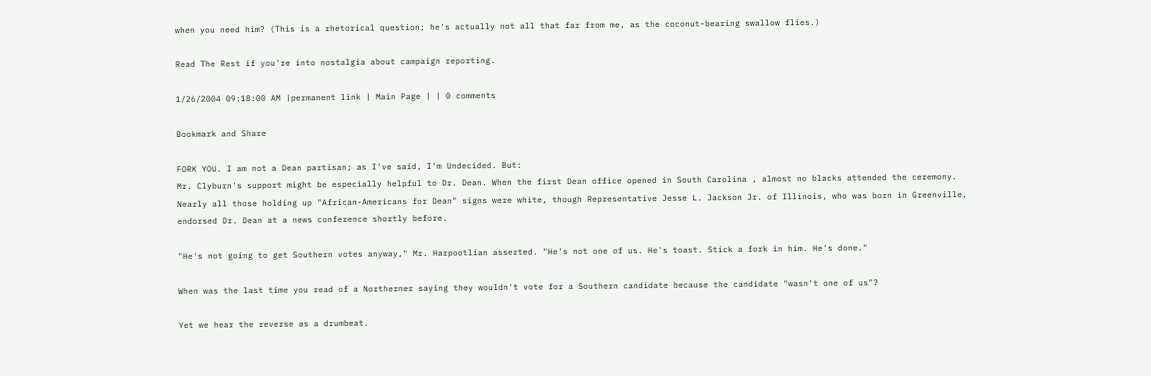when you need him? (This is a rhetorical question; he's actually not all that far from me, as the coconut-bearing swallow flies.)

Read The Rest if you're into nostalgia about campaign reporting.

1/26/2004 09:18:00 AM |permanent link | Main Page | | 0 comments

Bookmark and Share

FORK YOU. I am not a Dean partisan; as I've said, I'm Undecided. But:
Mr. Clyburn's support might be especially helpful to Dr. Dean. When the first Dean office opened in South Carolina , almost no blacks attended the ceremony. Nearly all those holding up "African-Americans for Dean" signs were white, though Representative Jesse L. Jackson Jr. of Illinois, who was born in Greenville, endorsed Dr. Dean at a news conference shortly before.

"He's not going to get Southern votes anyway," Mr. Harpootlian asserted. "He's not one of us. He's toast. Stick a fork in him. He's done."

When was the last time you read of a Northerner saying they wouldn't vote for a Southern candidate because the candidate "wasn't one of us"?

Yet we hear the reverse as a drumbeat.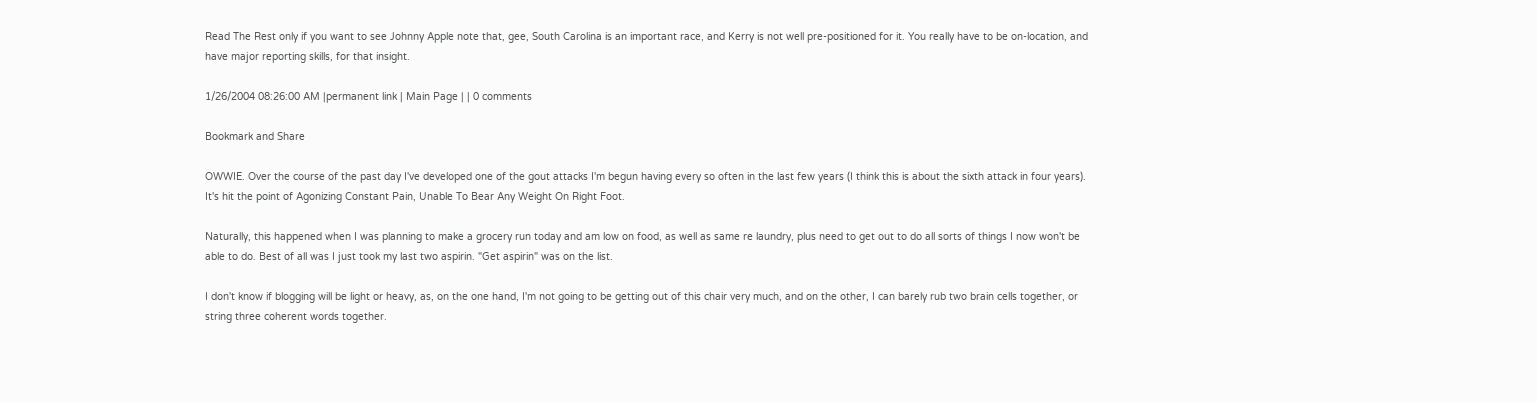Read The Rest only if you want to see Johnny Apple note that, gee, South Carolina is an important race, and Kerry is not well pre-positioned for it. You really have to be on-location, and have major reporting skills, for that insight.

1/26/2004 08:26:00 AM |permanent link | Main Page | | 0 comments

Bookmark and Share

OWWIE. Over the course of the past day I've developed one of the gout attacks I'm begun having every so often in the last few years (I think this is about the sixth attack in four years). It's hit the point of Agonizing Constant Pain, Unable To Bear Any Weight On Right Foot.

Naturally, this happened when I was planning to make a grocery run today and am low on food, as well as same re laundry, plus need to get out to do all sorts of things I now won't be able to do. Best of all was I just took my last two aspirin. "Get aspirin" was on the list.

I don't know if blogging will be light or heavy, as, on the one hand, I'm not going to be getting out of this chair very much, and on the other, I can barely rub two brain cells together, or string three coherent words together.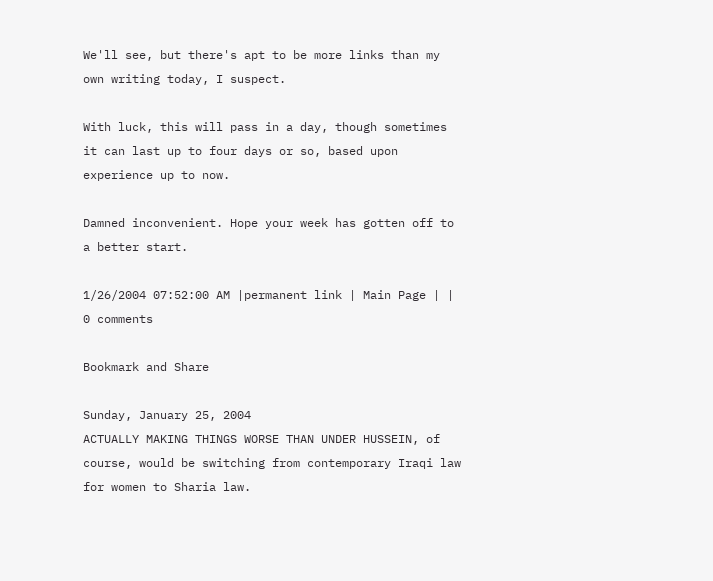We'll see, but there's apt to be more links than my own writing today, I suspect.

With luck, this will pass in a day, though sometimes it can last up to four days or so, based upon experience up to now.

Damned inconvenient. Hope your week has gotten off to a better start.

1/26/2004 07:52:00 AM |permanent link | Main Page | | 0 comments

Bookmark and Share

Sunday, January 25, 2004
ACTUALLY MAKING THINGS WORSE THAN UNDER HUSSEIN, of course, would be switching from contemporary Iraqi law for women to Sharia law.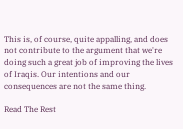This is, of course, quite appalling, and does not contribute to the argument that we're doing such a great job of improving the lives of Iraqis. Our intentions and our consequences are not the same thing.

Read The Rest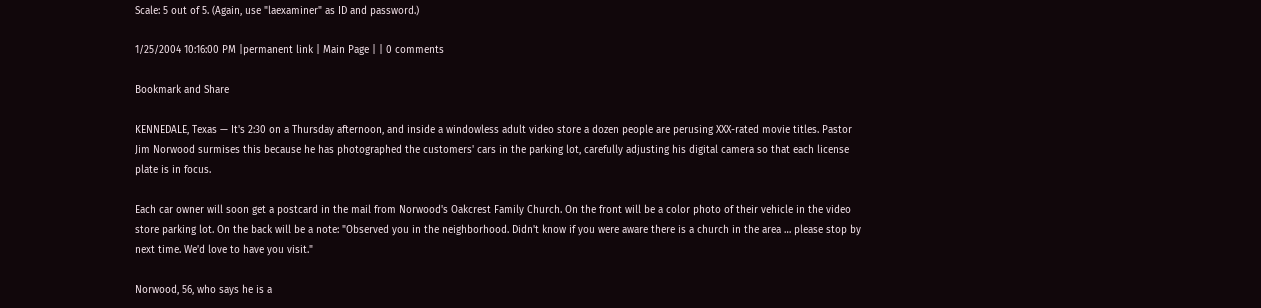Scale: 5 out of 5. (Again, use "laexaminer" as ID and password.)

1/25/2004 10:16:00 PM |permanent link | Main Page | | 0 comments

Bookmark and Share

KENNEDALE, Texas — It's 2:30 on a Thursday afternoon, and inside a windowless adult video store a dozen people are perusing XXX-rated movie titles. Pastor Jim Norwood surmises this because he has photographed the customers' cars in the parking lot, carefully adjusting his digital camera so that each license plate is in focus.

Each car owner will soon get a postcard in the mail from Norwood's Oakcrest Family Church. On the front will be a color photo of their vehicle in the video store parking lot. On the back will be a note: "Observed you in the neighborhood. Didn't know if you were aware there is a church in the area … please stop by next time. We'd love to have you visit."

Norwood, 56, who says he is a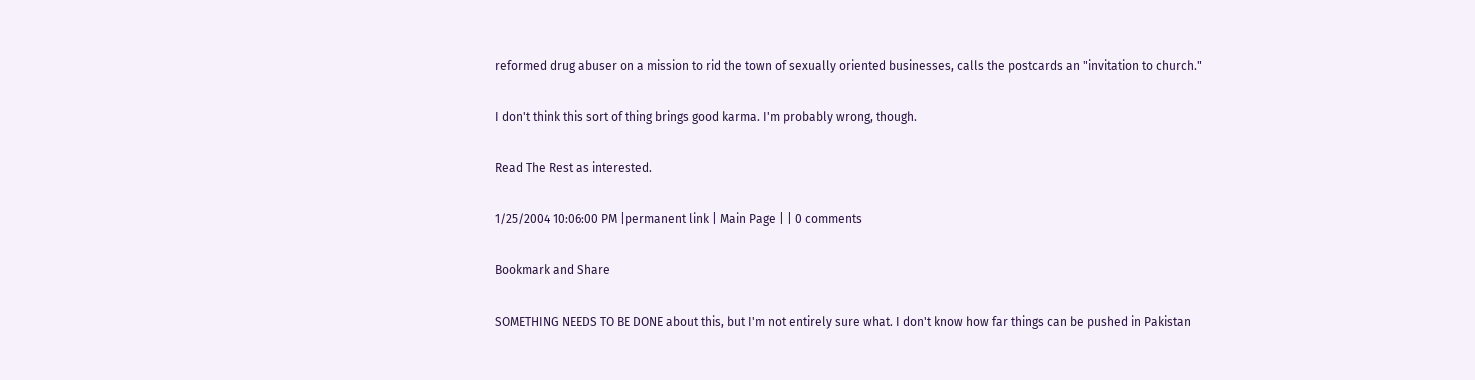reformed drug abuser on a mission to rid the town of sexually oriented businesses, calls the postcards an "invitation to church."

I don't think this sort of thing brings good karma. I'm probably wrong, though.

Read The Rest as interested.

1/25/2004 10:06:00 PM |permanent link | Main Page | | 0 comments

Bookmark and Share

SOMETHING NEEDS TO BE DONE about this, but I'm not entirely sure what. I don't know how far things can be pushed in Pakistan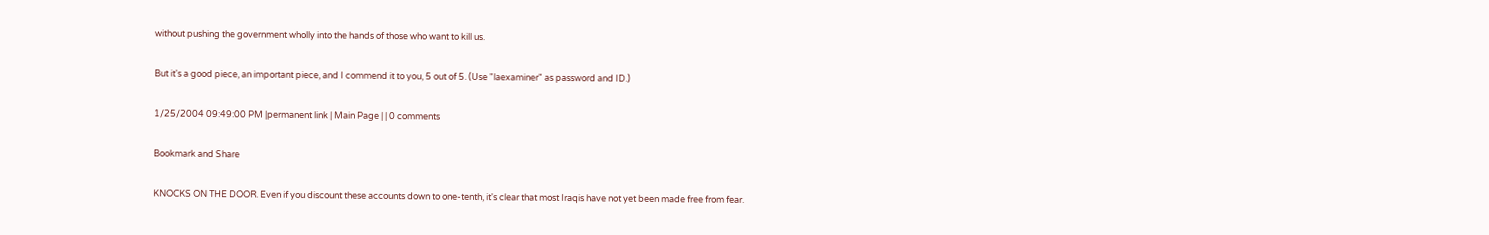without pushing the government wholly into the hands of those who want to kill us.

But it's a good piece, an important piece, and I commend it to you, 5 out of 5. (Use "laexaminer" as password and ID.)

1/25/2004 09:49:00 PM |permanent link | Main Page | | 0 comments

Bookmark and Share

KNOCKS ON THE DOOR. Even if you discount these accounts down to one-tenth, it's clear that most Iraqis have not yet been made free from fear.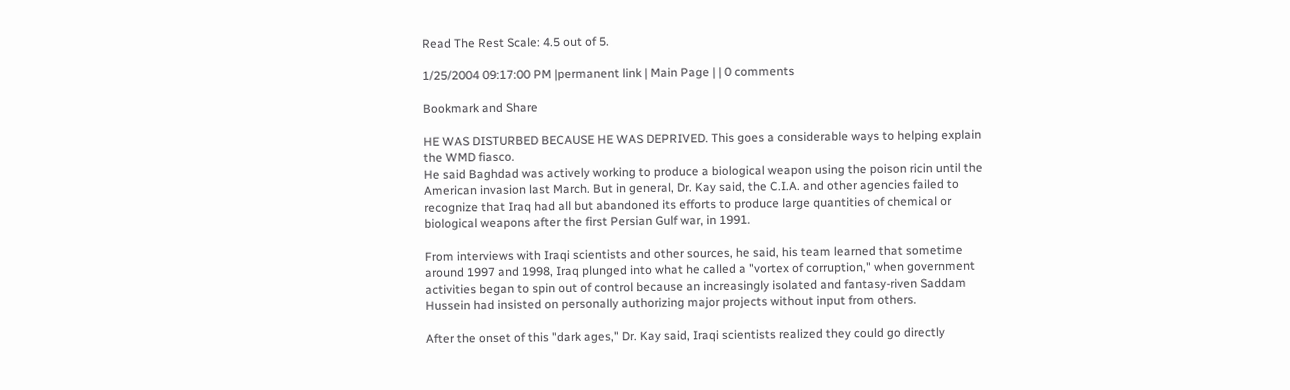Read The Rest Scale: 4.5 out of 5.

1/25/2004 09:17:00 PM |permanent link | Main Page | | 0 comments

Bookmark and Share

HE WAS DISTURBED BECAUSE HE WAS DEPRIVED. This goes a considerable ways to helping explain the WMD fiasco.
He said Baghdad was actively working to produce a biological weapon using the poison ricin until the American invasion last March. But in general, Dr. Kay said, the C.I.A. and other agencies failed to recognize that Iraq had all but abandoned its efforts to produce large quantities of chemical or biological weapons after the first Persian Gulf war, in 1991.

From interviews with Iraqi scientists and other sources, he said, his team learned that sometime around 1997 and 1998, Iraq plunged into what he called a "vortex of corruption," when government activities began to spin out of control because an increasingly isolated and fantasy-riven Saddam Hussein had insisted on personally authorizing major projects without input from others.

After the onset of this "dark ages," Dr. Kay said, Iraqi scientists realized they could go directly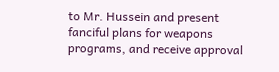to Mr. Hussein and present fanciful plans for weapons programs, and receive approval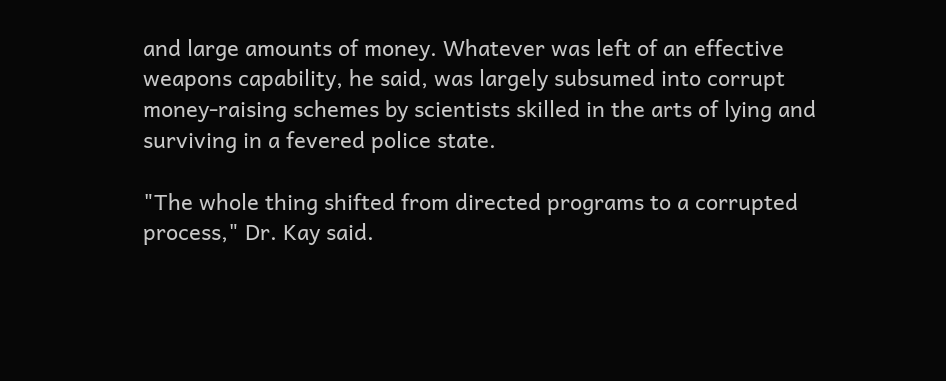and large amounts of money. Whatever was left of an effective weapons capability, he said, was largely subsumed into corrupt money-raising schemes by scientists skilled in the arts of lying and surviving in a fevered police state.

"The whole thing shifted from directed programs to a corrupted process," Dr. Kay said.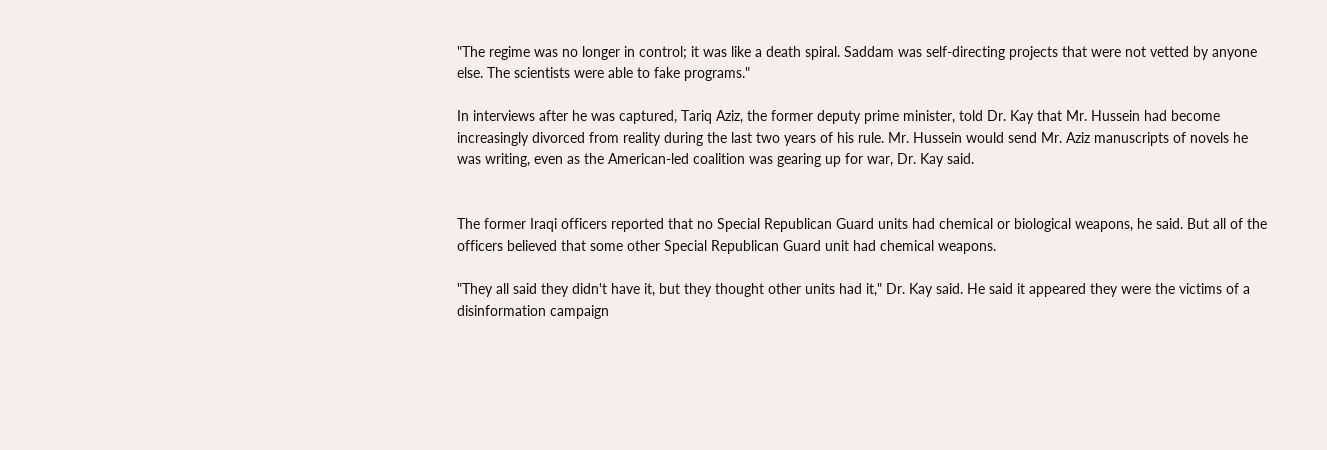"The regime was no longer in control; it was like a death spiral. Saddam was self-directing projects that were not vetted by anyone else. The scientists were able to fake programs."

In interviews after he was captured, Tariq Aziz, the former deputy prime minister, told Dr. Kay that Mr. Hussein had become increasingly divorced from reality during the last two years of his rule. Mr. Hussein would send Mr. Aziz manuscripts of novels he was writing, even as the American-led coalition was gearing up for war, Dr. Kay said.


The former Iraqi officers reported that no Special Republican Guard units had chemical or biological weapons, he said. But all of the officers believed that some other Special Republican Guard unit had chemical weapons.

"They all said they didn't have it, but they thought other units had it," Dr. Kay said. He said it appeared they were the victims of a disinformation campaign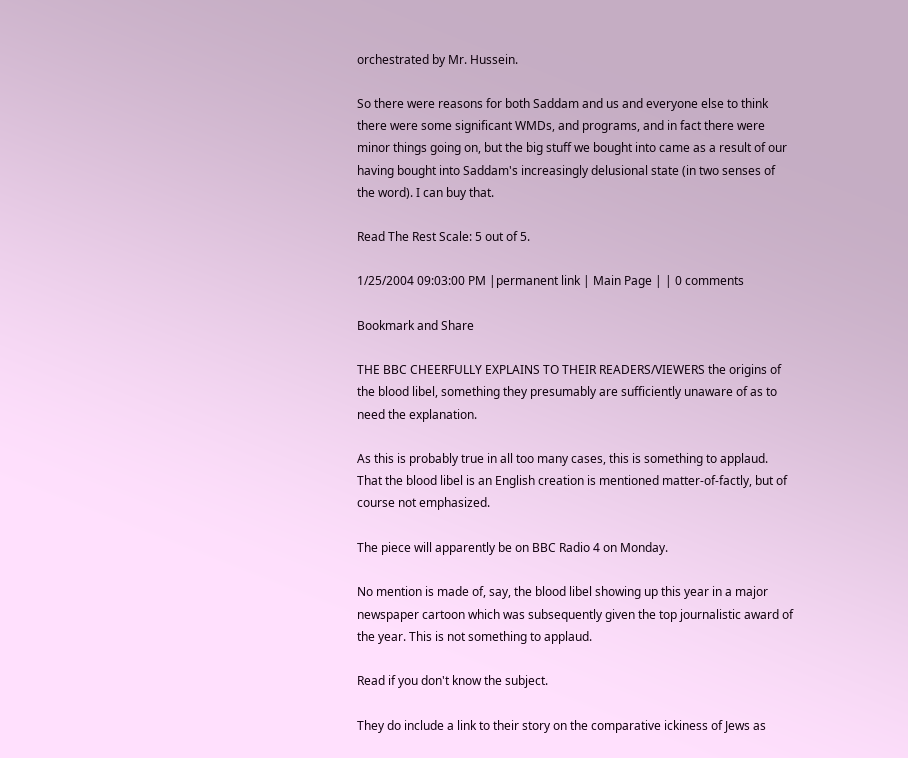orchestrated by Mr. Hussein.

So there were reasons for both Saddam and us and everyone else to think there were some significant WMDs, and programs, and in fact there were minor things going on, but the big stuff we bought into came as a result of our having bought into Saddam's increasingly delusional state (in two senses of the word). I can buy that.

Read The Rest Scale: 5 out of 5.

1/25/2004 09:03:00 PM |permanent link | Main Page | | 0 comments

Bookmark and Share

THE BBC CHEERFULLY EXPLAINS TO THEIR READERS/VIEWERS the origins of the blood libel, something they presumably are sufficiently unaware of as to need the explanation.

As this is probably true in all too many cases, this is something to applaud. That the blood libel is an English creation is mentioned matter-of-factly, but of course not emphasized.

The piece will apparently be on BBC Radio 4 on Monday.

No mention is made of, say, the blood libel showing up this year in a major newspaper cartoon which was subsequently given the top journalistic award of the year. This is not something to applaud.

Read if you don't know the subject.

They do include a link to their story on the comparative ickiness of Jews as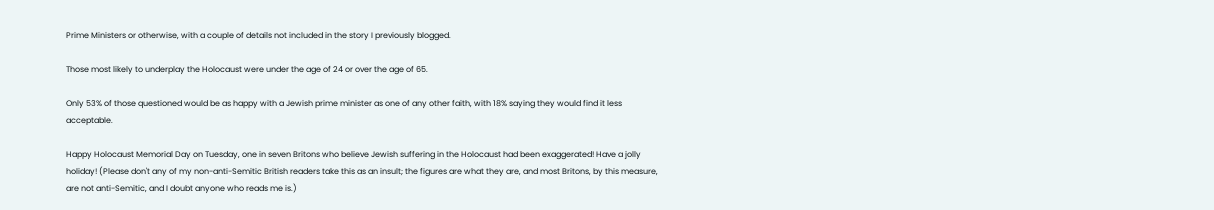Prime Ministers or otherwise, with a couple of details not included in the story I previously blogged.

Those most likely to underplay the Holocaust were under the age of 24 or over the age of 65.

Only 53% of those questioned would be as happy with a Jewish prime minister as one of any other faith, with 18% saying they would find it less acceptable.

Happy Holocaust Memorial Day on Tuesday, one in seven Britons who believe Jewish suffering in the Holocaust had been exaggerated! Have a jolly holiday! (Please don't any of my non-anti-Semitic British readers take this as an insult; the figures are what they are, and most Britons, by this measure, are not anti-Semitic, and I doubt anyone who reads me is.)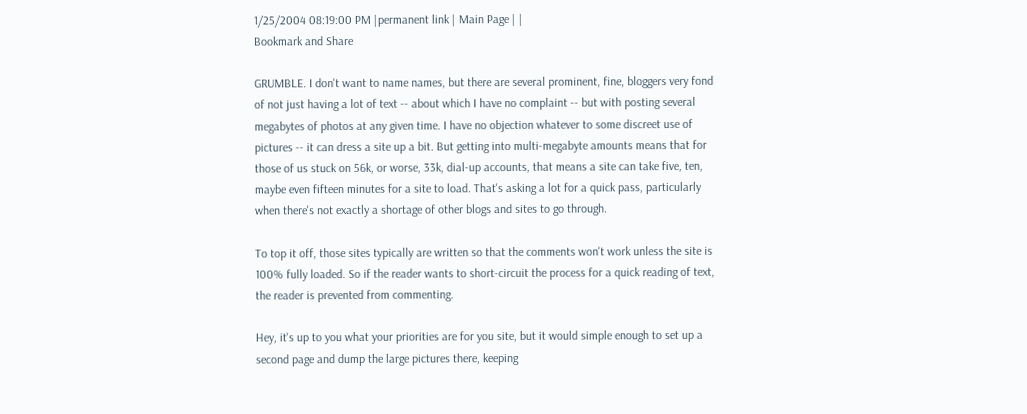1/25/2004 08:19:00 PM |permanent link | Main Page | |
Bookmark and Share

GRUMBLE. I don't want to name names, but there are several prominent, fine, bloggers very fond of not just having a lot of text -- about which I have no complaint -- but with posting several megabytes of photos at any given time. I have no objection whatever to some discreet use of pictures -- it can dress a site up a bit. But getting into multi-megabyte amounts means that for those of us stuck on 56k, or worse, 33k, dial-up accounts, that means a site can take five, ten, maybe even fifteen minutes for a site to load. That's asking a lot for a quick pass, particularly when there's not exactly a shortage of other blogs and sites to go through.

To top it off, those sites typically are written so that the comments won't work unless the site is 100% fully loaded. So if the reader wants to short-circuit the process for a quick reading of text, the reader is prevented from commenting.

Hey, it's up to you what your priorities are for you site, but it would simple enough to set up a second page and dump the large pictures there, keeping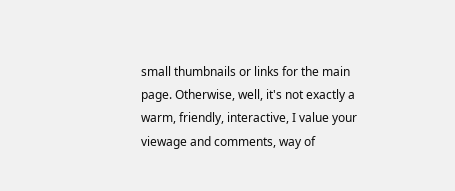small thumbnails or links for the main page. Otherwise, well, it's not exactly a warm, friendly, interactive, I value your viewage and comments, way of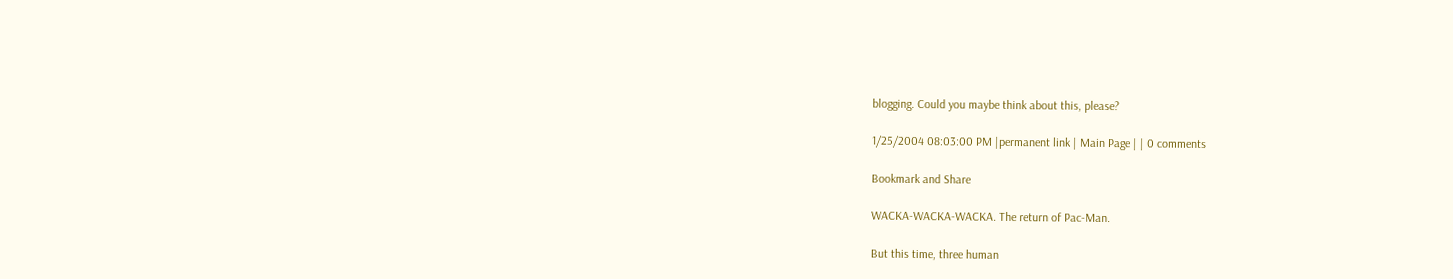blogging. Could you maybe think about this, please?

1/25/2004 08:03:00 PM |permanent link | Main Page | | 0 comments

Bookmark and Share

WACKA-WACKA-WACKA. The return of Pac-Man.

But this time, three human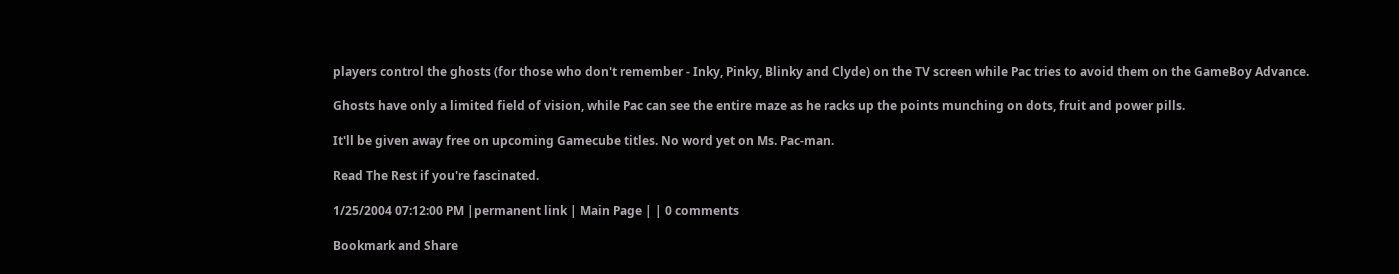players control the ghosts (for those who don't remember - Inky, Pinky, Blinky and Clyde) on the TV screen while Pac tries to avoid them on the GameBoy Advance.

Ghosts have only a limited field of vision, while Pac can see the entire maze as he racks up the points munching on dots, fruit and power pills.

It'll be given away free on upcoming Gamecube titles. No word yet on Ms. Pac-man.

Read The Rest if you're fascinated.

1/25/2004 07:12:00 PM |permanent link | Main Page | | 0 comments

Bookmark and Share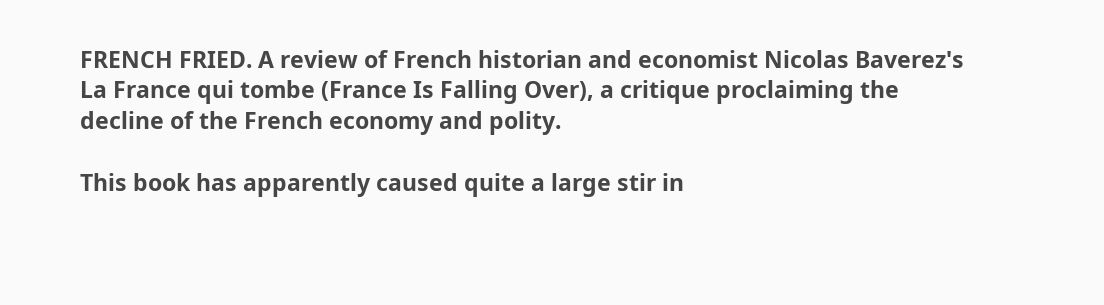FRENCH FRIED. A review of French historian and economist Nicolas Baverez's La France qui tombe (France Is Falling Over), a critique proclaiming the decline of the French economy and polity.

This book has apparently caused quite a large stir in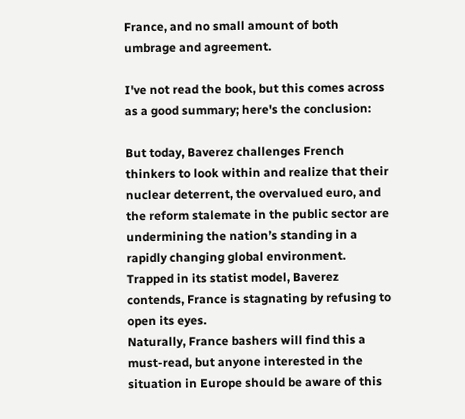France, and no small amount of both umbrage and agreement.

I've not read the book, but this comes across as a good summary; here's the conclusion:

But today, Baverez challenges French thinkers to look within and realize that their nuclear deterrent, the overvalued euro, and the reform stalemate in the public sector are undermining the nation’s standing in a rapidly changing global environment. Trapped in its statist model, Baverez contends, France is stagnating by refusing to open its eyes.
Naturally, France bashers will find this a must-read, but anyone interested in the situation in Europe should be aware of this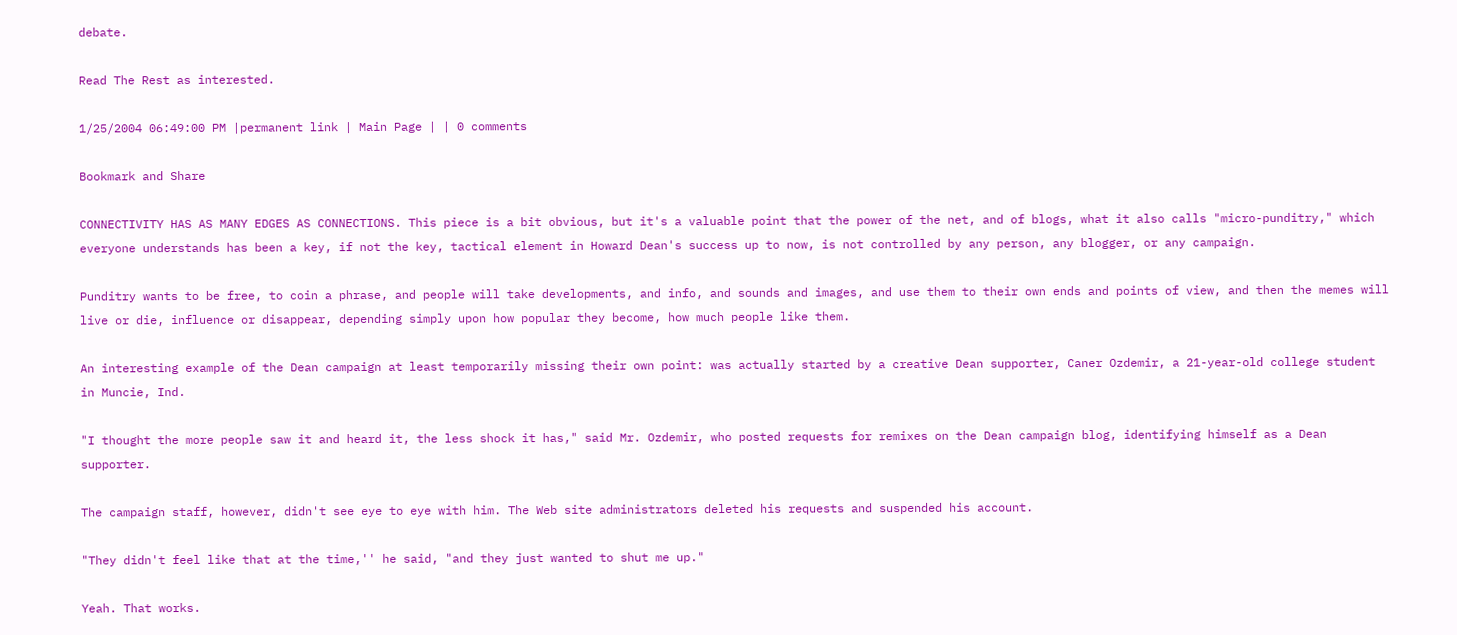debate.

Read The Rest as interested.

1/25/2004 06:49:00 PM |permanent link | Main Page | | 0 comments

Bookmark and Share

CONNECTIVITY HAS AS MANY EDGES AS CONNECTIONS. This piece is a bit obvious, but it's a valuable point that the power of the net, and of blogs, what it also calls "micro-punditry," which everyone understands has been a key, if not the key, tactical element in Howard Dean's success up to now, is not controlled by any person, any blogger, or any campaign.

Punditry wants to be free, to coin a phrase, and people will take developments, and info, and sounds and images, and use them to their own ends and points of view, and then the memes will live or die, influence or disappear, depending simply upon how popular they become, how much people like them.

An interesting example of the Dean campaign at least temporarily missing their own point: was actually started by a creative Dean supporter, Caner Ozdemir, a 21-year-old college student in Muncie, Ind.

"I thought the more people saw it and heard it, the less shock it has," said Mr. Ozdemir, who posted requests for remixes on the Dean campaign blog, identifying himself as a Dean supporter.

The campaign staff, however, didn't see eye to eye with him. The Web site administrators deleted his requests and suspended his account.

"They didn't feel like that at the time,'' he said, "and they just wanted to shut me up."

Yeah. That works.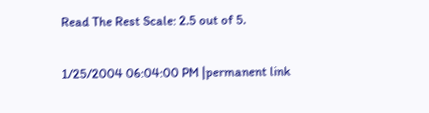Read The Rest Scale: 2.5 out of 5.

1/25/2004 06:04:00 PM |permanent link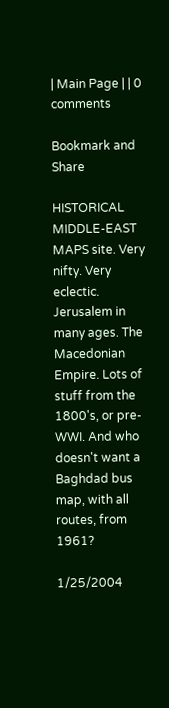| Main Page | | 0 comments

Bookmark and Share

HISTORICAL MIDDLE-EAST MAPS site. Very nifty. Very eclectic. Jerusalem in many ages. The Macedonian Empire. Lots of stuff from the 1800's, or pre-WWI. And who doesn't want a Baghdad bus map, with all routes, from 1961?

1/25/2004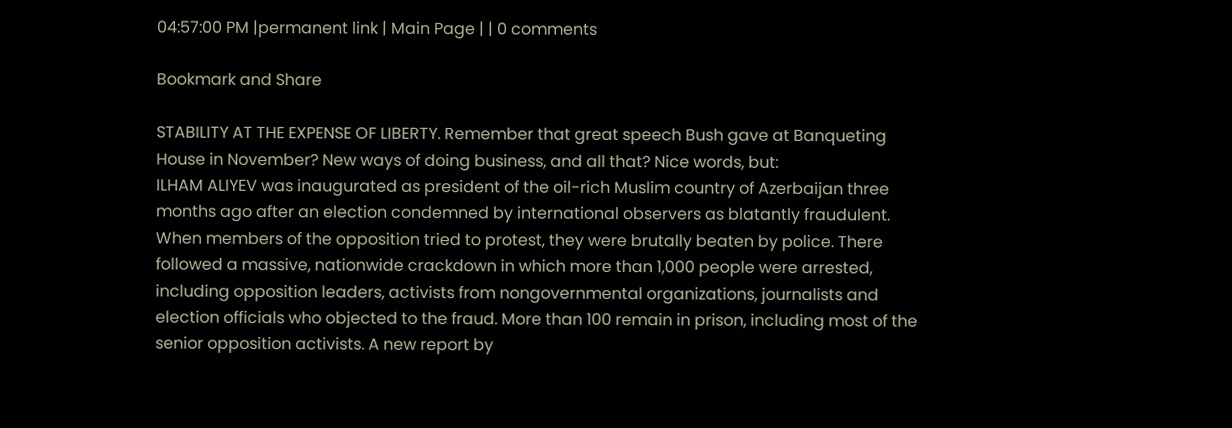04:57:00 PM |permanent link | Main Page | | 0 comments

Bookmark and Share

STABILITY AT THE EXPENSE OF LIBERTY. Remember that great speech Bush gave at Banqueting House in November? New ways of doing business, and all that? Nice words, but:
ILHAM ALIYEV was inaugurated as president of the oil-rich Muslim country of Azerbaijan three months ago after an election condemned by international observers as blatantly fraudulent. When members of the opposition tried to protest, they were brutally beaten by police. There followed a massive, nationwide crackdown in which more than 1,000 people were arrested, including opposition leaders, activists from nongovernmental organizations, journalists and election officials who objected to the fraud. More than 100 remain in prison, including most of the senior opposition activists. A new report by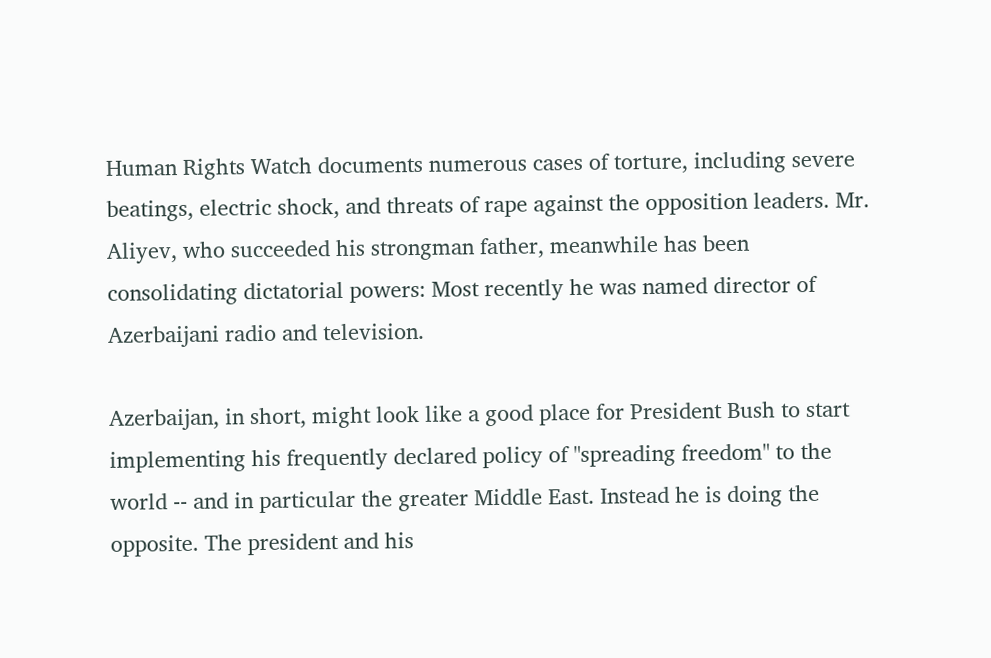Human Rights Watch documents numerous cases of torture, including severe beatings, electric shock, and threats of rape against the opposition leaders. Mr. Aliyev, who succeeded his strongman father, meanwhile has been consolidating dictatorial powers: Most recently he was named director of Azerbaijani radio and television.

Azerbaijan, in short, might look like a good place for President Bush to start implementing his frequently declared policy of "spreading freedom" to the world -- and in particular the greater Middle East. Instead he is doing the opposite. The president and his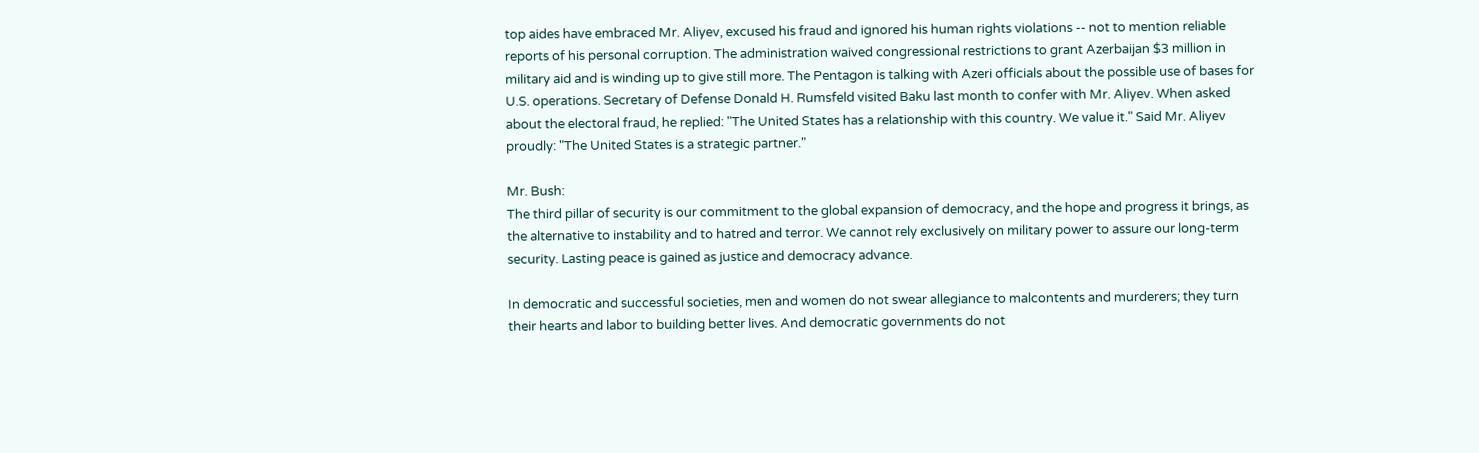top aides have embraced Mr. Aliyev, excused his fraud and ignored his human rights violations -- not to mention reliable reports of his personal corruption. The administration waived congressional restrictions to grant Azerbaijan $3 million in military aid and is winding up to give still more. The Pentagon is talking with Azeri officials about the possible use of bases for U.S. operations. Secretary of Defense Donald H. Rumsfeld visited Baku last month to confer with Mr. Aliyev. When asked about the electoral fraud, he replied: "The United States has a relationship with this country. We value it." Said Mr. Aliyev proudly: "The United States is a strategic partner."

Mr. Bush:
The third pillar of security is our commitment to the global expansion of democracy, and the hope and progress it brings, as the alternative to instability and to hatred and terror. We cannot rely exclusively on military power to assure our long-term security. Lasting peace is gained as justice and democracy advance.

In democratic and successful societies, men and women do not swear allegiance to malcontents and murderers; they turn their hearts and labor to building better lives. And democratic governments do not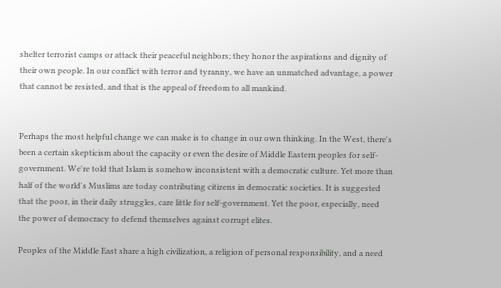shelter terrorist camps or attack their peaceful neighbors; they honor the aspirations and dignity of their own people. In our conflict with terror and tyranny, we have an unmatched advantage, a power that cannot be resisted, and that is the appeal of freedom to all mankind.


Perhaps the most helpful change we can make is to change in our own thinking. In the West, there's been a certain skepticism about the capacity or even the desire of Middle Eastern peoples for self-government. We're told that Islam is somehow inconsistent with a democratic culture. Yet more than half of the world's Muslims are today contributing citizens in democratic societies. It is suggested that the poor, in their daily struggles, care little for self-government. Yet the poor, especially, need the power of democracy to defend themselves against corrupt elites.

Peoples of the Middle East share a high civilization, a religion of personal responsibility, and a need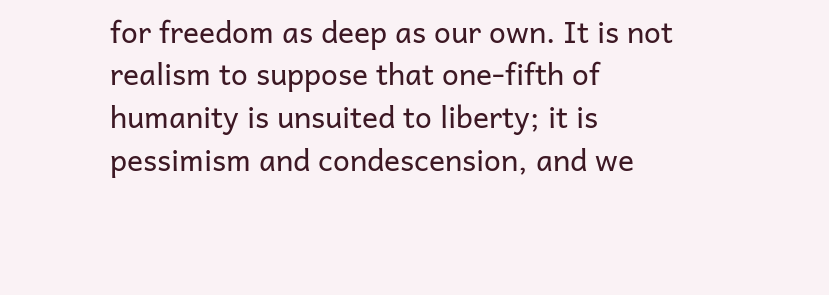for freedom as deep as our own. It is not realism to suppose that one-fifth of humanity is unsuited to liberty; it is pessimism and condescension, and we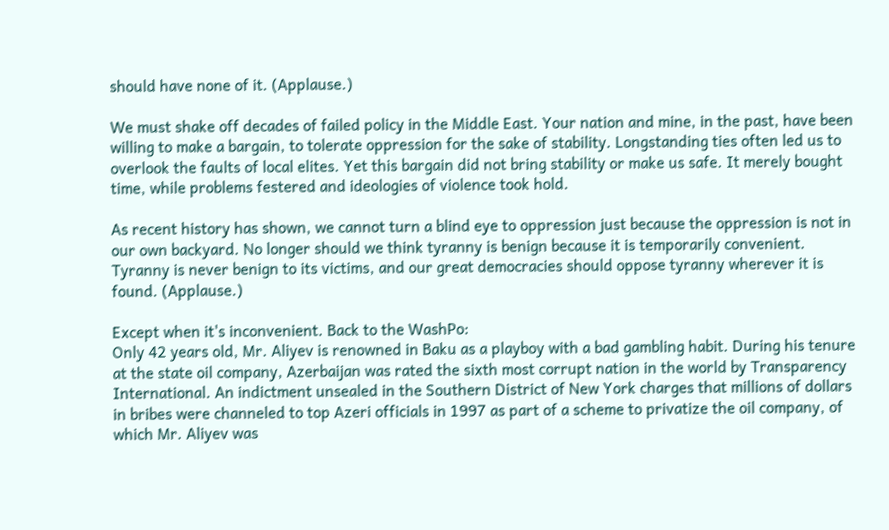should have none of it. (Applause.)

We must shake off decades of failed policy in the Middle East. Your nation and mine, in the past, have been willing to make a bargain, to tolerate oppression for the sake of stability. Longstanding ties often led us to overlook the faults of local elites. Yet this bargain did not bring stability or make us safe. It merely bought time, while problems festered and ideologies of violence took hold.

As recent history has shown, we cannot turn a blind eye to oppression just because the oppression is not in our own backyard. No longer should we think tyranny is benign because it is temporarily convenient. Tyranny is never benign to its victims, and our great democracies should oppose tyranny wherever it is found. (Applause.)

Except when it's inconvenient. Back to the WashPo:
Only 42 years old, Mr. Aliyev is renowned in Baku as a playboy with a bad gambling habit. During his tenure at the state oil company, Azerbaijan was rated the sixth most corrupt nation in the world by Transparency International. An indictment unsealed in the Southern District of New York charges that millions of dollars in bribes were channeled to top Azeri officials in 1997 as part of a scheme to privatize the oil company, of which Mr. Aliyev was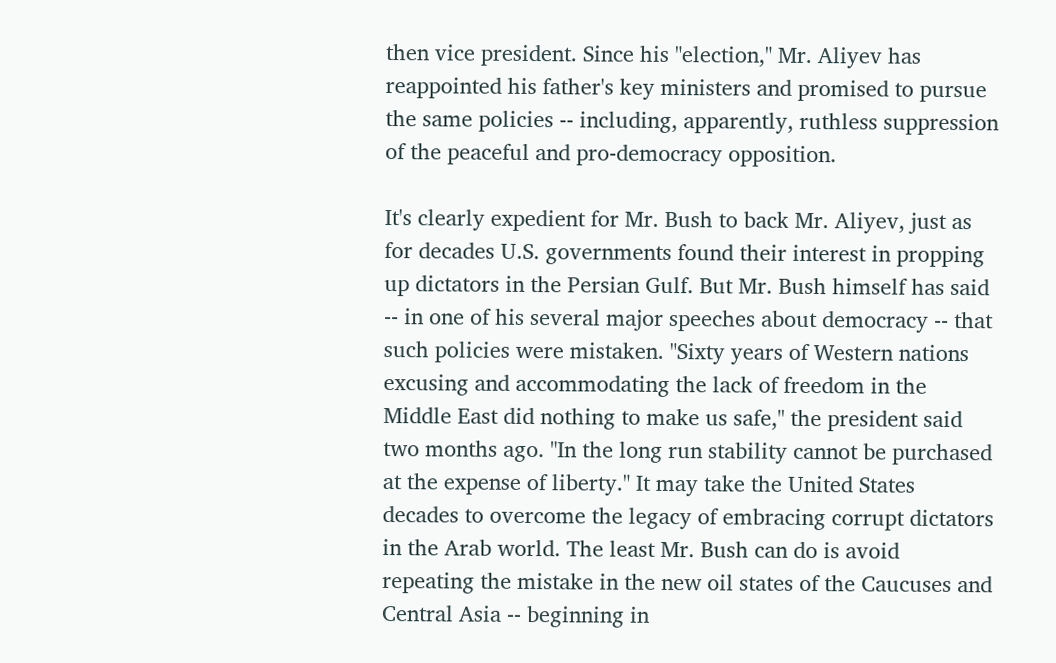then vice president. Since his "election," Mr. Aliyev has reappointed his father's key ministers and promised to pursue the same policies -- including, apparently, ruthless suppression of the peaceful and pro-democracy opposition.

It's clearly expedient for Mr. Bush to back Mr. Aliyev, just as for decades U.S. governments found their interest in propping up dictators in the Persian Gulf. But Mr. Bush himself has said -- in one of his several major speeches about democracy -- that such policies were mistaken. "Sixty years of Western nations excusing and accommodating the lack of freedom in the Middle East did nothing to make us safe," the president said two months ago. "In the long run stability cannot be purchased at the expense of liberty." It may take the United States decades to overcome the legacy of embracing corrupt dictators in the Arab world. The least Mr. Bush can do is avoid repeating the mistake in the new oil states of the Caucuses and Central Asia -- beginning in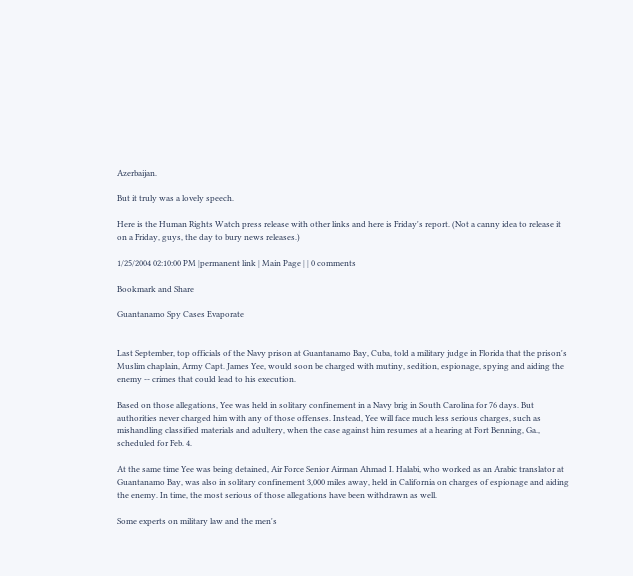Azerbaijan.

But it truly was a lovely speech.

Here is the Human Rights Watch press release with other links and here is Friday's report. (Not a canny idea to release it on a Friday, guys, the day to bury news releases.)

1/25/2004 02:10:00 PM |permanent link | Main Page | | 0 comments

Bookmark and Share

Guantanamo Spy Cases Evaporate


Last September, top officials of the Navy prison at Guantanamo Bay, Cuba, told a military judge in Florida that the prison's Muslim chaplain, Army Capt. James Yee, would soon be charged with mutiny, sedition, espionage, spying and aiding the enemy -- crimes that could lead to his execution.

Based on those allegations, Yee was held in solitary confinement in a Navy brig in South Carolina for 76 days. But authorities never charged him with any of those offenses. Instead, Yee will face much less serious charges, such as mishandling classified materials and adultery, when the case against him resumes at a hearing at Fort Benning, Ga., scheduled for Feb. 4.

At the same time Yee was being detained, Air Force Senior Airman Ahmad I. Halabi, who worked as an Arabic translator at Guantanamo Bay, was also in solitary confinement 3,000 miles away, held in California on charges of espionage and aiding the enemy. In time, the most serious of those allegations have been withdrawn as well.

Some experts on military law and the men's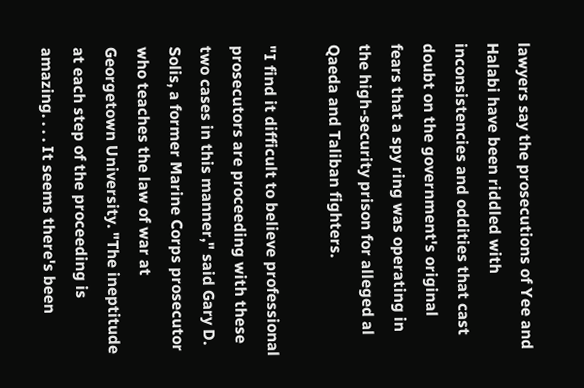lawyers say the prosecutions of Yee and Halabi have been riddled with inconsistencies and oddities that cast doubt on the government's original fears that a spy ring was operating in the high-security prison for alleged al Qaeda and Taliban fighters.

"I find it difficult to believe professional prosecutors are proceeding with these two cases in this manner," said Gary D. Solis, a former Marine Corps prosecutor who teaches the law of war at Georgetown University. "The ineptitude at each step of the proceeding is amazing. . . . It seems there's been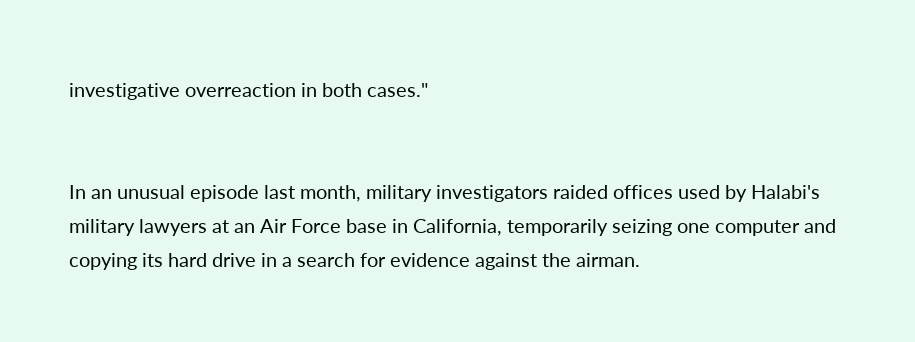investigative overreaction in both cases."


In an unusual episode last month, military investigators raided offices used by Halabi's military lawyers at an Air Force base in California, temporarily seizing one computer and copying its hard drive in a search for evidence against the airman.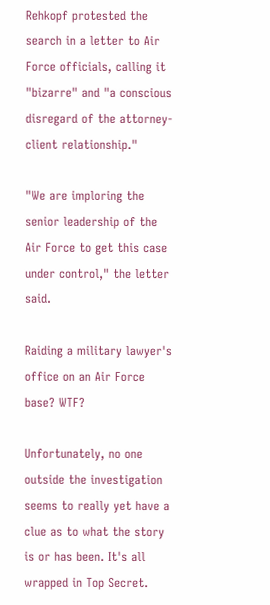Rehkopf protested the search in a letter to Air Force officials, calling it "bizarre" and "a conscious disregard of the attorney-client relationship."

"We are imploring the senior leadership of the Air Force to get this case under control," the letter said.

Raiding a military lawyer's office on an Air Force base? WTF?

Unfortunately, no one outside the investigation seems to really yet have a clue as to what the story is or has been. It's all wrapped in Top Secret.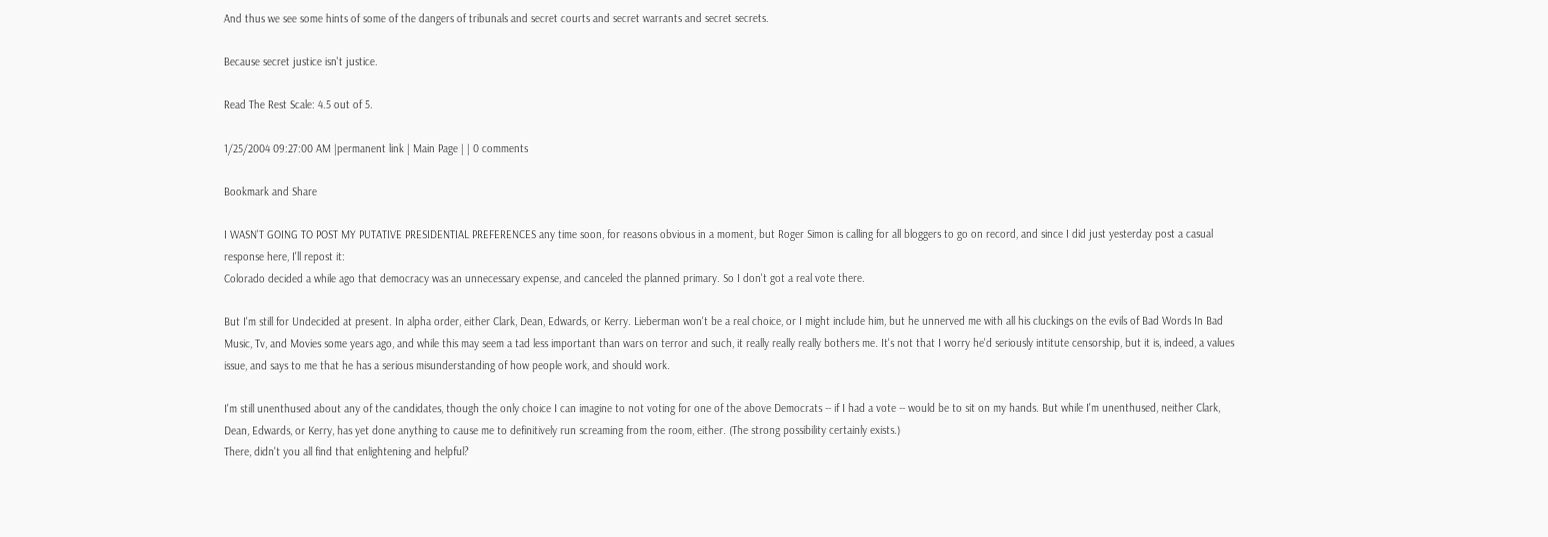And thus we see some hints of some of the dangers of tribunals and secret courts and secret warrants and secret secrets.

Because secret justice isn't justice.

Read The Rest Scale: 4.5 out of 5.

1/25/2004 09:27:00 AM |permanent link | Main Page | | 0 comments

Bookmark and Share

I WASN'T GOING TO POST MY PUTATIVE PRESIDENTIAL PREFERENCES any time soon, for reasons obvious in a moment, but Roger Simon is calling for all bloggers to go on record, and since I did just yesterday post a casual response here, I'll repost it:
Colorado decided a while ago that democracy was an unnecessary expense, and canceled the planned primary. So I don't got a real vote there.

But I'm still for Undecided at present. In alpha order, either Clark, Dean, Edwards, or Kerry. Lieberman won't be a real choice, or I might include him, but he unnerved me with all his cluckings on the evils of Bad Words In Bad Music, Tv, and Movies some years ago, and while this may seem a tad less important than wars on terror and such, it really really really bothers me. It's not that I worry he'd seriously intitute censorship, but it is, indeed, a values issue, and says to me that he has a serious misunderstanding of how people work, and should work.

I'm still unenthused about any of the candidates, though the only choice I can imagine to not voting for one of the above Democrats -- if I had a vote -- would be to sit on my hands. But while I'm unenthused, neither Clark, Dean, Edwards, or Kerry, has yet done anything to cause me to definitively run screaming from the room, either. (The strong possibility certainly exists.)
There, didn't you all find that enlightening and helpful?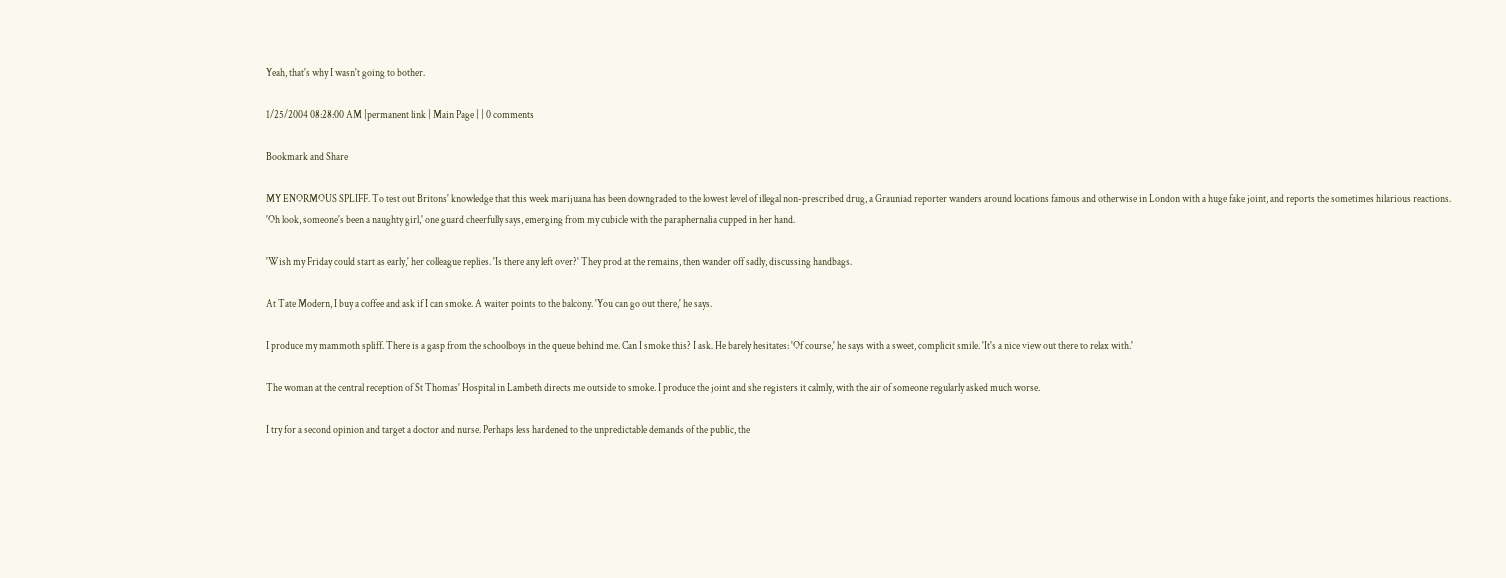Yeah, that's why I wasn't going to bother.

1/25/2004 08:28:00 AM |permanent link | Main Page | | 0 comments

Bookmark and Share

MY ENORMOUS SPLIFF. To test out Britons' knowledge that this week marijuana has been downgraded to the lowest level of illegal non-prescribed drug, a Grauniad reporter wanders around locations famous and otherwise in London with a huge fake joint, and reports the sometimes hilarious reactions.
'Oh look, someone's been a naughty girl,' one guard cheerfully says, emerging from my cubicle with the paraphernalia cupped in her hand.

'Wish my Friday could start as early,' her colleague replies. 'Is there any left over?' They prod at the remains, then wander off sadly, discussing handbags.

At Tate Modern, I buy a coffee and ask if I can smoke. A waiter points to the balcony. 'You can go out there,' he says.

I produce my mammoth spliff. There is a gasp from the schoolboys in the queue behind me. Can I smoke this? I ask. He barely hesitates: 'Of course,' he says with a sweet, complicit smile. 'It's a nice view out there to relax with.'

The woman at the central reception of St Thomas' Hospital in Lambeth directs me outside to smoke. I produce the joint and she registers it calmly, with the air of someone regularly asked much worse.

I try for a second opinion and target a doctor and nurse. Perhaps less hardened to the unpredictable demands of the public, the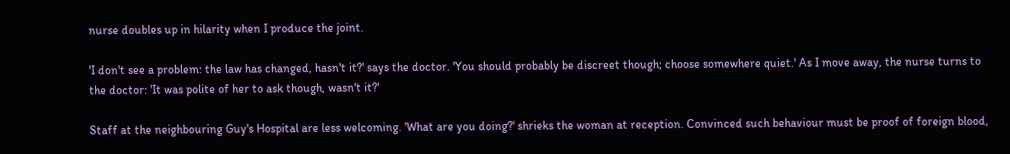nurse doubles up in hilarity when I produce the joint.

'I don't see a problem: the law has changed, hasn't it?' says the doctor. 'You should probably be discreet though; choose somewhere quiet.' As I move away, the nurse turns to the doctor: 'It was polite of her to ask though, wasn't it?'

Staff at the neighbouring Guy's Hospital are less welcoming. 'What are you doing?' shrieks the woman at reception. Convinced such behaviour must be proof of foreign blood,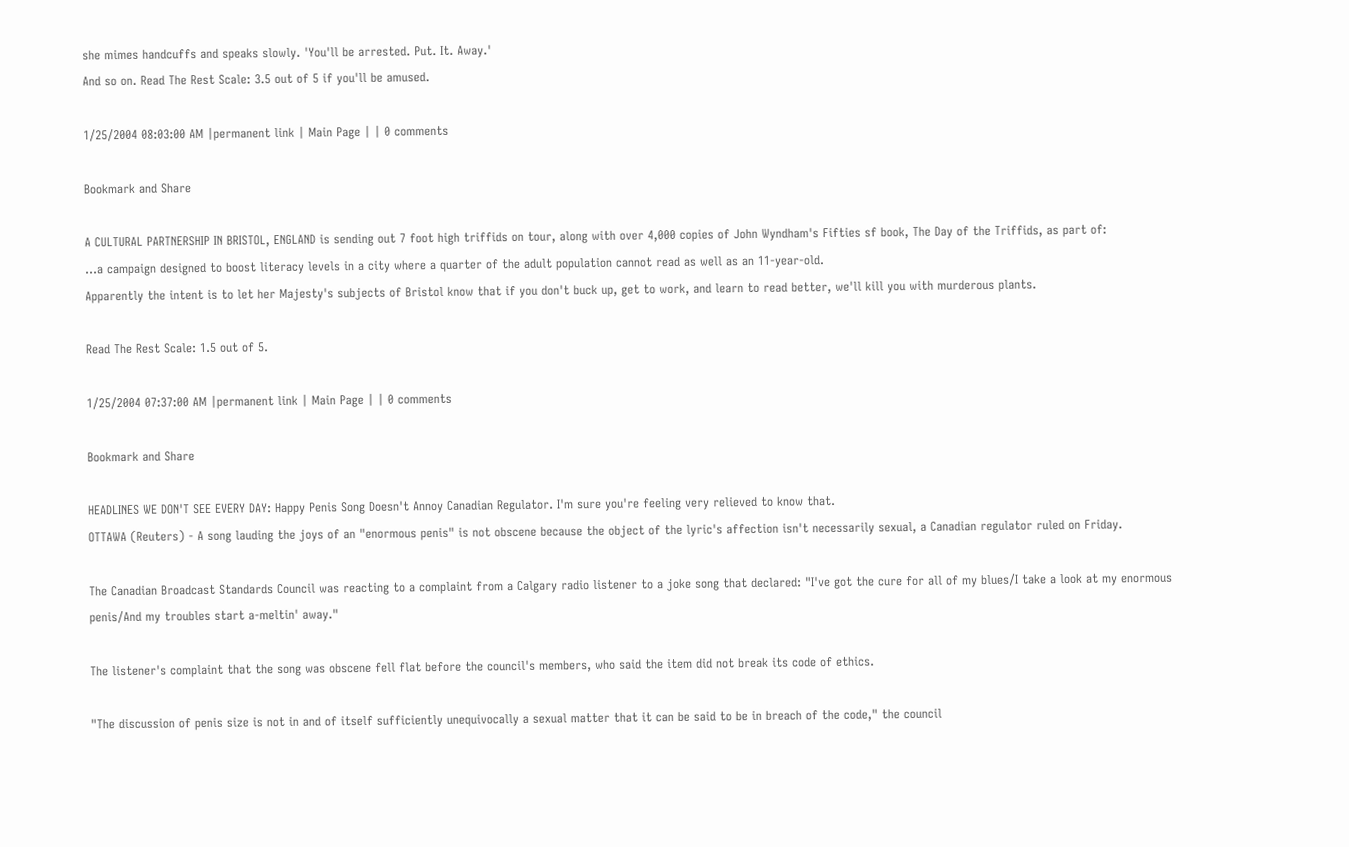she mimes handcuffs and speaks slowly. 'You'll be arrested. Put. It. Away.'
And so on. Read The Rest Scale: 3.5 out of 5 if you'll be amused.

1/25/2004 08:03:00 AM |permanent link | Main Page | | 0 comments

Bookmark and Share

A CULTURAL PARTNERSHIP IN BRISTOL, ENGLAND is sending out 7 foot high triffids on tour, along with over 4,000 copies of John Wyndham's Fifties sf book, The Day of the Triffids, as part of:
...a campaign designed to boost literacy levels in a city where a quarter of the adult population cannot read as well as an 11-year-old.
Apparently the intent is to let her Majesty's subjects of Bristol know that if you don't buck up, get to work, and learn to read better, we'll kill you with murderous plants.

Read The Rest Scale: 1.5 out of 5.

1/25/2004 07:37:00 AM |permanent link | Main Page | | 0 comments

Bookmark and Share

HEADLINES WE DON'T SEE EVERY DAY: Happy Penis Song Doesn't Annoy Canadian Regulator. I'm sure you're feeling very relieved to know that.
OTTAWA (Reuters) - A song lauding the joys of an "enormous penis" is not obscene because the object of the lyric's affection isn't necessarily sexual, a Canadian regulator ruled on Friday.

The Canadian Broadcast Standards Council was reacting to a complaint from a Calgary radio listener to a joke song that declared: "I've got the cure for all of my blues/I take a look at my enormous penis/And my troubles start a-meltin' away."

The listener's complaint that the song was obscene fell flat before the council's members, who said the item did not break its code of ethics.

"The discussion of penis size is not in and of itself sufficiently unequivocally a sexual matter that it can be said to be in breach of the code," the council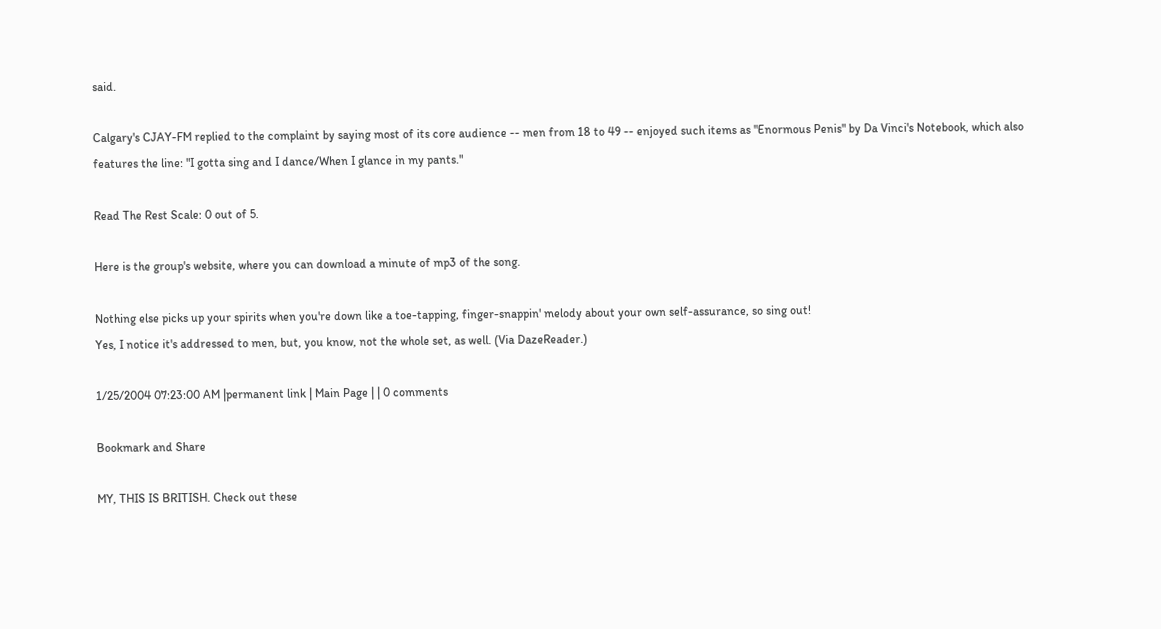said.

Calgary's CJAY-FM replied to the complaint by saying most of its core audience -- men from 18 to 49 -- enjoyed such items as "Enormous Penis" by Da Vinci's Notebook, which also features the line: "I gotta sing and I dance/When I glance in my pants."

Read The Rest Scale: 0 out of 5.

Here is the group's website, where you can download a minute of mp3 of the song.

Nothing else picks up your spirits when you're down like a toe-tapping, finger-snappin' melody about your own self-assurance, so sing out!
Yes, I notice it's addressed to men, but, you know, not the whole set, as well. (Via DazeReader.)

1/25/2004 07:23:00 AM |permanent link | Main Page | | 0 comments

Bookmark and Share

MY, THIS IS BRITISH. Check out these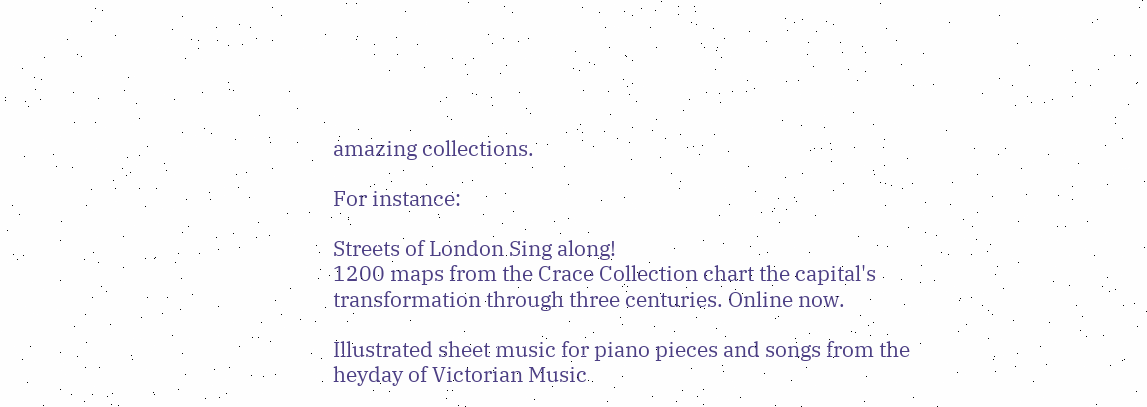amazing collections.

For instance:

Streets of London Sing along!
1200 maps from the Crace Collection chart the capital's transformation through three centuries. Online now.

Illustrated sheet music for piano pieces and songs from the heyday of Victorian Music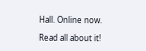Hall. Online now.

Read all about it!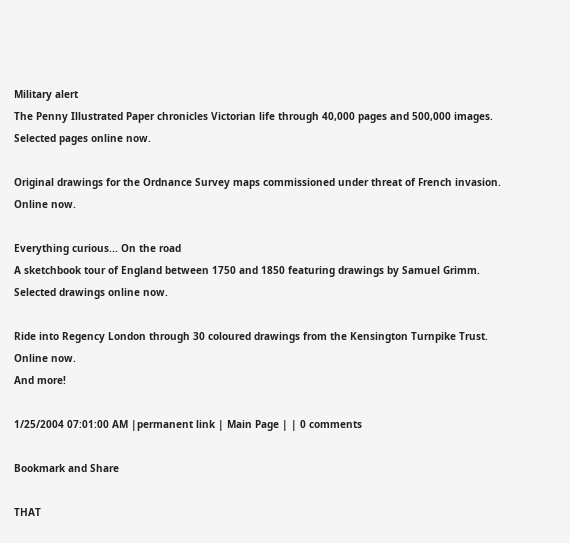Military alert
The Penny Illustrated Paper chronicles Victorian life through 40,000 pages and 500,000 images. Selected pages online now.

Original drawings for the Ordnance Survey maps commissioned under threat of French invasion. Online now.

Everything curious... On the road
A sketchbook tour of England between 1750 and 1850 featuring drawings by Samuel Grimm. Selected drawings online now.

Ride into Regency London through 30 coloured drawings from the Kensington Turnpike Trust. Online now.
And more!

1/25/2004 07:01:00 AM |permanent link | Main Page | | 0 comments

Bookmark and Share

THAT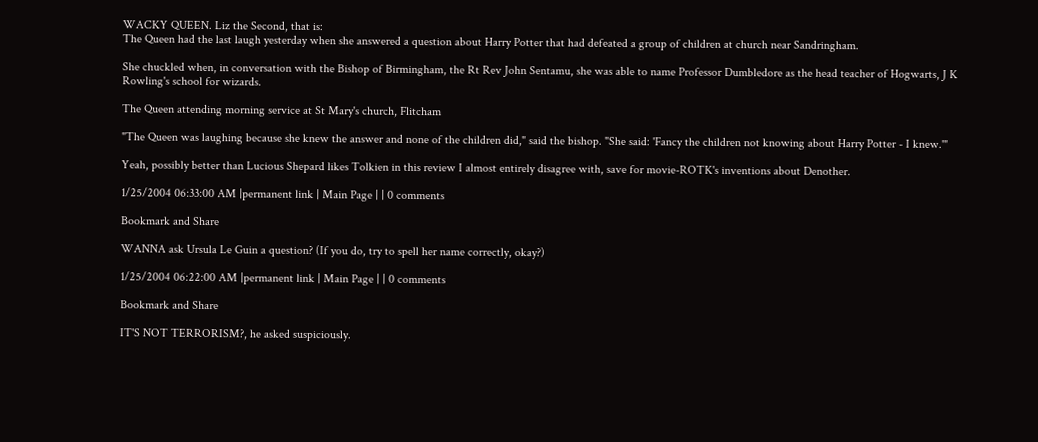WACKY QUEEN. Liz the Second, that is:
The Queen had the last laugh yesterday when she answered a question about Harry Potter that had defeated a group of children at church near Sandringham.

She chuckled when, in conversation with the Bishop of Birmingham, the Rt Rev John Sentamu, she was able to name Professor Dumbledore as the head teacher of Hogwarts, J K Rowling's school for wizards.

The Queen attending morning service at St Mary's church, Flitcham

"The Queen was laughing because she knew the answer and none of the children did," said the bishop. "She said: 'Fancy the children not knowing about Harry Potter - I knew.'"

Yeah, possibly better than Lucious Shepard likes Tolkien in this review I almost entirely disagree with, save for movie-ROTK's inventions about Denother.

1/25/2004 06:33:00 AM |permanent link | Main Page | | 0 comments

Bookmark and Share

WANNA ask Ursula Le Guin a question? (If you do, try to spell her name correctly, okay?)

1/25/2004 06:22:00 AM |permanent link | Main Page | | 0 comments

Bookmark and Share

IT'S NOT TERRORISM?, he asked suspiciously.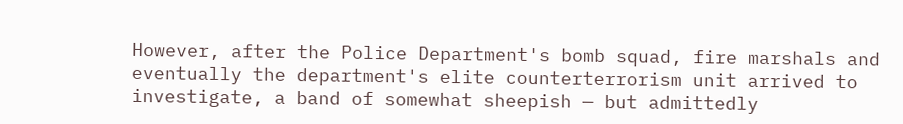However, after the Police Department's bomb squad, fire marshals and eventually the department's elite counterterrorism unit arrived to investigate, a band of somewhat sheepish — but admittedly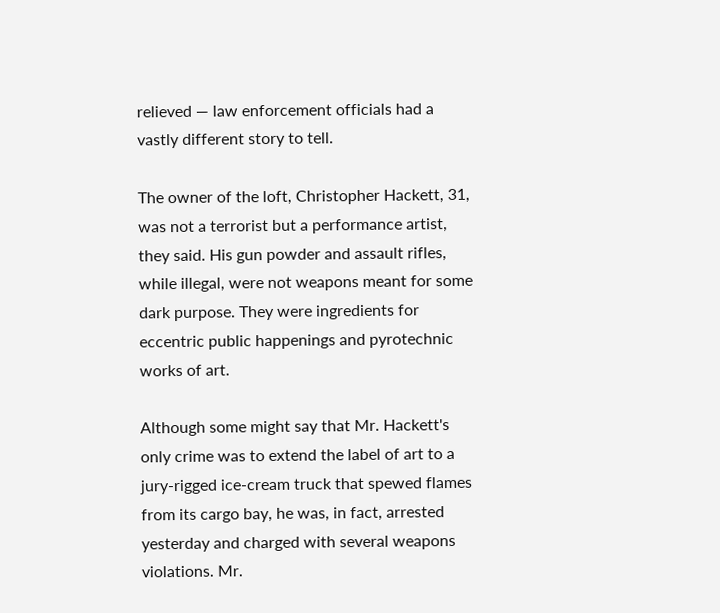relieved — law enforcement officials had a vastly different story to tell.

The owner of the loft, Christopher Hackett, 31, was not a terrorist but a performance artist, they said. His gun powder and assault rifles, while illegal, were not weapons meant for some dark purpose. They were ingredients for eccentric public happenings and pyrotechnic works of art.

Although some might say that Mr. Hackett's only crime was to extend the label of art to a jury-rigged ice-cream truck that spewed flames from its cargo bay, he was, in fact, arrested yesterday and charged with several weapons violations. Mr.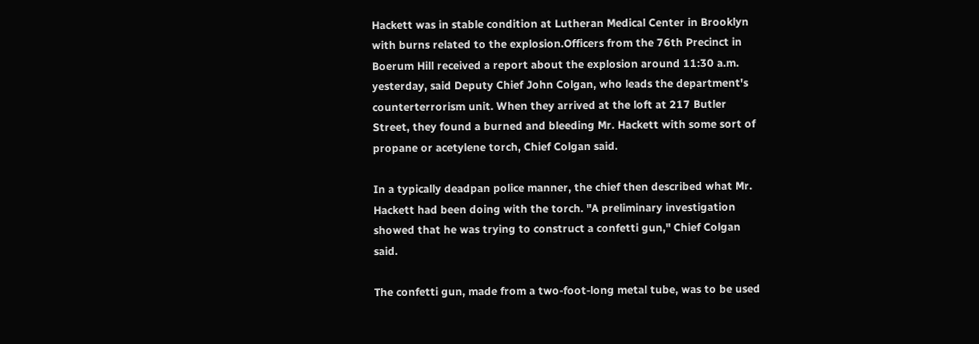Hackett was in stable condition at Lutheran Medical Center in Brooklyn with burns related to the explosion.Officers from the 76th Precinct in Boerum Hill received a report about the explosion around 11:30 a.m. yesterday, said Deputy Chief John Colgan, who leads the department's counterterrorism unit. When they arrived at the loft at 217 Butler Street, they found a burned and bleeding Mr. Hackett with some sort of propane or acetylene torch, Chief Colgan said.

In a typically deadpan police manner, the chief then described what Mr. Hackett had been doing with the torch. "A preliminary investigation showed that he was trying to construct a confetti gun," Chief Colgan said.

The confetti gun, made from a two-foot-long metal tube, was to be used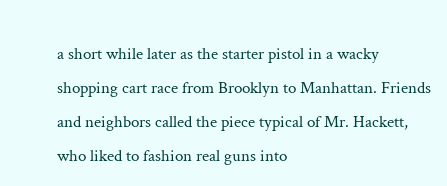a short while later as the starter pistol in a wacky shopping cart race from Brooklyn to Manhattan. Friends and neighbors called the piece typical of Mr. Hackett, who liked to fashion real guns into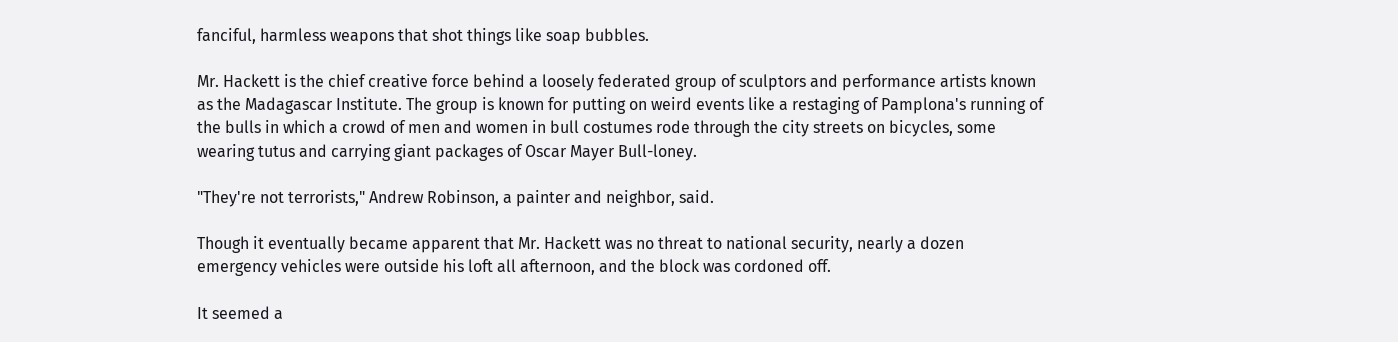fanciful, harmless weapons that shot things like soap bubbles.

Mr. Hackett is the chief creative force behind a loosely federated group of sculptors and performance artists known as the Madagascar Institute. The group is known for putting on weird events like a restaging of Pamplona's running of the bulls in which a crowd of men and women in bull costumes rode through the city streets on bicycles, some wearing tutus and carrying giant packages of Oscar Mayer Bull-loney.

"They're not terrorists," Andrew Robinson, a painter and neighbor, said.

Though it eventually became apparent that Mr. Hackett was no threat to national security, nearly a dozen emergency vehicles were outside his loft all afternoon, and the block was cordoned off.

It seemed a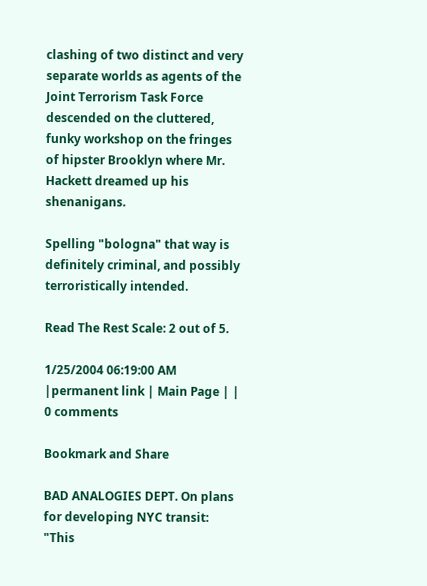clashing of two distinct and very separate worlds as agents of the Joint Terrorism Task Force descended on the cluttered, funky workshop on the fringes of hipster Brooklyn where Mr. Hackett dreamed up his shenanigans.

Spelling "bologna" that way is definitely criminal, and possibly terroristically intended.

Read The Rest Scale: 2 out of 5.

1/25/2004 06:19:00 AM |permanent link | Main Page | | 0 comments

Bookmark and Share

BAD ANALOGIES DEPT. On plans for developing NYC transit:
"This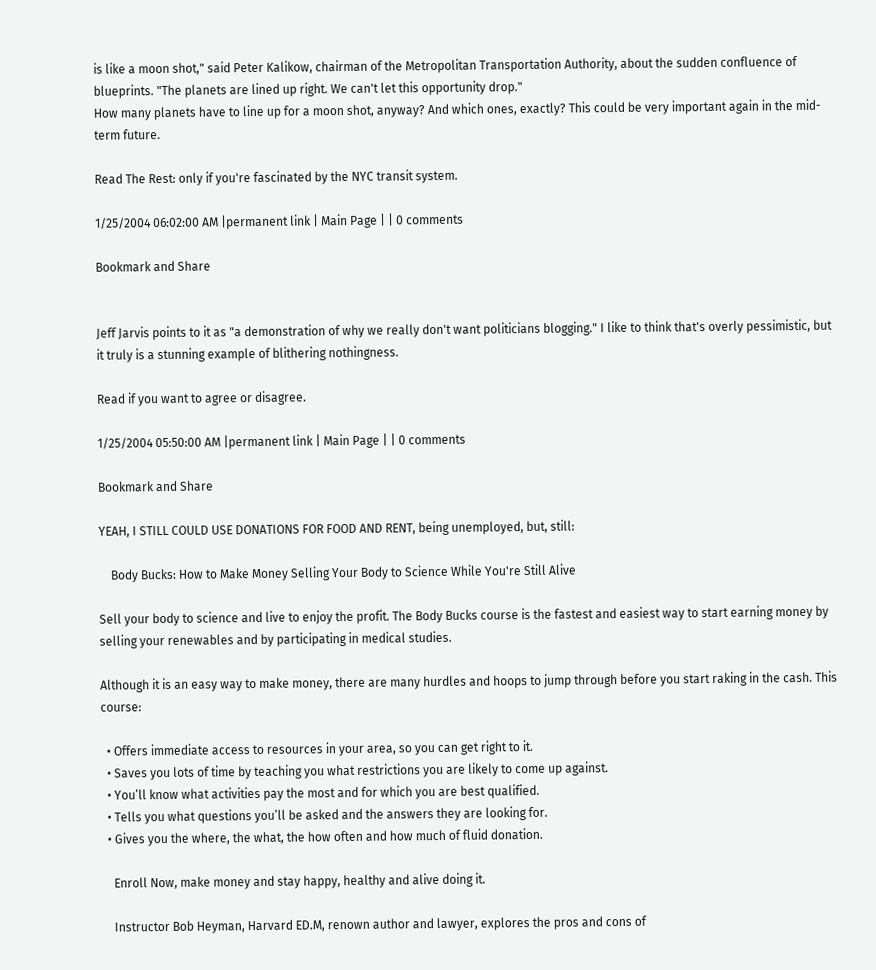is like a moon shot," said Peter Kalikow, chairman of the Metropolitan Transportation Authority, about the sudden confluence of blueprints. "The planets are lined up right. We can't let this opportunity drop."
How many planets have to line up for a moon shot, anyway? And which ones, exactly? This could be very important again in the mid-term future.

Read The Rest: only if you're fascinated by the NYC transit system.

1/25/2004 06:02:00 AM |permanent link | Main Page | | 0 comments

Bookmark and Share


Jeff Jarvis points to it as "a demonstration of why we really don't want politicians blogging." I like to think that's overly pessimistic, but it truly is a stunning example of blithering nothingness.

Read if you want to agree or disagree.

1/25/2004 05:50:00 AM |permanent link | Main Page | | 0 comments

Bookmark and Share

YEAH, I STILL COULD USE DONATIONS FOR FOOD AND RENT, being unemployed, but, still:

    Body Bucks: How to Make Money Selling Your Body to Science While You're Still Alive

Sell your body to science and live to enjoy the profit. The Body Bucks course is the fastest and easiest way to start earning money by selling your renewables and by participating in medical studies.

Although it is an easy way to make money, there are many hurdles and hoops to jump through before you start raking in the cash. This course:

  • Offers immediate access to resources in your area, so you can get right to it.
  • Saves you lots of time by teaching you what restrictions you are likely to come up against.
  • You’ll know what activities pay the most and for which you are best qualified.
  • Tells you what questions you’ll be asked and the answers they are looking for.
  • Gives you the where, the what, the how often and how much of fluid donation.

    Enroll Now, make money and stay happy, healthy and alive doing it.

    Instructor Bob Heyman, Harvard ED.M, renown author and lawyer, explores the pros and cons of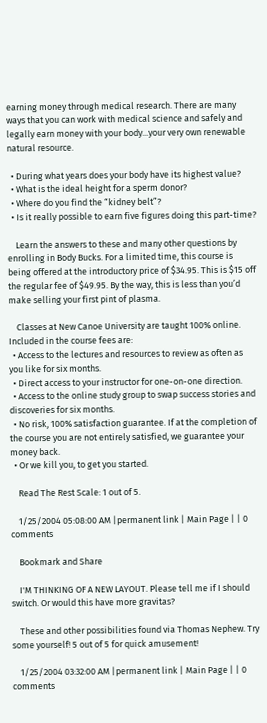earning money through medical research. There are many ways that you can work with medical science and safely and legally earn money with your body...your very own renewable natural resource.

  • During what years does your body have its highest value?
  • What is the ideal height for a sperm donor?
  • Where do you find the “kidney belt”?
  • Is it really possible to earn five figures doing this part-time?

    Learn the answers to these and many other questions by enrolling in Body Bucks. For a limited time, this course is being offered at the introductory price of $34.95. This is $15 off the regular fee of $49.95. By the way, this is less than you’d make selling your first pint of plasma.

    Classes at New Canoe University are taught 100% online. Included in the course fees are:
  • Access to the lectures and resources to review as often as you like for six months.
  • Direct access to your instructor for one-on-one direction.
  • Access to the online study group to swap success stories and discoveries for six months.
  • No risk, 100% satisfaction guarantee. If at the completion of the course you are not entirely satisfied, we guarantee your money back.
  • Or we kill you, to get you started.

    Read The Rest Scale: 1 out of 5.

    1/25/2004 05:08:00 AM |permanent link | Main Page | | 0 comments

    Bookmark and Share

    I'M THINKING OF A NEW LAYOUT. Please tell me if I should switch. Or would this have more gravitas?

    These and other possibilities found via Thomas Nephew. Try some yourself! 5 out of 5 for quick amusement!

    1/25/2004 03:32:00 AM |permanent link | Main Page | | 0 comments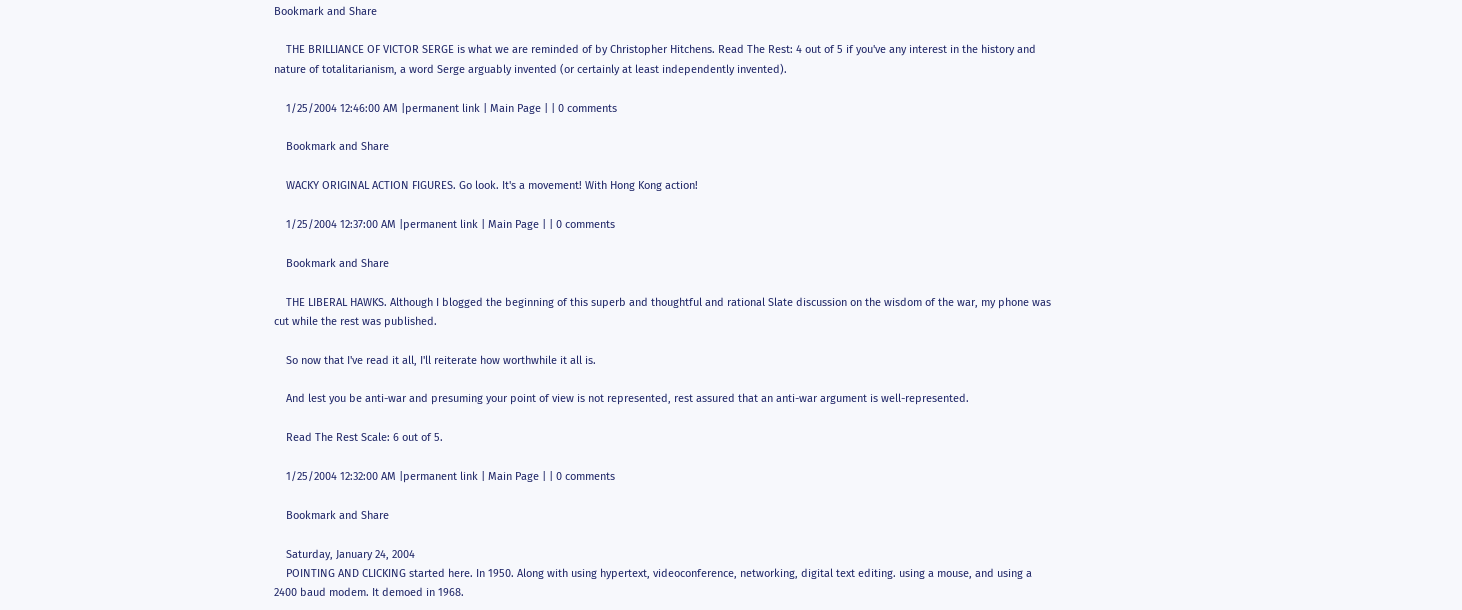Bookmark and Share

    THE BRILLIANCE OF VICTOR SERGE is what we are reminded of by Christopher Hitchens. Read The Rest: 4 out of 5 if you've any interest in the history and nature of totalitarianism, a word Serge arguably invented (or certainly at least independently invented).

    1/25/2004 12:46:00 AM |permanent link | Main Page | | 0 comments

    Bookmark and Share

    WACKY ORIGINAL ACTION FIGURES. Go look. It's a movement! With Hong Kong action!

    1/25/2004 12:37:00 AM |permanent link | Main Page | | 0 comments

    Bookmark and Share

    THE LIBERAL HAWKS. Although I blogged the beginning of this superb and thoughtful and rational Slate discussion on the wisdom of the war, my phone was cut while the rest was published.

    So now that I've read it all, I'll reiterate how worthwhile it all is.

    And lest you be anti-war and presuming your point of view is not represented, rest assured that an anti-war argument is well-represented.

    Read The Rest Scale: 6 out of 5.

    1/25/2004 12:32:00 AM |permanent link | Main Page | | 0 comments

    Bookmark and Share

    Saturday, January 24, 2004
    POINTING AND CLICKING started here. In 1950. Along with using hypertext, videoconference, networking, digital text editing. using a mouse, and using a 2400 baud modem. It demoed in 1968.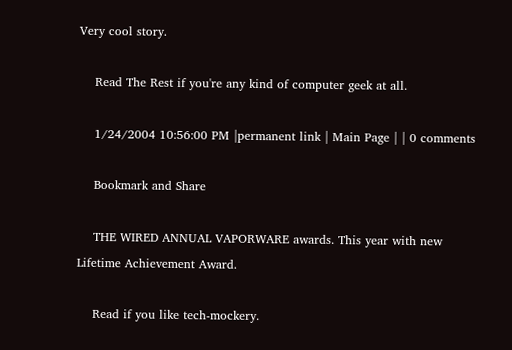Very cool story.

    Read The Rest if you're any kind of computer geek at all.

    1/24/2004 10:56:00 PM |permanent link | Main Page | | 0 comments

    Bookmark and Share

    THE WIRED ANNUAL VAPORWARE awards. This year with new Lifetime Achievement Award.

    Read if you like tech-mockery.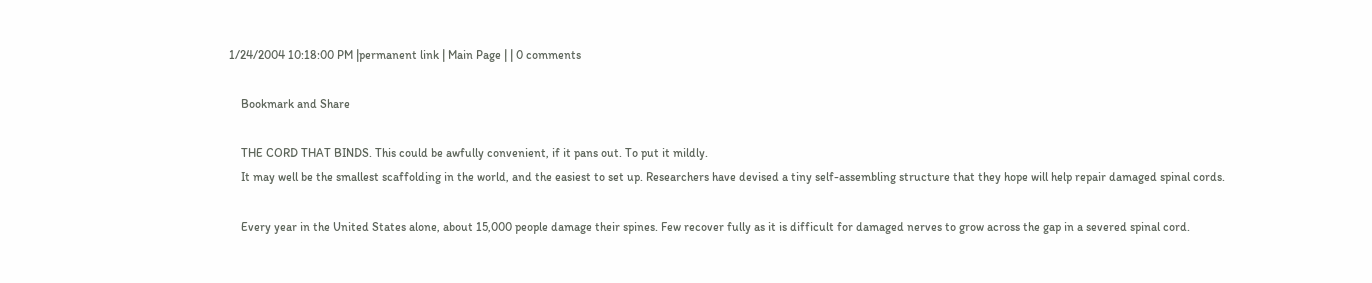1/24/2004 10:18:00 PM |permanent link | Main Page | | 0 comments

    Bookmark and Share

    THE CORD THAT BINDS. This could be awfully convenient, if it pans out. To put it mildly.
    It may well be the smallest scaffolding in the world, and the easiest to set up. Researchers have devised a tiny self-assembling structure that they hope will help repair damaged spinal cords.

    Every year in the United States alone, about 15,000 people damage their spines. Few recover fully as it is difficult for damaged nerves to grow across the gap in a severed spinal cord.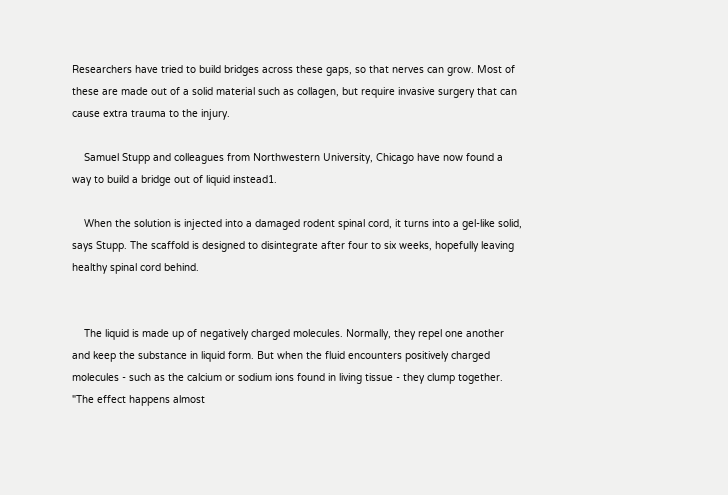Researchers have tried to build bridges across these gaps, so that nerves can grow. Most of these are made out of a solid material such as collagen, but require invasive surgery that can cause extra trauma to the injury.

    Samuel Stupp and colleagues from Northwestern University, Chicago have now found a way to build a bridge out of liquid instead1.

    When the solution is injected into a damaged rodent spinal cord, it turns into a gel-like solid, says Stupp. The scaffold is designed to disintegrate after four to six weeks, hopefully leaving healthy spinal cord behind.


    The liquid is made up of negatively charged molecules. Normally, they repel one another and keep the substance in liquid form. But when the fluid encounters positively charged molecules - such as the calcium or sodium ions found in living tissue - they clump together. "The effect happens almost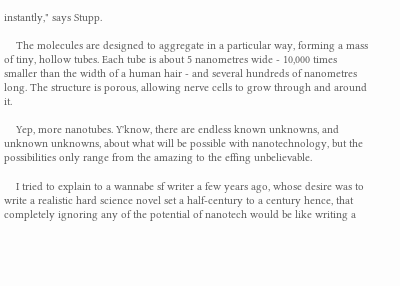instantly," says Stupp.

    The molecules are designed to aggregate in a particular way, forming a mass of tiny, hollow tubes. Each tube is about 5 nanometres wide - 10,000 times smaller than the width of a human hair - and several hundreds of nanometres long. The structure is porous, allowing nerve cells to grow through and around it.

    Yep, more nanotubes. Y'know, there are endless known unknowns, and unknown unknowns, about what will be possible with nanotechnology, but the possibilities only range from the amazing to the effing unbelievable.

    I tried to explain to a wannabe sf writer a few years ago, whose desire was to write a realistic hard science novel set a half-century to a century hence, that completely ignoring any of the potential of nanotech would be like writing a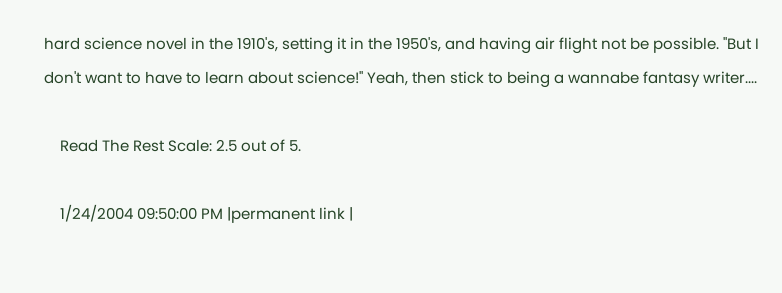hard science novel in the 1910's, setting it in the 1950's, and having air flight not be possible. "But I don't want to have to learn about science!" Yeah, then stick to being a wannabe fantasy writer....

    Read The Rest Scale: 2.5 out of 5.

    1/24/2004 09:50:00 PM |permanent link |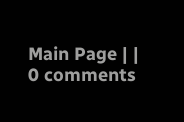Main Page | | 0 comments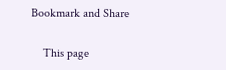Bookmark and Share

    This page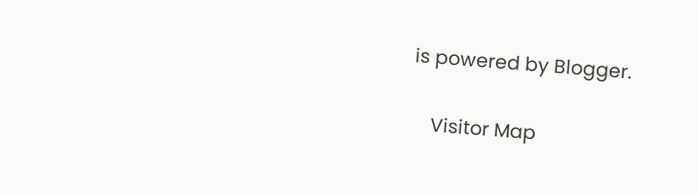is powered by Blogger.

    Visitor Map